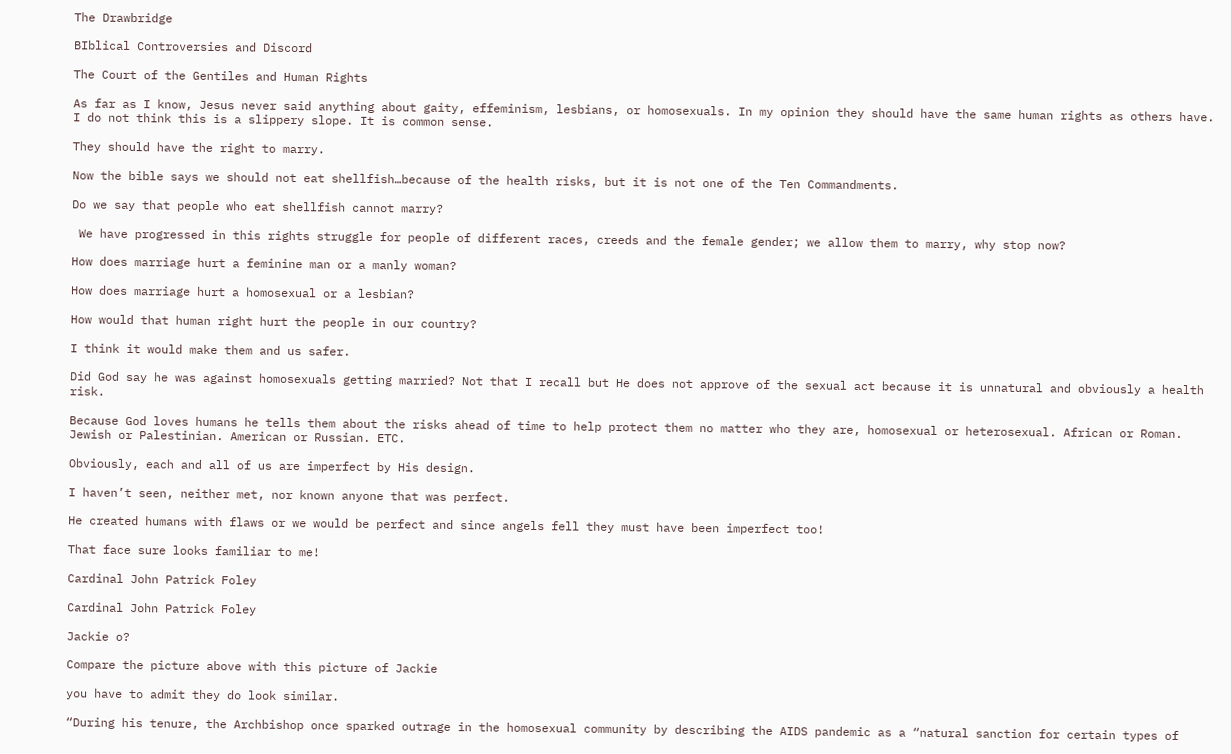The Drawbridge

BIblical Controversies and Discord

The Court of the Gentiles and Human Rights

As far as I know, Jesus never said anything about gaity, effeminism, lesbians, or homosexuals. In my opinion they should have the same human rights as others have. I do not think this is a slippery slope. It is common sense.

They should have the right to marry.

Now the bible says we should not eat shellfish…because of the health risks, but it is not one of the Ten Commandments.

Do we say that people who eat shellfish cannot marry?

 We have progressed in this rights struggle for people of different races, creeds and the female gender; we allow them to marry, why stop now?

How does marriage hurt a feminine man or a manly woman?

How does marriage hurt a homosexual or a lesbian?

How would that human right hurt the people in our country?

I think it would make them and us safer.

Did God say he was against homosexuals getting married? Not that I recall but He does not approve of the sexual act because it is unnatural and obviously a health risk.

Because God loves humans he tells them about the risks ahead of time to help protect them no matter who they are, homosexual or heterosexual. African or Roman. Jewish or Palestinian. American or Russian. ETC.

Obviously, each and all of us are imperfect by His design.

I haven’t seen, neither met, nor known anyone that was perfect.

He created humans with flaws or we would be perfect and since angels fell they must have been imperfect too!

That face sure looks familiar to me!

Cardinal John Patrick Foley

Cardinal John Patrick Foley

Jackie o?

Compare the picture above with this picture of Jackie

you have to admit they do look similar.

“During his tenure, the Archbishop once sparked outrage in the homosexual community by describing the AIDS pandemic as a “natural sanction for certain types of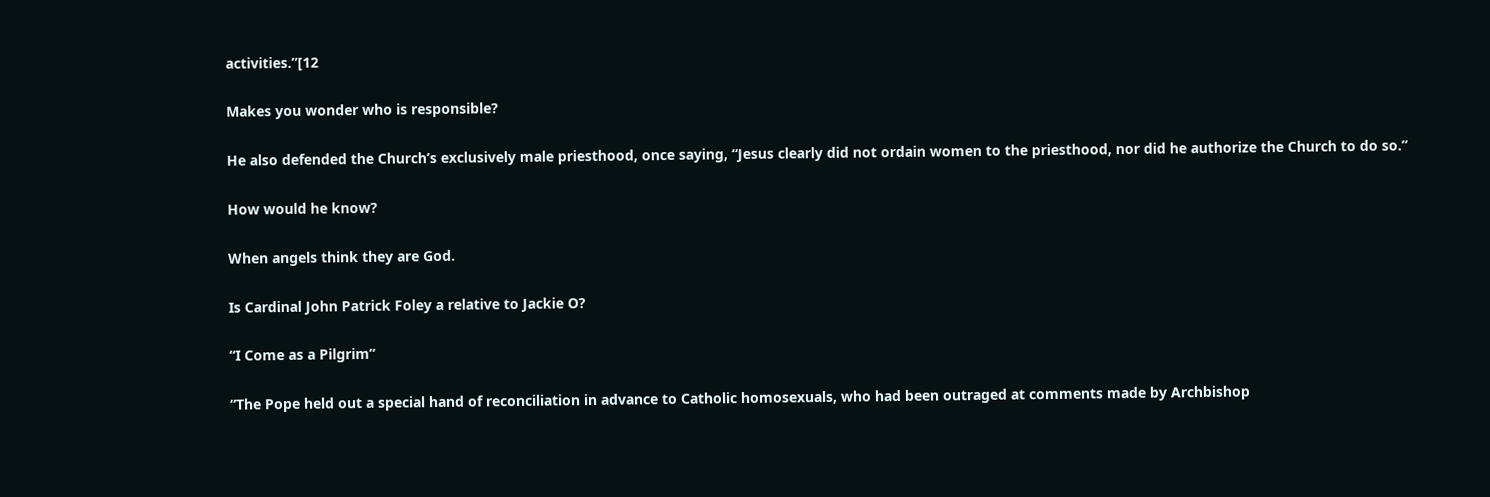activities.”[12

Makes you wonder who is responsible?

He also defended the Church’s exclusively male priesthood, once saying, “Jesus clearly did not ordain women to the priesthood, nor did he authorize the Church to do so.”

How would he know?

When angels think they are God.

Is Cardinal John Patrick Foley a relative to Jackie O?

“I Come as a Pilgrim”

“The Pope held out a special hand of reconciliation in advance to Catholic homosexuals, who had been outraged at comments made by Archbishop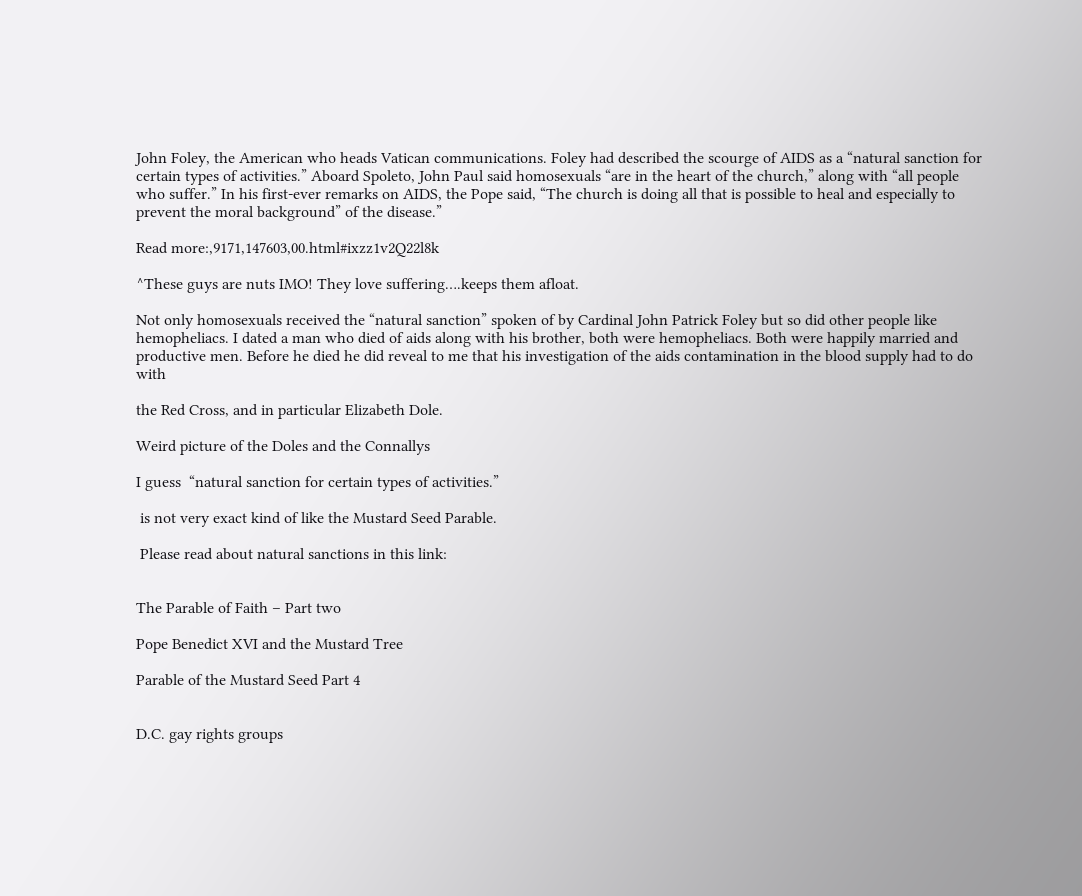John Foley, the American who heads Vatican communications. Foley had described the scourge of AIDS as a “natural sanction for certain types of activities.” Aboard Spoleto, John Paul said homosexuals “are in the heart of the church,” along with “all people who suffer.” In his first-ever remarks on AIDS, the Pope said, “The church is doing all that is possible to heal and especially to prevent the moral background” of the disease.”

Read more:,9171,147603,00.html#ixzz1v2Q22l8k

^These guys are nuts IMO! They love suffering….keeps them afloat.

Not only homosexuals received the “natural sanction” spoken of by Cardinal John Patrick Foley but so did other people like hemopheliacs. I dated a man who died of aids along with his brother, both were hemopheliacs. Both were happily married and productive men. Before he died he did reveal to me that his investigation of the aids contamination in the blood supply had to do with

the Red Cross, and in particular Elizabeth Dole.

Weird picture of the Doles and the Connallys

I guess  “natural sanction for certain types of activities.”

 is not very exact kind of like the Mustard Seed Parable.

 Please read about natural sanctions in this link:


The Parable of Faith – Part two

Pope Benedict XVI and the Mustard Tree

Parable of the Mustard Seed Part 4


D.C. gay rights groups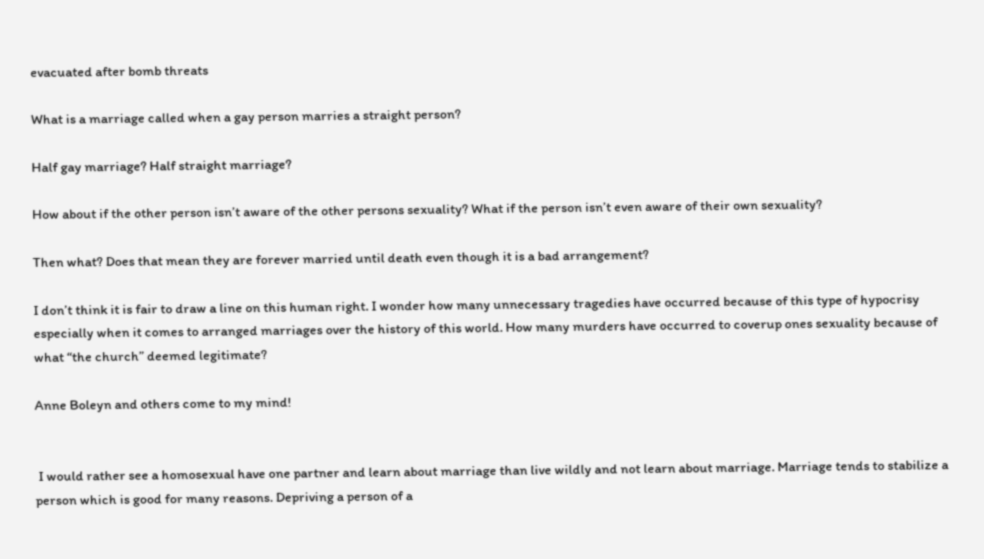evacuated after bomb threats

What is a marriage called when a gay person marries a straight person?

Half gay marriage? Half straight marriage?

How about if the other person isn’t aware of the other persons sexuality? What if the person isn’t even aware of their own sexuality?

Then what? Does that mean they are forever married until death even though it is a bad arrangement?

I don’t think it is fair to draw a line on this human right. I wonder how many unnecessary tragedies have occurred because of this type of hypocrisy especially when it comes to arranged marriages over the history of this world. How many murders have occurred to coverup ones sexuality because of what “the church” deemed legitimate?

Anne Boleyn and others come to my mind!


 I would rather see a homosexual have one partner and learn about marriage than live wildly and not learn about marriage. Marriage tends to stabilize a person which is good for many reasons. Depriving a person of a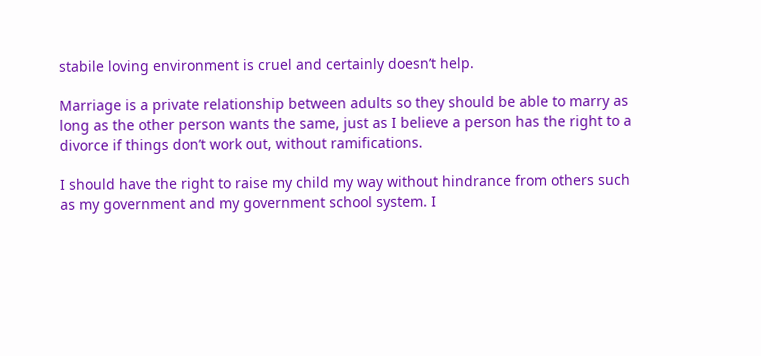stabile loving environment is cruel and certainly doesn’t help.

Marriage is a private relationship between adults so they should be able to marry as long as the other person wants the same, just as I believe a person has the right to a divorce if things don’t work out, without ramifications.

I should have the right to raise my child my way without hindrance from others such as my government and my government school system. I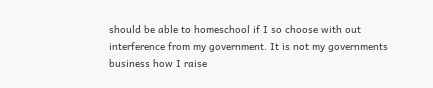should be able to homeschool if I so choose with out interference from my government. It is not my governments business how I raise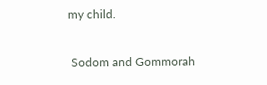my child.

 Sodom and Gommorah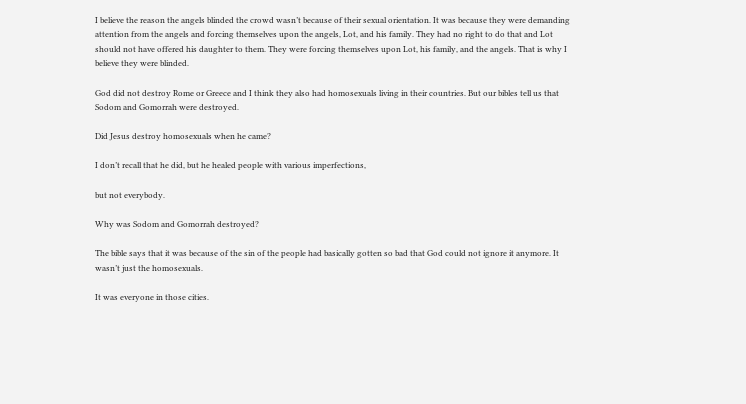I believe the reason the angels blinded the crowd wasn’t because of their sexual orientation. It was because they were demanding attention from the angels and forcing themselves upon the angels, Lot, and his family. They had no right to do that and Lot should not have offered his daughter to them. They were forcing themselves upon Lot, his family, and the angels. That is why I believe they were blinded.

God did not destroy Rome or Greece and I think they also had homosexuals living in their countries. But our bibles tell us that Sodom and Gomorrah were destroyed.

Did Jesus destroy homosexuals when he came?

I don’t recall that he did, but he healed people with various imperfections,

but not everybody.

Why was Sodom and Gomorrah destroyed?

The bible says that it was because of the sin of the people had basically gotten so bad that God could not ignore it anymore. It wasn’t just the homosexuals.

It was everyone in those cities.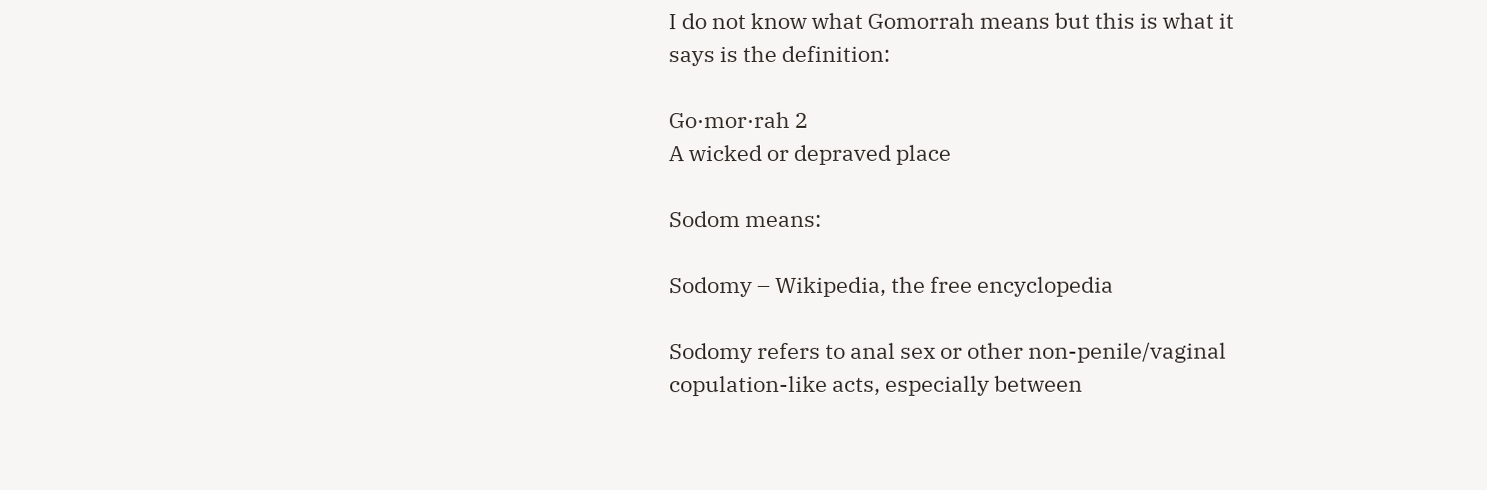I do not know what Gomorrah means but this is what it says is the definition:

Go·mor·rah 2
A wicked or depraved place

Sodom means:

Sodomy – Wikipedia, the free encyclopedia

Sodomy refers to anal sex or other non-penile/vaginal copulation-like acts, especially between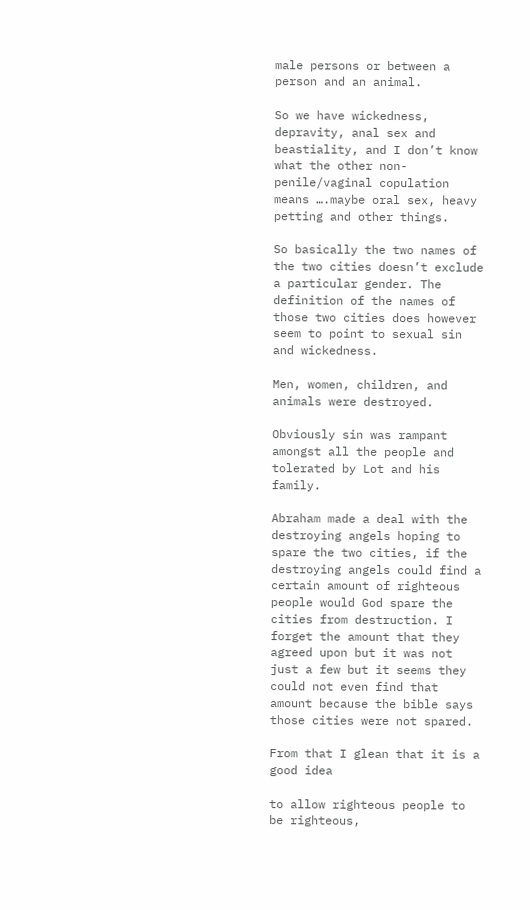male persons or between a person and an animal.

So we have wickedness, depravity, anal sex and beastiality, and I don’t know what the other non-penile/vaginal copulation means ….maybe oral sex, heavy petting and other things.

So basically the two names of the two cities doesn’t exclude a particular gender. The definition of the names of those two cities does however seem to point to sexual sin and wickedness.

Men, women, children, and animals were destroyed.

Obviously sin was rampant amongst all the people and tolerated by Lot and his family.

Abraham made a deal with the destroying angels hoping to spare the two cities, if the destroying angels could find a certain amount of righteous people would God spare the cities from destruction. I forget the amount that they agreed upon but it was not just a few but it seems they could not even find that amount because the bible says those cities were not spared.

From that I glean that it is a good idea

to allow righteous people to be righteous,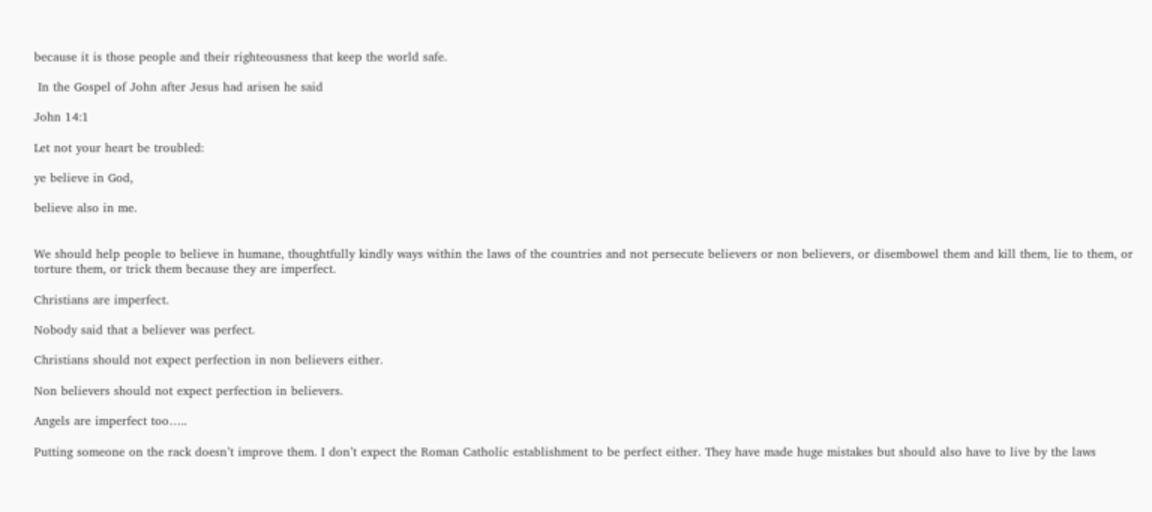because it is those people and their righteousness that keep the world safe.

 In the Gospel of John after Jesus had arisen he said

John 14:1

Let not your heart be troubled:

ye believe in God,

believe also in me.


We should help people to believe in humane, thoughtfully kindly ways within the laws of the countries and not persecute believers or non believers, or disembowel them and kill them, lie to them, or torture them, or trick them because they are imperfect.

Christians are imperfect.

Nobody said that a believer was perfect.

Christians should not expect perfection in non believers either.

Non believers should not expect perfection in believers.

Angels are imperfect too…..

Putting someone on the rack doesn’t improve them. I don’t expect the Roman Catholic establishment to be perfect either. They have made huge mistakes but should also have to live by the laws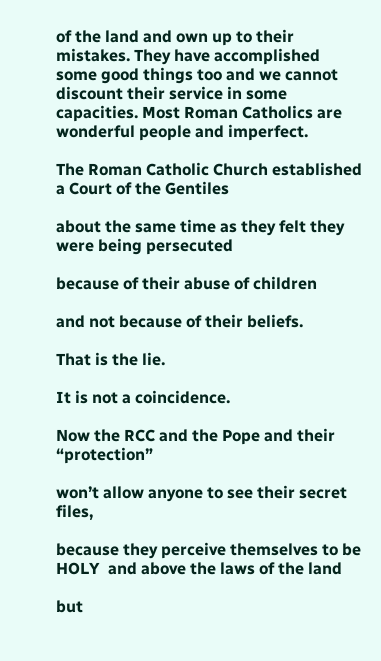of the land and own up to their mistakes. They have accomplished some good things too and we cannot discount their service in some capacities. Most Roman Catholics are wonderful people and imperfect.

The Roman Catholic Church established a Court of the Gentiles

about the same time as they felt they were being persecuted

because of their abuse of children

and not because of their beliefs.

That is the lie.

It is not a coincidence.

Now the RCC and the Pope and their “protection”

won’t allow anyone to see their secret files,

because they perceive themselves to be HOLY  and above the laws of the land

but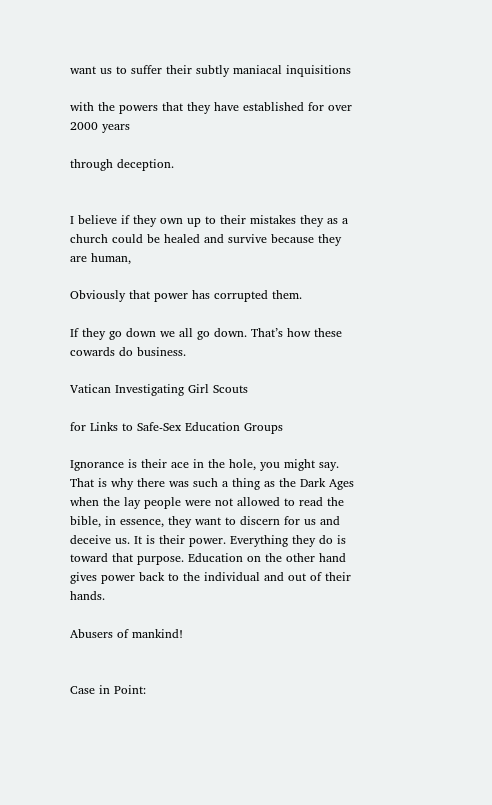want us to suffer their subtly maniacal inquisitions

with the powers that they have established for over 2000 years

through deception.


I believe if they own up to their mistakes they as a church could be healed and survive because they are human,

Obviously that power has corrupted them.

If they go down we all go down. That’s how these cowards do business.

Vatican Investigating Girl Scouts

for Links to Safe-Sex Education Groups

Ignorance is their ace in the hole, you might say. That is why there was such a thing as the Dark Ages when the lay people were not allowed to read the bible, in essence, they want to discern for us and deceive us. It is their power. Everything they do is toward that purpose. Education on the other hand gives power back to the individual and out of their hands.

Abusers of mankind!


Case in Point: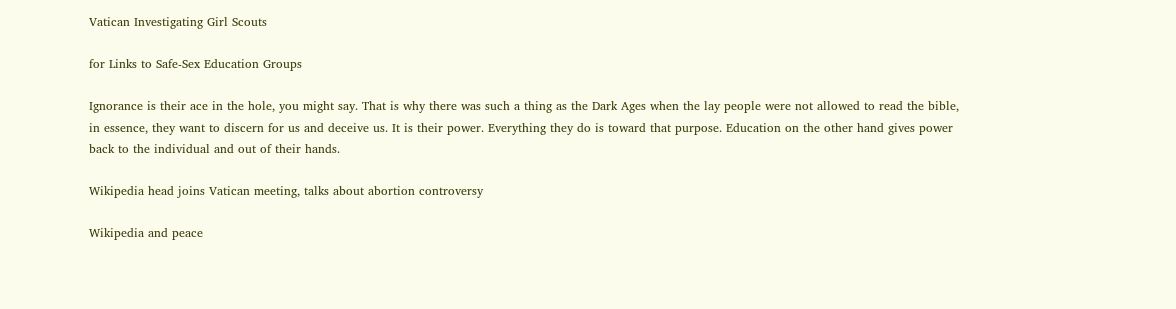Vatican Investigating Girl Scouts

for Links to Safe-Sex Education Groups

Ignorance is their ace in the hole, you might say. That is why there was such a thing as the Dark Ages when the lay people were not allowed to read the bible, in essence, they want to discern for us and deceive us. It is their power. Everything they do is toward that purpose. Education on the other hand gives power back to the individual and out of their hands.

Wikipedia head joins Vatican meeting, talks about abortion controversy

Wikipedia and peace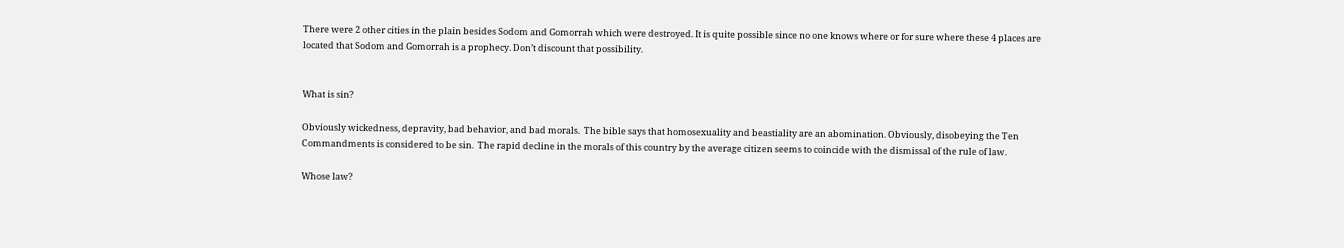There were 2 other cities in the plain besides Sodom and Gomorrah which were destroyed. It is quite possible since no one knows where or for sure where these 4 places are located that Sodom and Gomorrah is a prophecy. Don’t discount that possibility.


What is sin?

Obviously wickedness, depravity, bad behavior, and bad morals.  The bible says that homosexuality and beastiality are an abomination. Obviously, disobeying the Ten Commandments is considered to be sin.  The rapid decline in the morals of this country by the average citizen seems to coincide with the dismissal of the rule of law.

Whose law?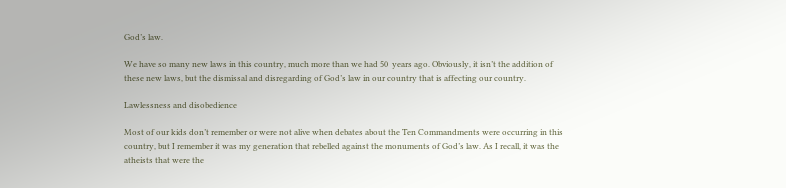God’s law.

We have so many new laws in this country, much more than we had 50  years ago. Obviously, it isn’t the addition of these new laws, but the dismissal and disregarding of God’s law in our country that is affecting our country.

Lawlessness and disobedience

Most of our kids don’t remember or were not alive when debates about the Ten Commandments were occurring in this country, but I remember it was my generation that rebelled against the monuments of God’s law. As I recall, it was the atheists that were the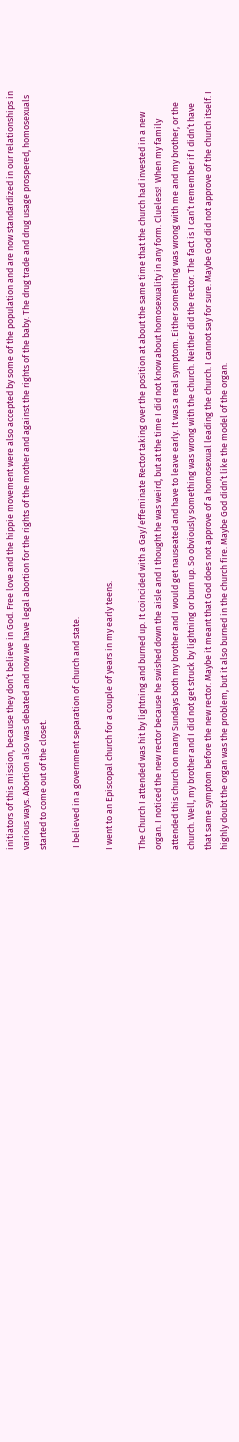initiators of this mission, because they don’t believe in God. Free love and the hippie movement were also accepted by some of the population and are now standardized in our relationships in various ways. Abortion also was debated and now we have legal abortion for the rights of the mother and against the rights of the baby. The drug trade and drug usage prospered, homosexuals started to come out of the closet.

 I believed in a government separation of church and state.

I went to an Episcopal church for a couple of years in my early teens.

The Church I attended was hit by lightning and burned up. It coincided with a Gay/effeminate Rector taking over the position at about the same time that the church had invested in a new organ. I noticed the new rector because he swished down the aisle and I thought he was weird, but at the time I did not know about homosexuality in any form. Clueless!  When my family attended this church on many Sundays both my brother and I would get nauseated and have to leave early. It was a real symptom. Either something was wrong with me and my brother, or the church. Well, my brother and I did not get struck by lightning or burn up. So obviously something was wrong with the church. Neither did the rector. The fact is I can’t remember if I didn’t have that same symptom before the new rector. Maybe it meant that God does not approve of a homosexual leading the church. I cannot say for sure. Maybe God did not approve of the church itself. I highly doubt the organ was the problem, but it also burned in the church fire. Maybe God didn’t like the model of the organ.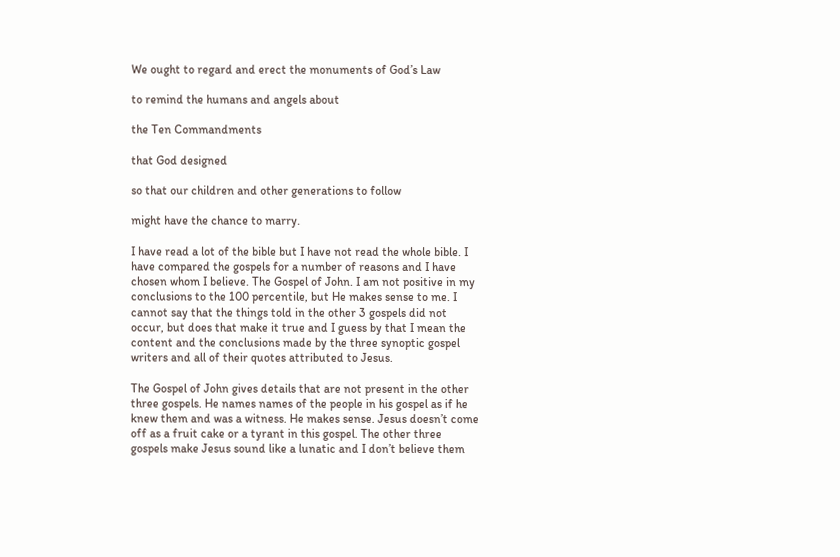We ought to regard and erect the monuments of God’s Law

to remind the humans and angels about

the Ten Commandments

that God designed

so that our children and other generations to follow

might have the chance to marry.

I have read a lot of the bible but I have not read the whole bible. I have compared the gospels for a number of reasons and I have chosen whom I believe. The Gospel of John. I am not positive in my conclusions to the 100 percentile, but He makes sense to me. I cannot say that the things told in the other 3 gospels did not occur, but does that make it true and I guess by that I mean the content and the conclusions made by the three synoptic gospel writers and all of their quotes attributed to Jesus.

The Gospel of John gives details that are not present in the other three gospels. He names names of the people in his gospel as if he knew them and was a witness. He makes sense. Jesus doesn’t come off as a fruit cake or a tyrant in this gospel. The other three gospels make Jesus sound like a lunatic and I don’t believe them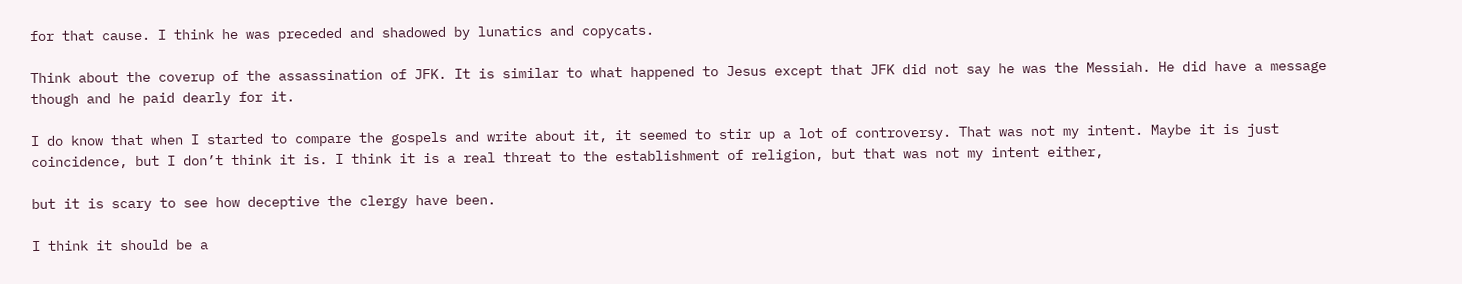for that cause. I think he was preceded and shadowed by lunatics and copycats.

Think about the coverup of the assassination of JFK. It is similar to what happened to Jesus except that JFK did not say he was the Messiah. He did have a message though and he paid dearly for it.

I do know that when I started to compare the gospels and write about it, it seemed to stir up a lot of controversy. That was not my intent. Maybe it is just coincidence, but I don’t think it is. I think it is a real threat to the establishment of religion, but that was not my intent either,

but it is scary to see how deceptive the clergy have been.

I think it should be a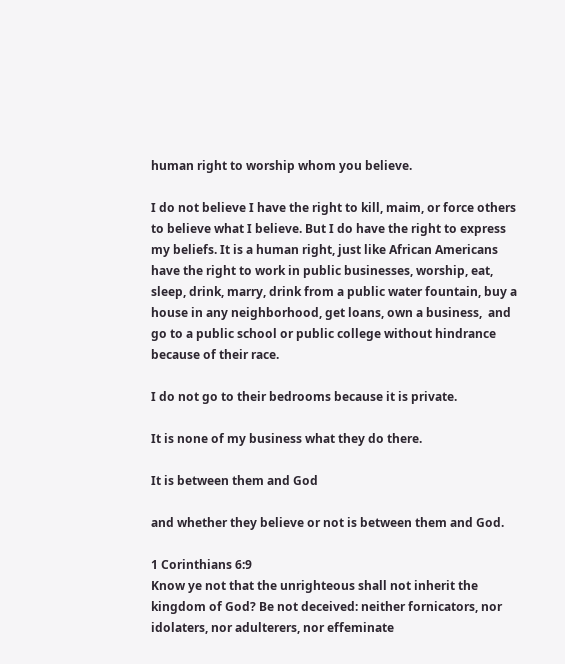human right to worship whom you believe.

I do not believe I have the right to kill, maim, or force others to believe what I believe. But I do have the right to express my beliefs. It is a human right, just like African Americans have the right to work in public businesses, worship, eat, sleep, drink, marry, drink from a public water fountain, buy a house in any neighborhood, get loans, own a business,  and go to a public school or public college without hindrance because of their race.

I do not go to their bedrooms because it is private.

It is none of my business what they do there.

It is between them and God

and whether they believe or not is between them and God.

1 Corinthians 6:9
Know ye not that the unrighteous shall not inherit the kingdom of God? Be not deceived: neither fornicators, nor idolaters, nor adulterers, nor effeminate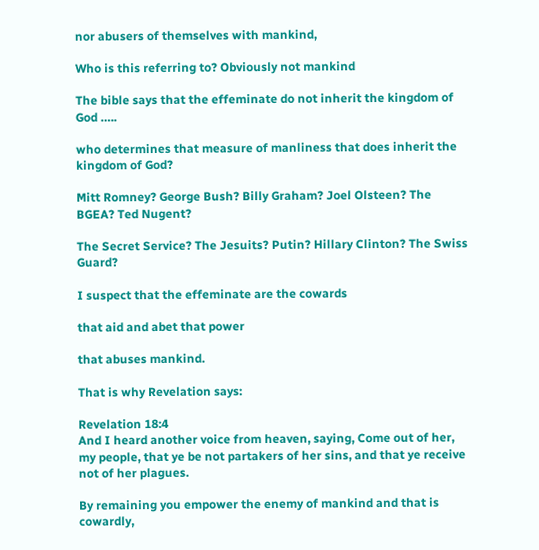nor abusers of themselves with mankind,

Who is this referring to? Obviously not mankind

The bible says that the effeminate do not inherit the kingdom of God …..

who determines that measure of manliness that does inherit the kingdom of God?

Mitt Romney? George Bush? Billy Graham? Joel Olsteen? The BGEA? Ted Nugent?

The Secret Service? The Jesuits? Putin? Hillary Clinton? The Swiss Guard?

I suspect that the effeminate are the cowards

that aid and abet that power

that abuses mankind.

That is why Revelation says:

Revelation 18:4
And I heard another voice from heaven, saying, Come out of her, my people, that ye be not partakers of her sins, and that ye receive not of her plagues.

By remaining you empower the enemy of mankind and that is cowardly,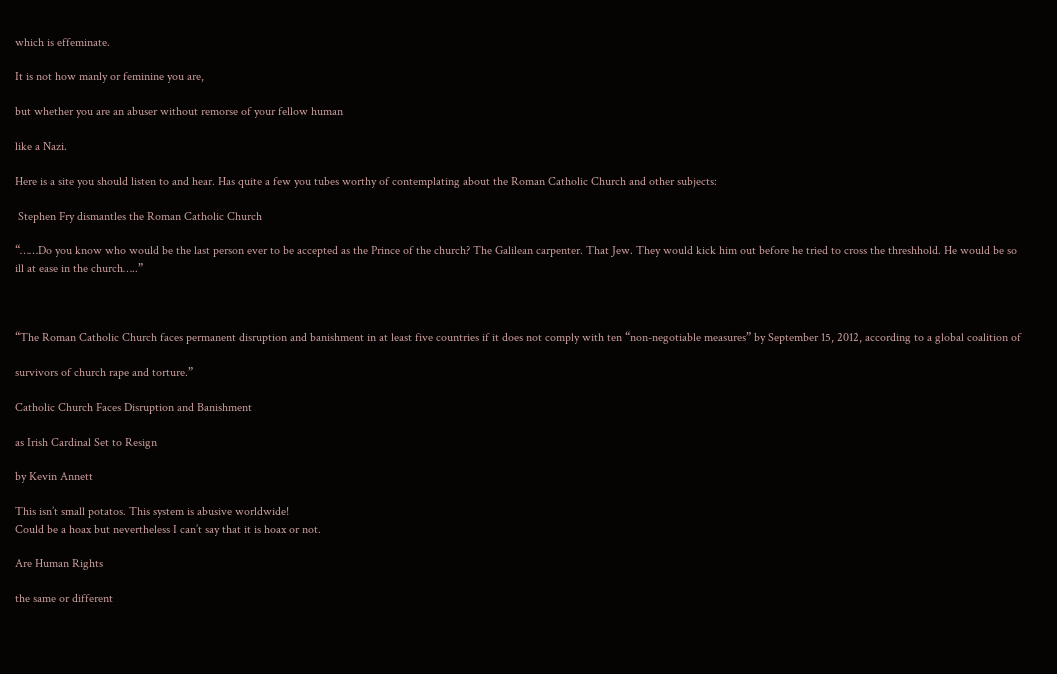which is effeminate.

It is not how manly or feminine you are,

but whether you are an abuser without remorse of your fellow human

like a Nazi.

Here is a site you should listen to and hear. Has quite a few you tubes worthy of contemplating about the Roman Catholic Church and other subjects:

 Stephen Fry dismantles the Roman Catholic Church

“……Do you know who would be the last person ever to be accepted as the Prince of the church? The Galilean carpenter. That Jew. They would kick him out before he tried to cross the threshhold. He would be so ill at ease in the church…..”



“The Roman Catholic Church faces permanent disruption and banishment in at least five countries if it does not comply with ten “non-negotiable measures” by September 15, 2012, according to a global coalition of

survivors of church rape and torture.”

Catholic Church Faces Disruption and Banishment

as Irish Cardinal Set to Resign

by Kevin Annett

This isn’t small potatos. This system is abusive worldwide!
Could be a hoax but nevertheless I can’t say that it is hoax or not.

Are Human Rights

the same or different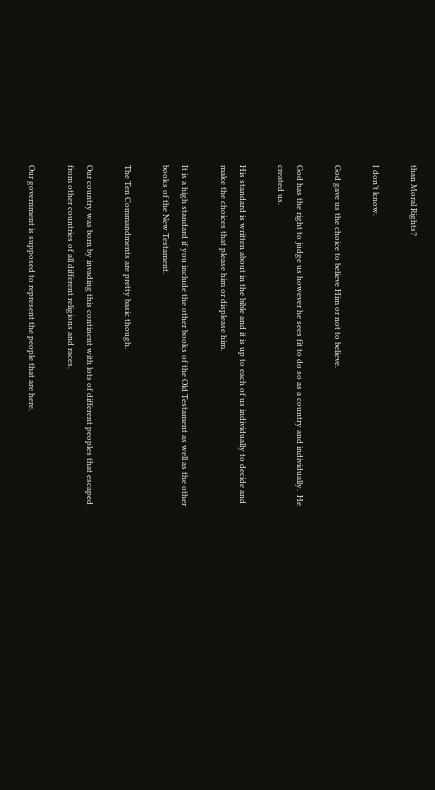than Moral Rights?

I don’t know.

God gave us the choice to believe Him or not to believe.

God has the right to judge us however he sees fit to do so as a country and individually.  He created us.

His standard is written about in the bible and it is up to each of us individually to decide and make the choices that please him or displease him.

It is a high standard if you include the other books of the Old Testament as well as the other books of the New Testament.

The Ten Commandments are pretty basic though.

Our country was born by invading this continent with lots of different peoples that escaped from other countries of all different religions and races.

Our government is supposed to represent the people that are here.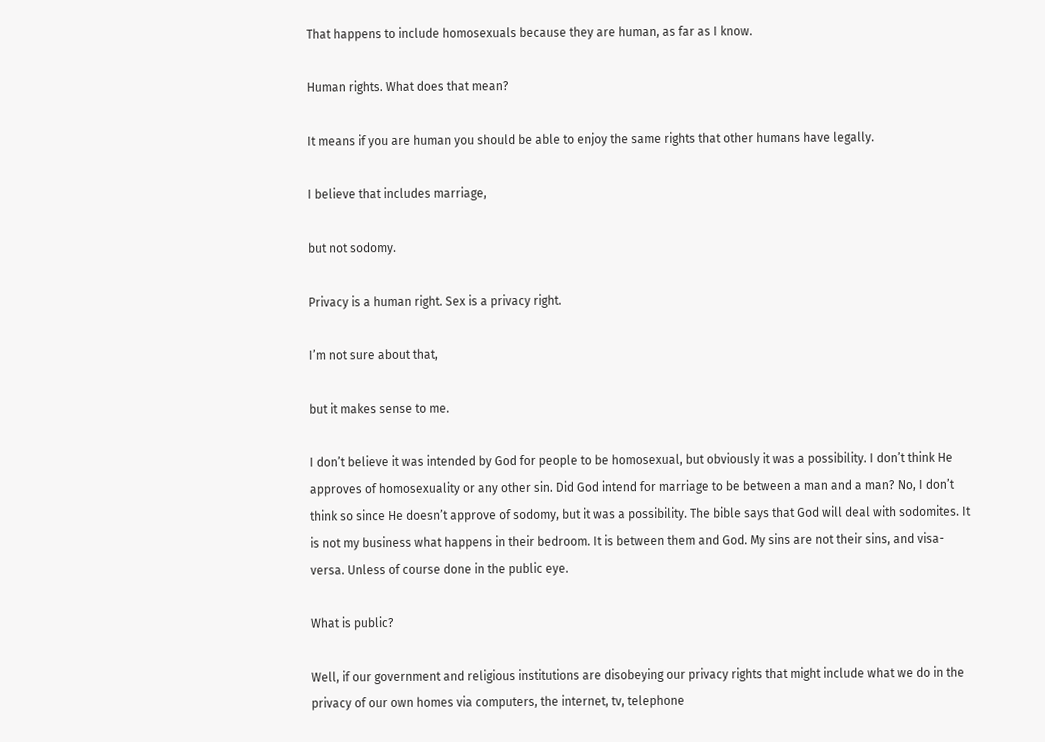That happens to include homosexuals because they are human, as far as I know.

Human rights. What does that mean?

It means if you are human you should be able to enjoy the same rights that other humans have legally.

I believe that includes marriage,

but not sodomy.

Privacy is a human right. Sex is a privacy right.

I’m not sure about that,

but it makes sense to me.

I don’t believe it was intended by God for people to be homosexual, but obviously it was a possibility. I don’t think He approves of homosexuality or any other sin. Did God intend for marriage to be between a man and a man? No, I don’t think so since He doesn’t approve of sodomy, but it was a possibility. The bible says that God will deal with sodomites. It is not my business what happens in their bedroom. It is between them and God. My sins are not their sins, and visa-versa. Unless of course done in the public eye.

What is public?

Well, if our government and religious institutions are disobeying our privacy rights that might include what we do in the privacy of our own homes via computers, the internet, tv, telephone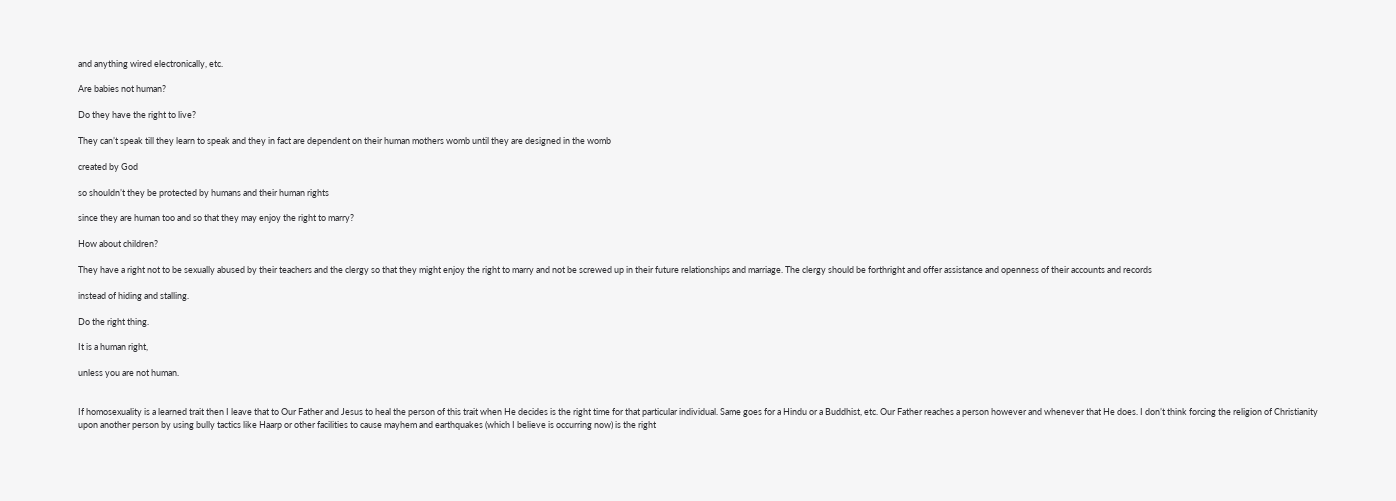and anything wired electronically, etc.

Are babies not human?

Do they have the right to live?

They can’t speak till they learn to speak and they in fact are dependent on their human mothers womb until they are designed in the womb

created by God

so shouldn’t they be protected by humans and their human rights

since they are human too and so that they may enjoy the right to marry?

How about children?

They have a right not to be sexually abused by their teachers and the clergy so that they might enjoy the right to marry and not be screwed up in their future relationships and marriage. The clergy should be forthright and offer assistance and openness of their accounts and records

instead of hiding and stalling.

Do the right thing.

It is a human right,

unless you are not human.


If homosexuality is a learned trait then I leave that to Our Father and Jesus to heal the person of this trait when He decides is the right time for that particular individual. Same goes for a Hindu or a Buddhist, etc. Our Father reaches a person however and whenever that He does. I don’t think forcing the religion of Christianity upon another person by using bully tactics like Haarp or other facilities to cause mayhem and earthquakes (which I believe is occurring now) is the right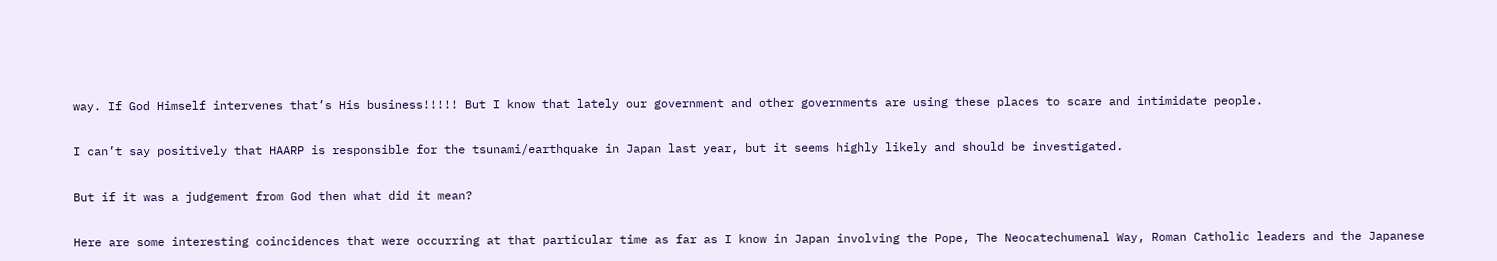way. If God Himself intervenes that’s His business!!!!! But I know that lately our government and other governments are using these places to scare and intimidate people.

I can’t say positively that HAARP is responsible for the tsunami/earthquake in Japan last year, but it seems highly likely and should be investigated.

But if it was a judgement from God then what did it mean?

Here are some interesting coincidences that were occurring at that particular time as far as I know in Japan involving the Pope, The Neocatechumenal Way, Roman Catholic leaders and the Japanese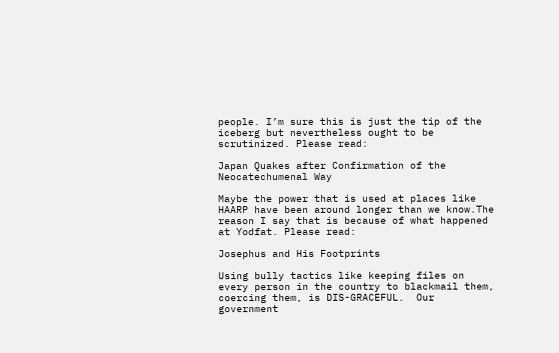people. I’m sure this is just the tip of the iceberg but nevertheless ought to be scrutinized. Please read:

Japan Quakes after Confirmation of the Neocatechumenal Way

Maybe the power that is used at places like HAARP have been around longer than we know.The reason I say that is because of what happened at Yodfat. Please read:

Josephus and His Footprints

Using bully tactics like keeping files on every person in the country to blackmail them, coercing them, is DIS-GRACEFUL.  Our government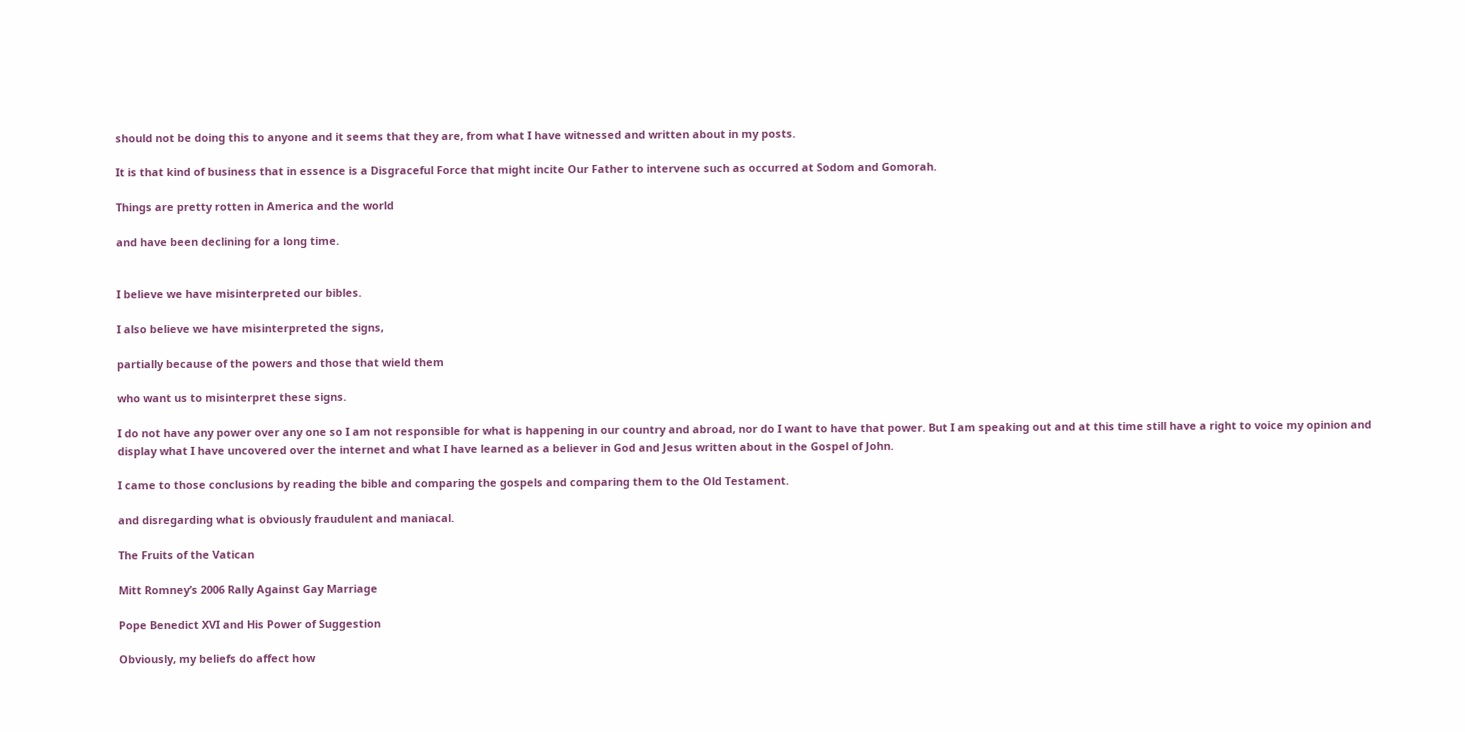should not be doing this to anyone and it seems that they are, from what I have witnessed and written about in my posts.

It is that kind of business that in essence is a Disgraceful Force that might incite Our Father to intervene such as occurred at Sodom and Gomorah.

Things are pretty rotten in America and the world

and have been declining for a long time.


I believe we have misinterpreted our bibles.

I also believe we have misinterpreted the signs,

partially because of the powers and those that wield them

who want us to misinterpret these signs.

I do not have any power over any one so I am not responsible for what is happening in our country and abroad, nor do I want to have that power. But I am speaking out and at this time still have a right to voice my opinion and display what I have uncovered over the internet and what I have learned as a believer in God and Jesus written about in the Gospel of John.

I came to those conclusions by reading the bible and comparing the gospels and comparing them to the Old Testament.

and disregarding what is obviously fraudulent and maniacal.

The Fruits of the Vatican

Mitt Romney’s 2006 Rally Against Gay Marriage

Pope Benedict XVI and His Power of Suggestion

Obviously, my beliefs do affect how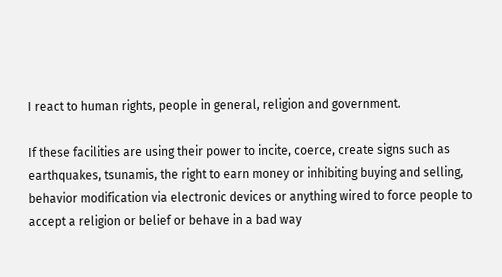I react to human rights, people in general, religion and government.

If these facilities are using their power to incite, coerce, create signs such as earthquakes, tsunamis, the right to earn money or inhibiting buying and selling, behavior modification via electronic devices or anything wired to force people to accept a religion or belief or behave in a bad way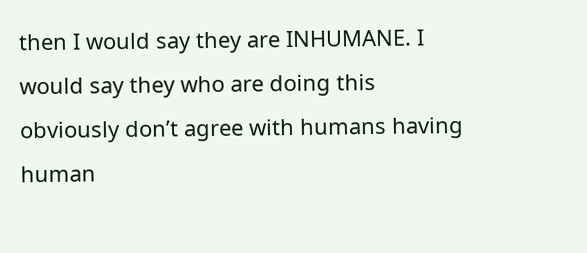then I would say they are INHUMANE. I would say they who are doing this obviously don’t agree with humans having human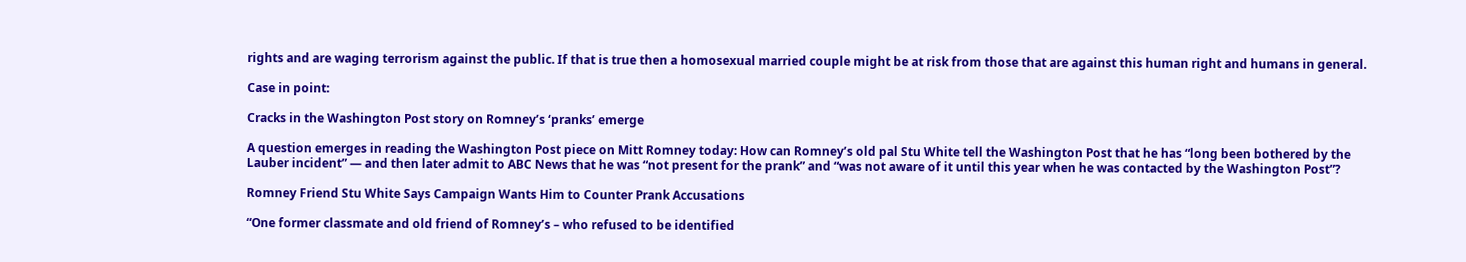rights and are waging terrorism against the public. If that is true then a homosexual married couple might be at risk from those that are against this human right and humans in general.

Case in point:

Cracks in the Washington Post story on Romney’s ‘pranks’ emerge

A question emerges in reading the Washington Post piece on Mitt Romney today: How can Romney’s old pal Stu White tell the Washington Post that he has “long been bothered by the Lauber incident” — and then later admit to ABC News that he was “not present for the prank” and “was not aware of it until this year when he was contacted by the Washington Post”?

Romney Friend Stu White Says Campaign Wants Him to Counter Prank Accusations

“One former classmate and old friend of Romney’s – who refused to be identified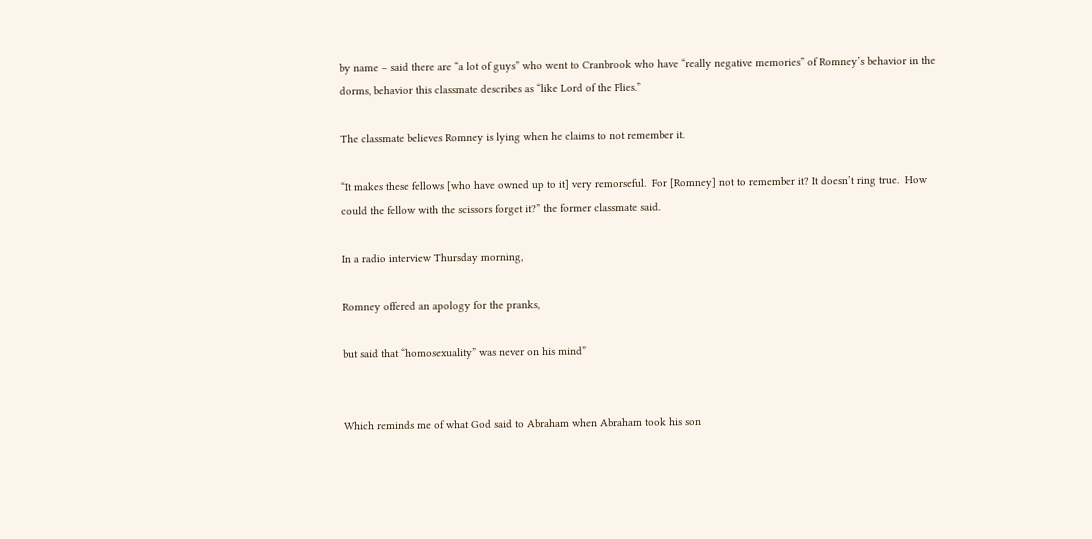by name – said there are “a lot of guys” who went to Cranbrook who have “really negative memories” of Romney’s behavior in the dorms, behavior this classmate describes as “like Lord of the Flies.”

The classmate believes Romney is lying when he claims to not remember it.

“It makes these fellows [who have owned up to it] very remorseful.  For [Romney] not to remember it? It doesn’t ring true.  How could the fellow with the scissors forget it?” the former classmate said.

In a radio interview Thursday morning,

Romney offered an apology for the pranks,

but said that “homosexuality” was never on his mind”


Which reminds me of what God said to Abraham when Abraham took his son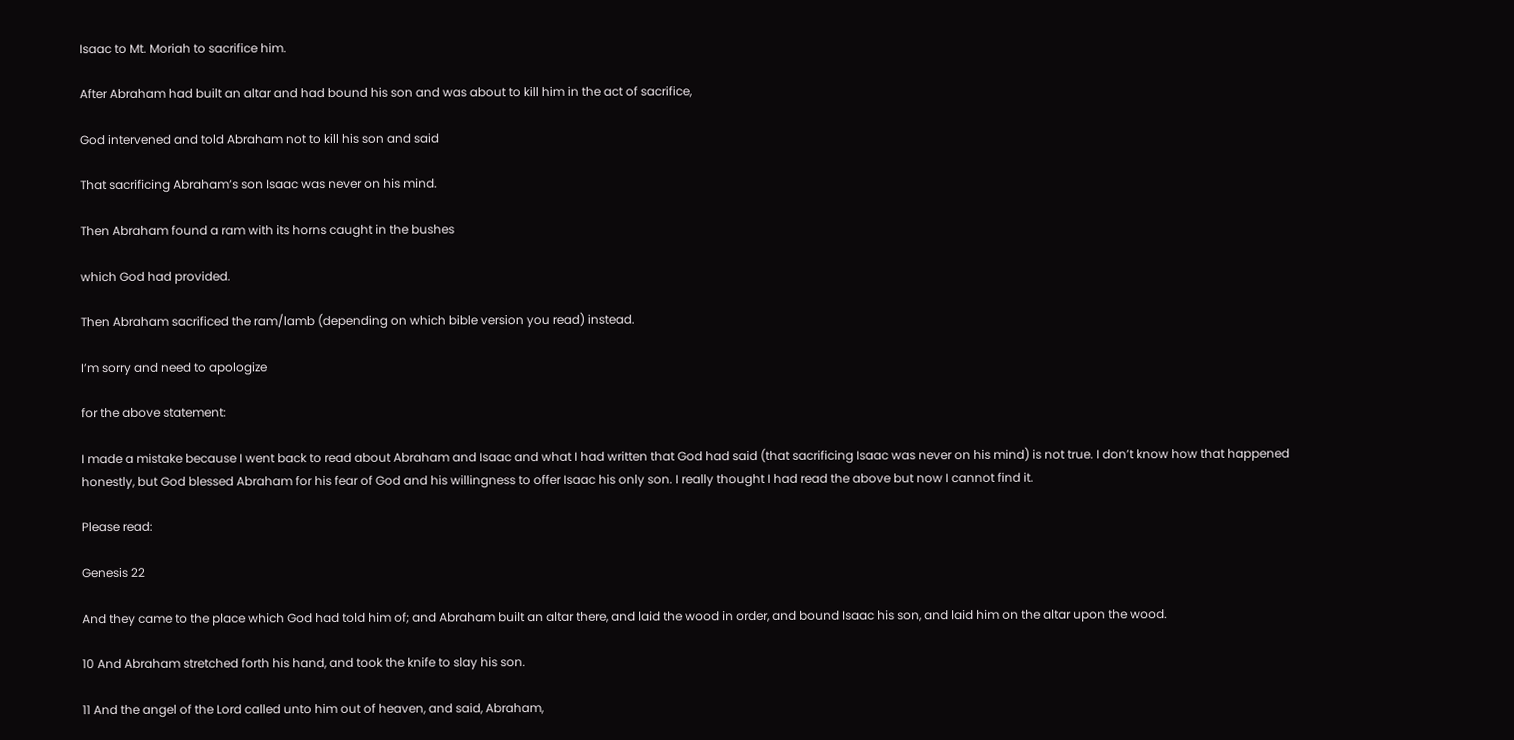Isaac to Mt. Moriah to sacrifice him.

After Abraham had built an altar and had bound his son and was about to kill him in the act of sacrifice,

God intervened and told Abraham not to kill his son and said

That sacrificing Abraham’s son Isaac was never on his mind.

Then Abraham found a ram with its horns caught in the bushes

which God had provided.

Then Abraham sacrificed the ram/lamb (depending on which bible version you read) instead.

I’m sorry and need to apologize

for the above statement:

I made a mistake because I went back to read about Abraham and Isaac and what I had written that God had said (that sacrificing Isaac was never on his mind) is not true. I don’t know how that happened honestly, but God blessed Abraham for his fear of God and his willingness to offer Isaac his only son. I really thought I had read the above but now I cannot find it.

Please read:

Genesis 22

And they came to the place which God had told him of; and Abraham built an altar there, and laid the wood in order, and bound Isaac his son, and laid him on the altar upon the wood.

10 And Abraham stretched forth his hand, and took the knife to slay his son.

11 And the angel of the Lord called unto him out of heaven, and said, Abraham,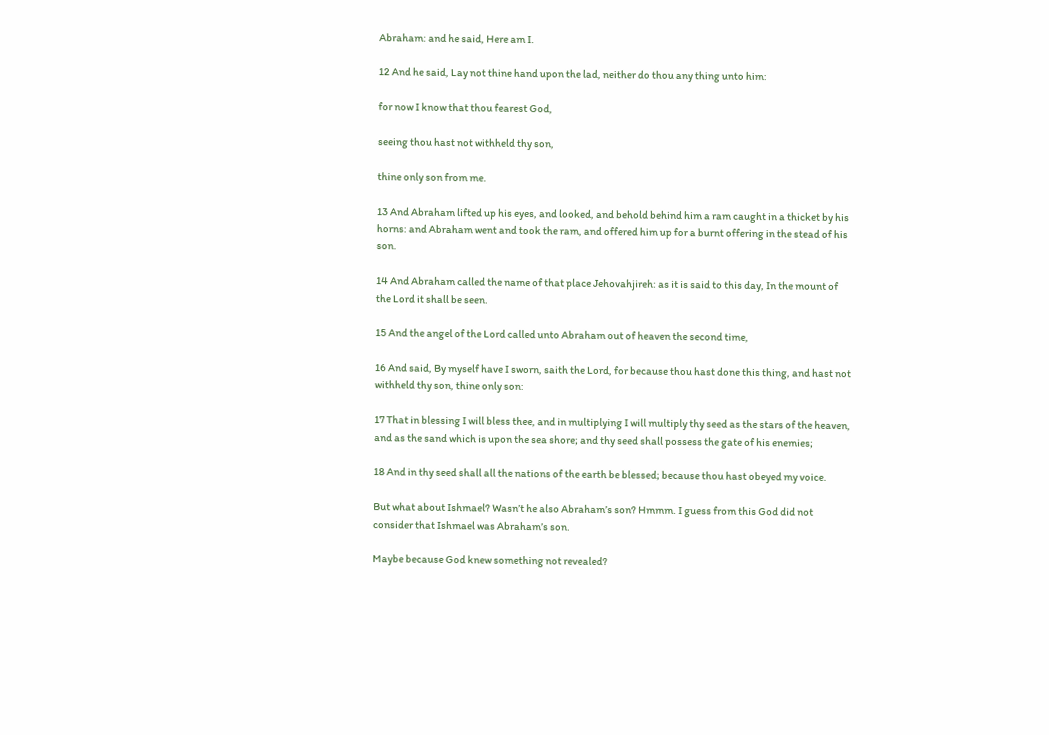Abraham: and he said, Here am I.

12 And he said, Lay not thine hand upon the lad, neither do thou any thing unto him:

for now I know that thou fearest God,

seeing thou hast not withheld thy son,

thine only son from me.

13 And Abraham lifted up his eyes, and looked, and behold behind him a ram caught in a thicket by his horns: and Abraham went and took the ram, and offered him up for a burnt offering in the stead of his son.

14 And Abraham called the name of that place Jehovahjireh: as it is said to this day, In the mount of the Lord it shall be seen.

15 And the angel of the Lord called unto Abraham out of heaven the second time,

16 And said, By myself have I sworn, saith the Lord, for because thou hast done this thing, and hast not withheld thy son, thine only son:

17 That in blessing I will bless thee, and in multiplying I will multiply thy seed as the stars of the heaven, and as the sand which is upon the sea shore; and thy seed shall possess the gate of his enemies;

18 And in thy seed shall all the nations of the earth be blessed; because thou hast obeyed my voice.

But what about Ishmael? Wasn’t he also Abraham’s son? Hmmm. I guess from this God did not consider that Ishmael was Abraham’s son.

Maybe because God knew something not revealed?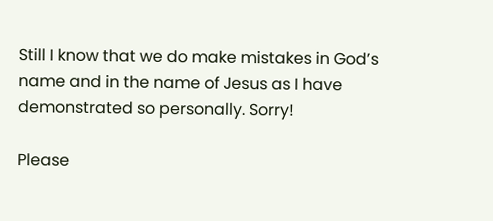Still I know that we do make mistakes in God’s name and in the name of Jesus as I have demonstrated so personally. Sorry!

Please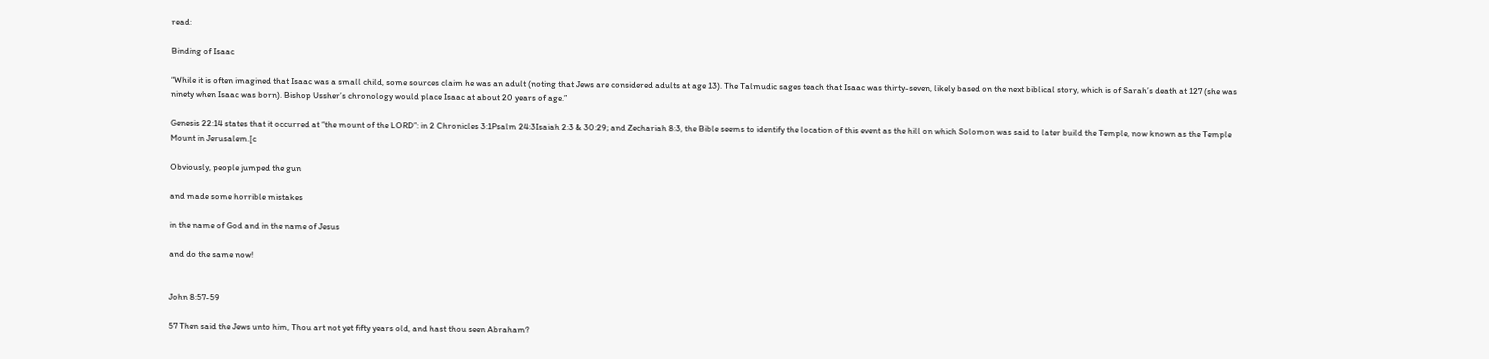read:

Binding of Isaac

“While it is often imagined that Isaac was a small child, some sources claim he was an adult (noting that Jews are considered adults at age 13). The Talmudic sages teach that Isaac was thirty-seven, likely based on the next biblical story, which is of Sarah’s death at 127 (she was ninety when Isaac was born). Bishop Ussher’s chronology would place Isaac at about 20 years of age.”

Genesis 22:14 states that it occurred at “the mount of the LORD”: in 2 Chronicles 3:1Psalm 24:3Isaiah 2:3 & 30:29; and Zechariah 8:3, the Bible seems to identify the location of this event as the hill on which Solomon was said to later build the Temple, now known as the Temple Mount in Jerusalem.[c

Obviously, people jumped the gun

and made some horrible mistakes

in the name of God and in the name of Jesus

and do the same now!


John 8:57-59

57 Then said the Jews unto him, Thou art not yet fifty years old, and hast thou seen Abraham?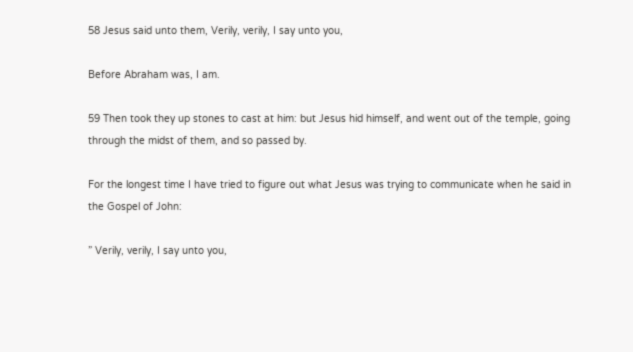58 Jesus said unto them, Verily, verily, I say unto you,

Before Abraham was, I am.

59 Then took they up stones to cast at him: but Jesus hid himself, and went out of the temple, going through the midst of them, and so passed by.

For the longest time I have tried to figure out what Jesus was trying to communicate when he said in the Gospel of John:

” Verily, verily, I say unto you,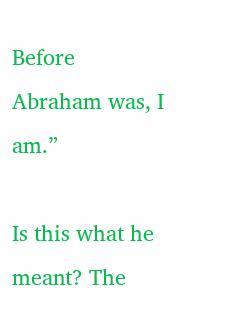Before Abraham was, I am.”

Is this what he meant? The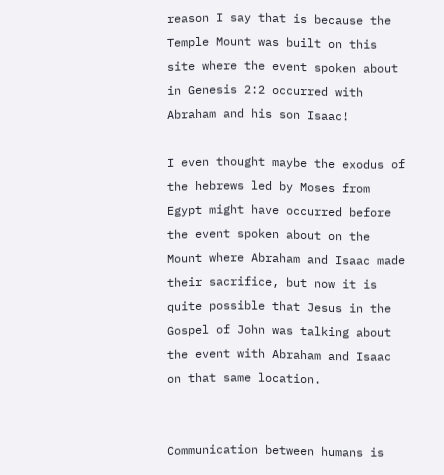reason I say that is because the Temple Mount was built on this site where the event spoken about in Genesis 2:2 occurred with Abraham and his son Isaac!

I even thought maybe the exodus of the hebrews led by Moses from Egypt might have occurred before the event spoken about on the Mount where Abraham and Isaac made their sacrifice, but now it is quite possible that Jesus in the Gospel of John was talking about the event with Abraham and Isaac on that same location.


Communication between humans is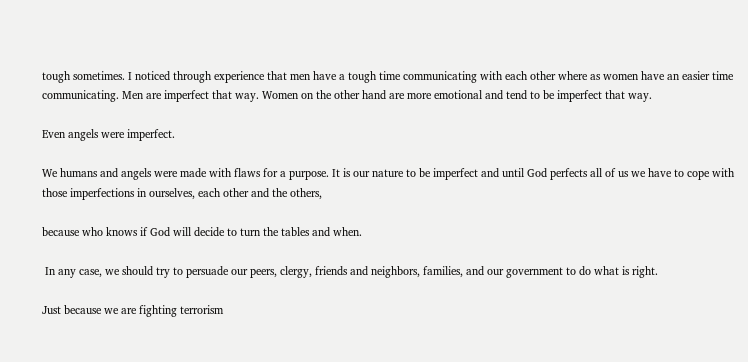tough sometimes. I noticed through experience that men have a tough time communicating with each other where as women have an easier time communicating. Men are imperfect that way. Women on the other hand are more emotional and tend to be imperfect that way.

Even angels were imperfect.

We humans and angels were made with flaws for a purpose. It is our nature to be imperfect and until God perfects all of us we have to cope with those imperfections in ourselves, each other and the others,

because who knows if God will decide to turn the tables and when.

 In any case, we should try to persuade our peers, clergy, friends and neighbors, families, and our government to do what is right.

Just because we are fighting terrorism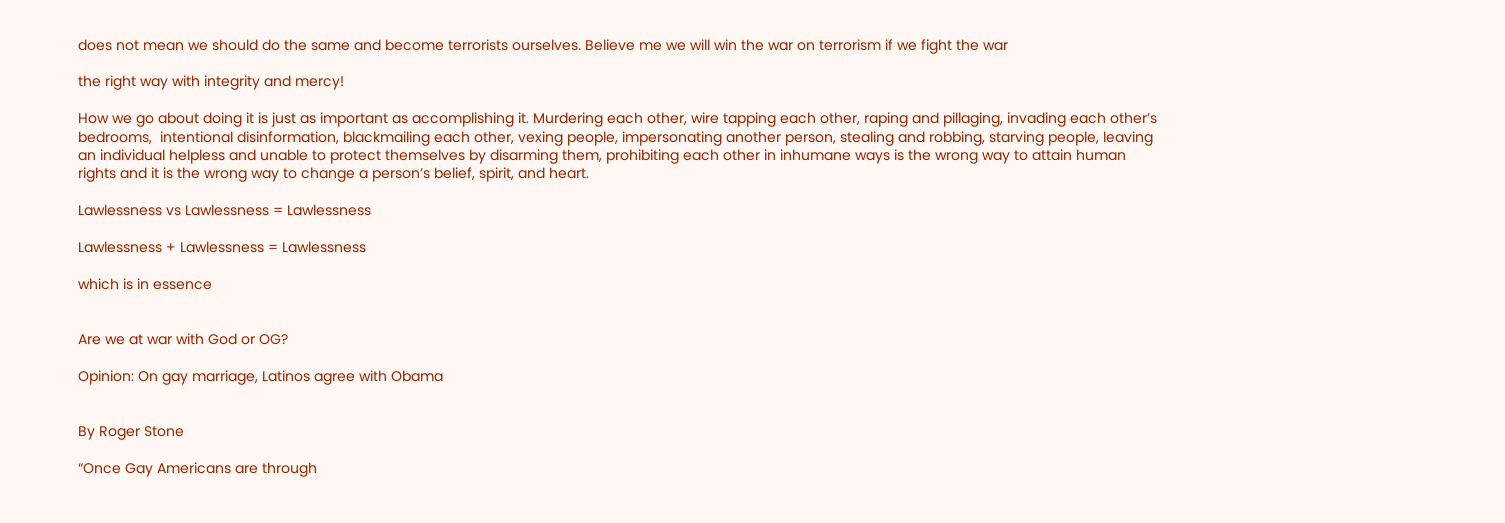does not mean we should do the same and become terrorists ourselves. Believe me we will win the war on terrorism if we fight the war

the right way with integrity and mercy!

How we go about doing it is just as important as accomplishing it. Murdering each other, wire tapping each other, raping and pillaging, invading each other’s bedrooms,  intentional disinformation, blackmailing each other, vexing people, impersonating another person, stealing and robbing, starving people, leaving an individual helpless and unable to protect themselves by disarming them, prohibiting each other in inhumane ways is the wrong way to attain human rights and it is the wrong way to change a person’s belief, spirit, and heart.

Lawlessness vs Lawlessness = Lawlessness

Lawlessness + Lawlessness = Lawlessness

which is in essence


Are we at war with God or OG?

Opinion: On gay marriage, Latinos agree with Obama


By Roger Stone

“Once Gay Americans are through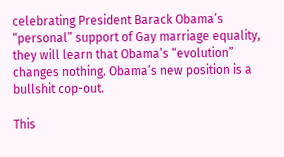celebrating President Barack Obama’s “personal” support of Gay marriage equality, they will learn that Obama’s “evolution” changes nothing. Obama’s new position is a bullshit cop-out.

This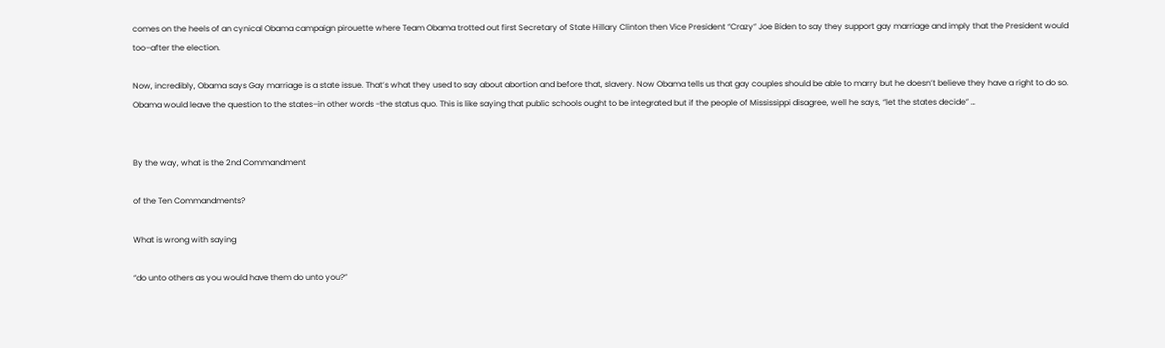comes on the heels of an cynical Obama campaign pirouette where Team Obama trotted out first Secretary of State Hillary Clinton then Vice President “Crazy” Joe Biden to say they support gay marriage and imply that the President would too–after the election.

Now, incredibly, Obama says Gay marriage is a state issue. That’s what they used to say about abortion and before that, slavery. Now Obama tells us that gay couples should be able to marry but he doesn’t believe they have a right to do so. Obama would leave the question to the states–in other words -the status quo. This is like saying that public schools ought to be integrated but if the people of Mississippi disagree, well he says, “let the states decide” …


By the way, what is the 2nd Commandment

of the Ten Commandments?

What is wrong with saying

“do unto others as you would have them do unto you?”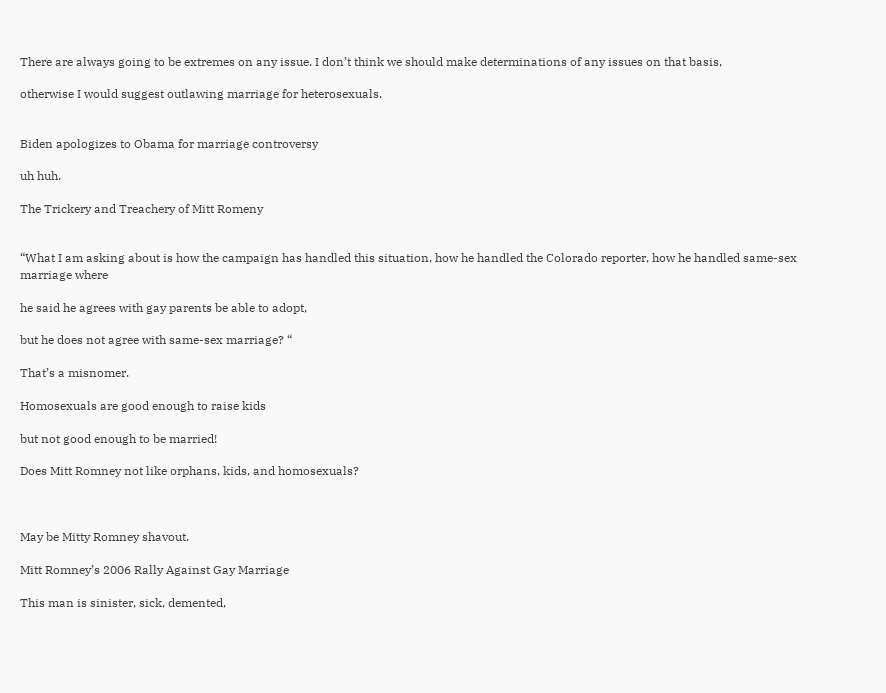There are always going to be extremes on any issue. I don’t think we should make determinations of any issues on that basis,

otherwise I would suggest outlawing marriage for heterosexuals.


Biden apologizes to Obama for marriage controversy

uh huh.

The Trickery and Treachery of Mitt Romeny


“What I am asking about is how the campaign has handled this situation, how he handled the Colorado reporter, how he handled same-sex marriage where

he said he agrees with gay parents be able to adopt,

but he does not agree with same-sex marriage? “

That’s a misnomer.

Homosexuals are good enough to raise kids

but not good enough to be married!

Does Mitt Romney not like orphans, kids, and homosexuals?



May be Mitty Romney shavout.

Mitt Romney’s 2006 Rally Against Gay Marriage

This man is sinister, sick, demented,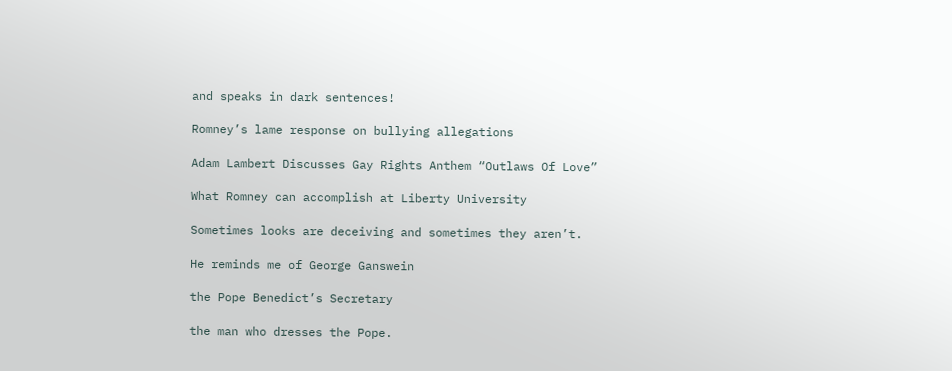and speaks in dark sentences!

Romney’s lame response on bullying allegations

Adam Lambert Discusses Gay Rights Anthem “Outlaws Of Love”

What Romney can accomplish at Liberty University

Sometimes looks are deceiving and sometimes they aren’t.

He reminds me of George Ganswein

the Pope Benedict’s Secretary

the man who dresses the Pope.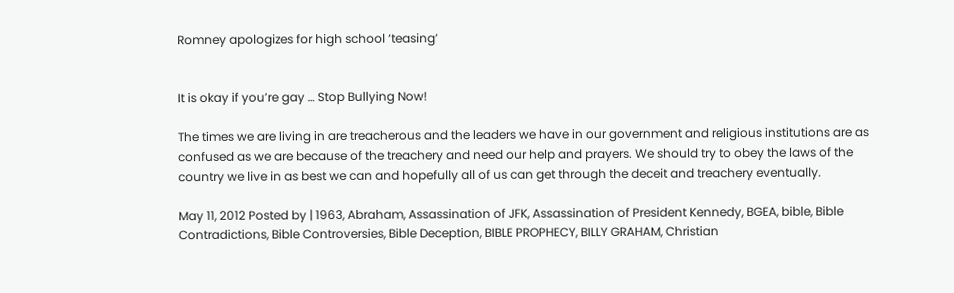Romney apologizes for high school ‘teasing’


It is okay if you’re gay … Stop Bullying Now!

The times we are living in are treacherous and the leaders we have in our government and religious institutions are as confused as we are because of the treachery and need our help and prayers. We should try to obey the laws of the country we live in as best we can and hopefully all of us can get through the deceit and treachery eventually.

May 11, 2012 Posted by | 1963, Abraham, Assassination of JFK, Assassination of President Kennedy, BGEA, bible, Bible Contradictions, Bible Controversies, Bible Deception, BIBLE PROPHECY, BILLY GRAHAM, Christian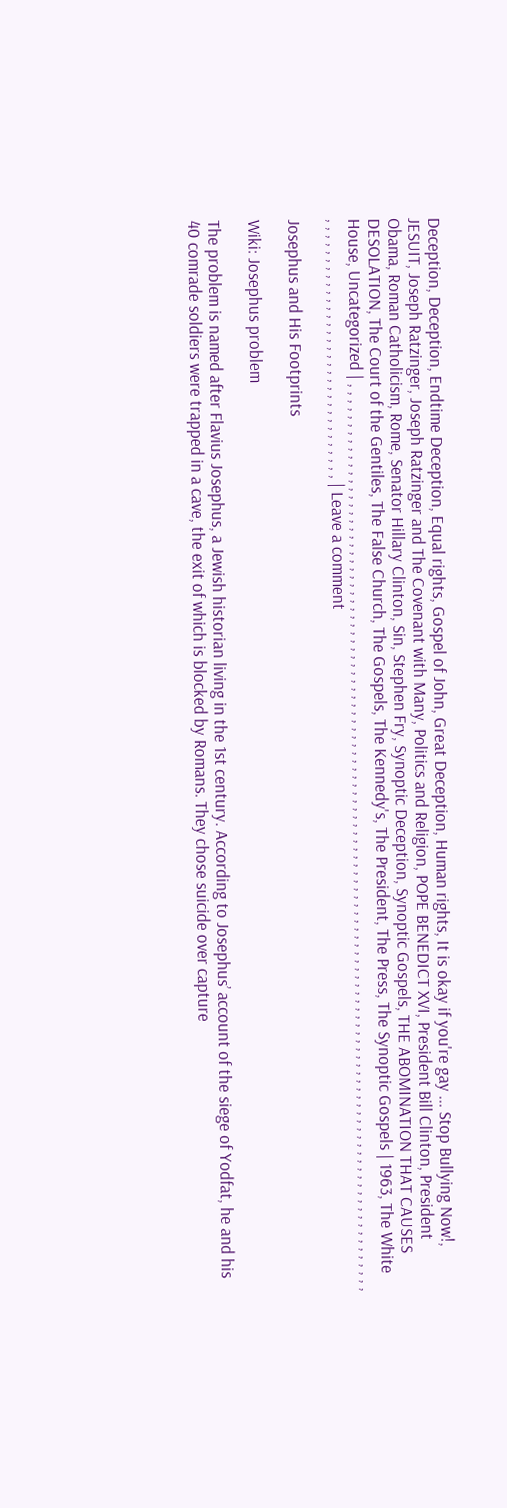Deception, Deception, Endtime Deception, Equal rights, Gospel of John, Great Deception, Human rights, It is okay if you're gay ... Stop Bullying Now!, JESUIT, Joseph Ratzinger, Joseph Ratzinger and The Covenant with Many, Politics and Religion, POPE BENEDICT XVI, President Bill Clinton, President Obama, Roman Catholicism, Rome, Senator Hillary Clinton, Sin, Stephen Fry, Synoptic Deception, Synoptic Gospels, THE ABOMINATION THAT CAUSES DESOLATION, The Court of the Gentiles, The False Church, The Gospels, The Kennedy's, The President, The Press, The Synoptic Gospels | 1963, The White House, Uncategorized | , , , , , , , , , , , , , , , , , , , , , , , , , , , , , , , , , , , , , , , , , , , , , , , , , , , , , , , , , , , , , , , , , , , , , , , , , , , , , , , , , , , , , , , , , , , , , , , , , , , , , , , , , , , , , , , , , , , , , , , , , , , , , , , , , , , , , , , , , , , , , , , , , , , | Leave a comment

Josephus and His Footprints

Wiki: Josephus problem

The problem is named after Flavius Josephus, a Jewish historian living in the 1st century. According to Josephus’ account of the siege of Yodfat, he and his 40 comrade soldiers were trapped in a cave, the exit of which is blocked by Romans. They chose suicide over capture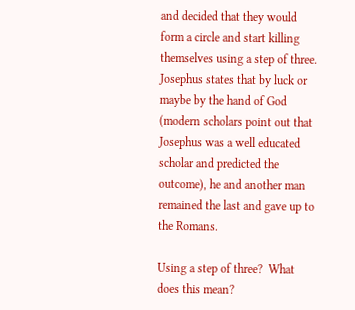and decided that they would form a circle and start killing themselves using a step of three. Josephus states that by luck or maybe by the hand of God (modern scholars point out that Josephus was a well educated scholar and predicted the outcome), he and another man remained the last and gave up to the Romans.

Using a step of three?  What does this mean?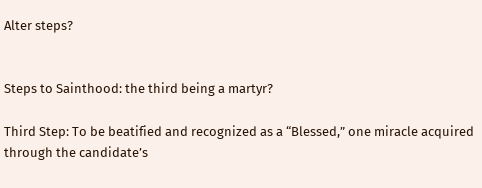Alter steps?


Steps to Sainthood: the third being a martyr?

Third Step: To be beatified and recognized as a “Blessed,” one miracle acquired through the candidate’s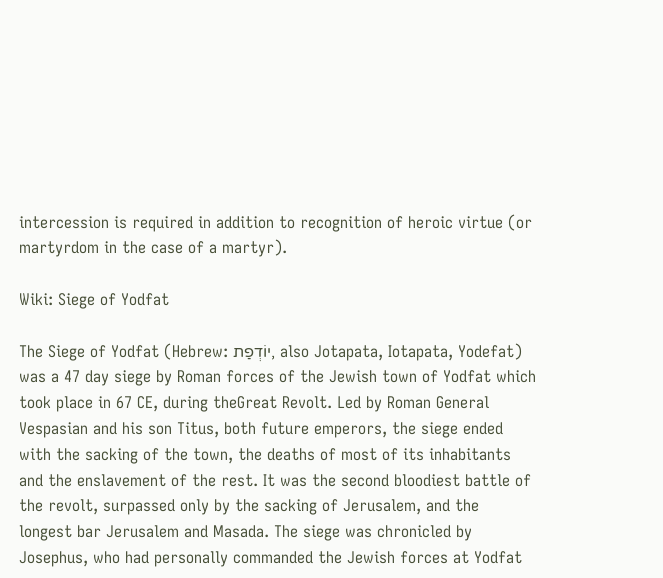intercession is required in addition to recognition of heroic virtue (or martyrdom in the case of a martyr).

Wiki: Siege of Yodfat

The Siege of Yodfat (Hebrew: יוֹדְפַת, also Jotapata, Iotapata, Yodefat) was a 47 day siege by Roman forces of the Jewish town of Yodfat which took place in 67 CE, during theGreat Revolt. Led by Roman General Vespasian and his son Titus, both future emperors, the siege ended with the sacking of the town, the deaths of most of its inhabitants and the enslavement of the rest. It was the second bloodiest battle of the revolt, surpassed only by the sacking of Jerusalem, and the longest bar Jerusalem and Masada. The siege was chronicled by Josephus, who had personally commanded the Jewish forces at Yodfat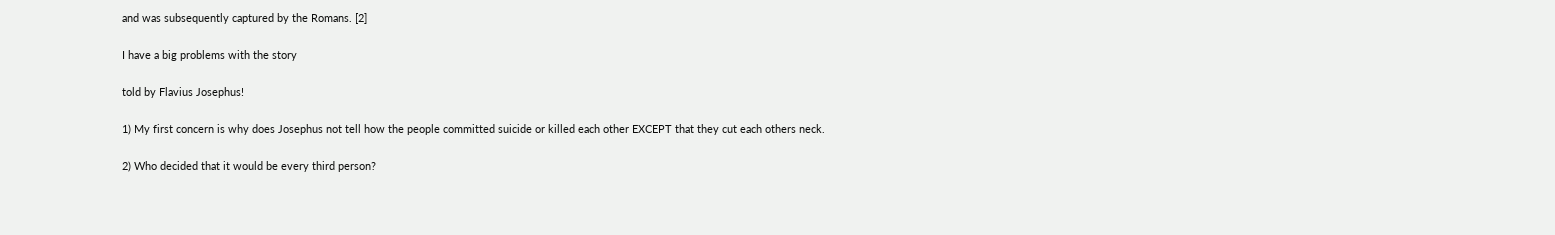and was subsequently captured by the Romans. [2]

I have a big problems with the story

told by Flavius Josephus!

1) My first concern is why does Josephus not tell how the people committed suicide or killed each other EXCEPT that they cut each others neck.

2) Who decided that it would be every third person?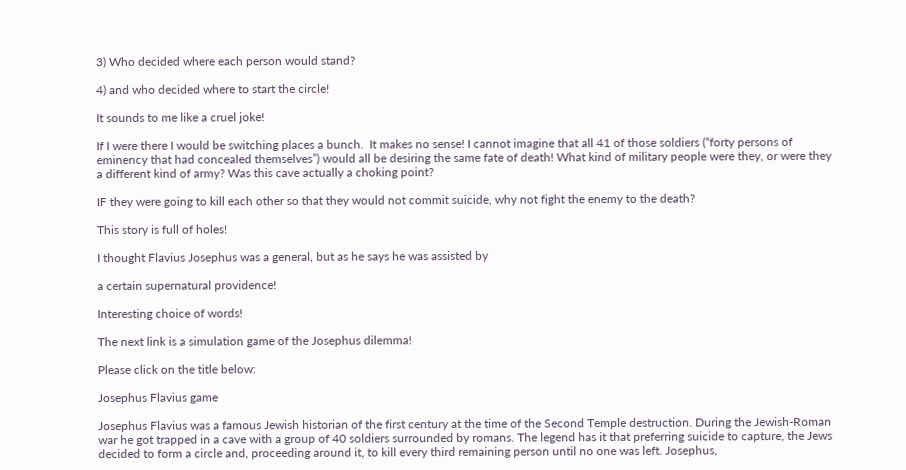3) Who decided where each person would stand?

4) and who decided where to start the circle!

It sounds to me like a cruel joke!

If I were there I would be switching places a bunch.  It makes no sense! I cannot imagine that all 41 of those soldiers (“forty persons of eminency that had concealed themselves”) would all be desiring the same fate of death! What kind of military people were they, or were they a different kind of army? Was this cave actually a choking point?

IF they were going to kill each other so that they would not commit suicide, why not fight the enemy to the death?

This story is full of holes!

I thought Flavius Josephus was a general, but as he says he was assisted by

a certain supernatural providence!

Interesting choice of words!

The next link is a simulation game of the Josephus dilemma!

Please click on the title below:

Josephus Flavius game

Josephus Flavius was a famous Jewish historian of the first century at the time of the Second Temple destruction. During the Jewish-Roman war he got trapped in a cave with a group of 40 soldiers surrounded by romans. The legend has it that preferring suicide to capture, the Jews decided to form a circle and, proceeding around it, to kill every third remaining person until no one was left. Josephus,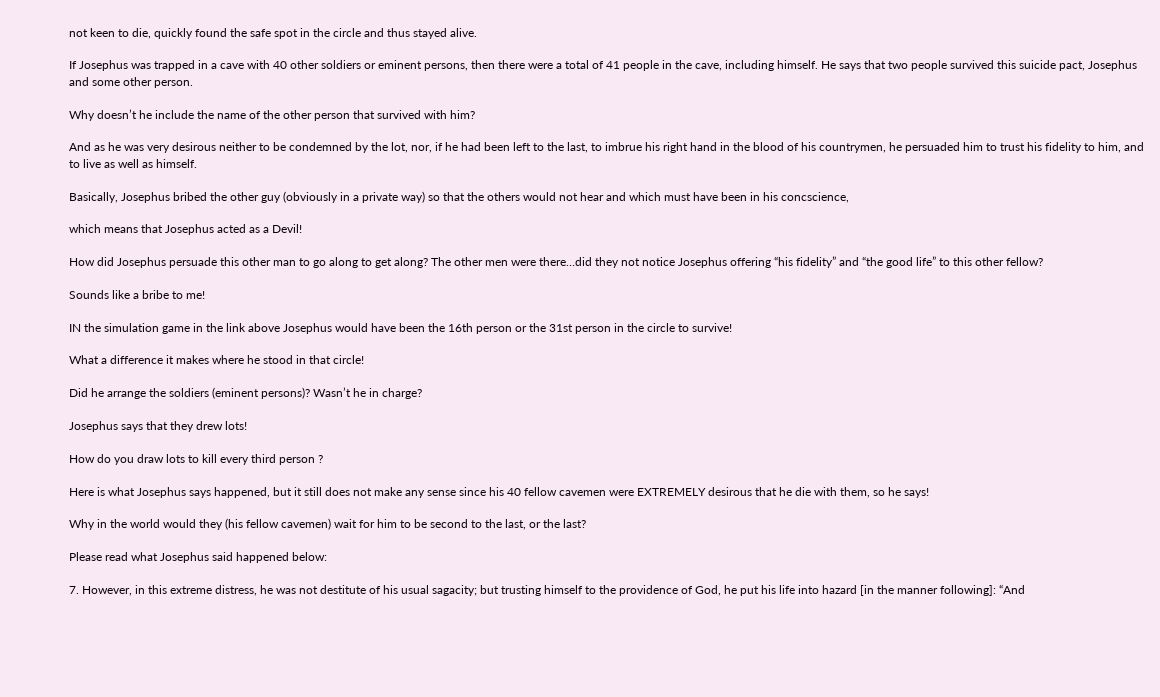not keen to die, quickly found the safe spot in the circle and thus stayed alive.

If Josephus was trapped in a cave with 40 other soldiers or eminent persons, then there were a total of 41 people in the cave, including himself. He says that two people survived this suicide pact, Josephus and some other person.

Why doesn’t he include the name of the other person that survived with him?

And as he was very desirous neither to be condemned by the lot, nor, if he had been left to the last, to imbrue his right hand in the blood of his countrymen, he persuaded him to trust his fidelity to him, and to live as well as himself.

Basically, Josephus bribed the other guy (obviously in a private way) so that the others would not hear and which must have been in his concscience,

which means that Josephus acted as a Devil!

How did Josephus persuade this other man to go along to get along? The other men were there…did they not notice Josephus offering “his fidelity” and “the good life” to this other fellow?

Sounds like a bribe to me!

IN the simulation game in the link above Josephus would have been the 16th person or the 31st person in the circle to survive!

What a difference it makes where he stood in that circle!

Did he arrange the soldiers (eminent persons)? Wasn’t he in charge?

Josephus says that they drew lots!

How do you draw lots to kill every third person ?

Here is what Josephus says happened, but it still does not make any sense since his 40 fellow cavemen were EXTREMELY desirous that he die with them, so he says!

Why in the world would they (his fellow cavemen) wait for him to be second to the last, or the last?

Please read what Josephus said happened below:

7. However, in this extreme distress, he was not destitute of his usual sagacity; but trusting himself to the providence of God, he put his life into hazard [in the manner following]: “And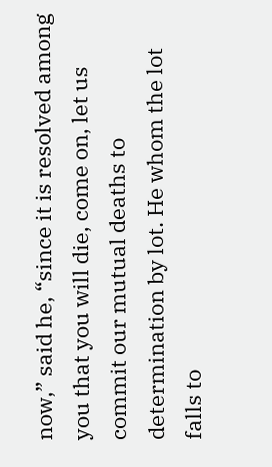now,” said he, “since it is resolved among you that you will die, come on, let us commit our mutual deaths to determination by lot. He whom the lot falls to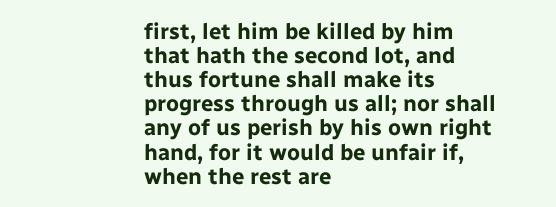first, let him be killed by him that hath the second lot, and thus fortune shall make its progress through us all; nor shall any of us perish by his own right hand, for it would be unfair if, when the rest are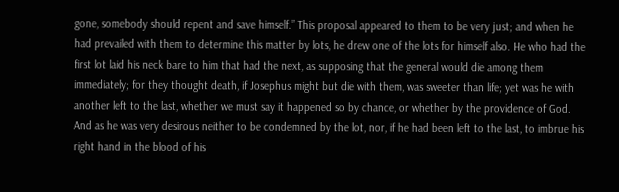gone, somebody should repent and save himself.” This proposal appeared to them to be very just; and when he had prevailed with them to determine this matter by lots, he drew one of the lots for himself also. He who had the first lot laid his neck bare to him that had the next, as supposing that the general would die among them immediately; for they thought death, if Josephus might but die with them, was sweeter than life; yet was he with another left to the last, whether we must say it happened so by chance, or whether by the providence of God. And as he was very desirous neither to be condemned by the lot, nor, if he had been left to the last, to imbrue his right hand in the blood of his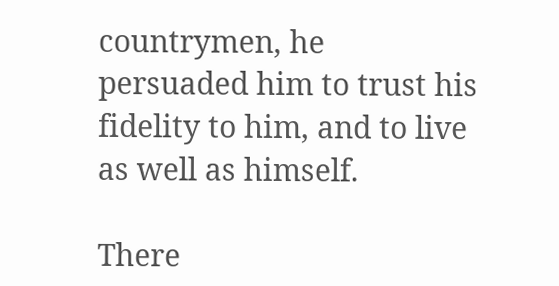countrymen, he persuaded him to trust his fidelity to him, and to live as well as himself.

There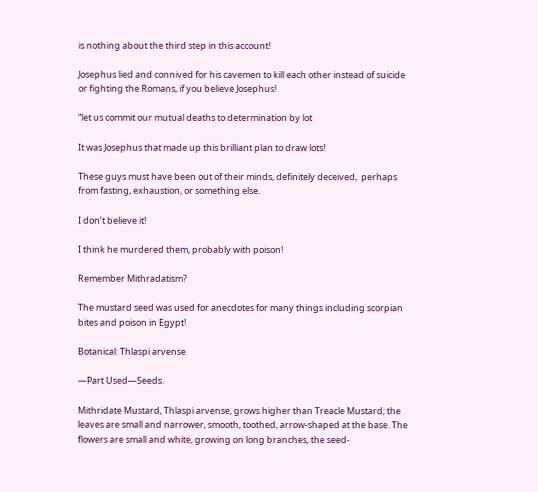is nothing about the third step in this account!

Josephus lied and connived for his cavemen to kill each other instead of suicide or fighting the Romans, if you believe Josephus!

“let us commit our mutual deaths to determination by lot

It was Josephus that made up this brilliant plan to draw lots!

These guys must have been out of their minds, definitely deceived,  perhaps from fasting, exhaustion, or something else.

I don’t believe it!

I think he murdered them, probably with poison!

Remember Mithradatism?

The mustard seed was used for anecdotes for many things including scorpian bites and poison in Egypt!

Botanical: Thlaspi arvense

—Part Used—Seeds.

Mithridate Mustard, Thlaspi arvense, grows higher than Treacle Mustard; the leaves are small and narrower, smooth, toothed, arrow-shaped at the base. The flowers are small and white, growing on long branches, the seed-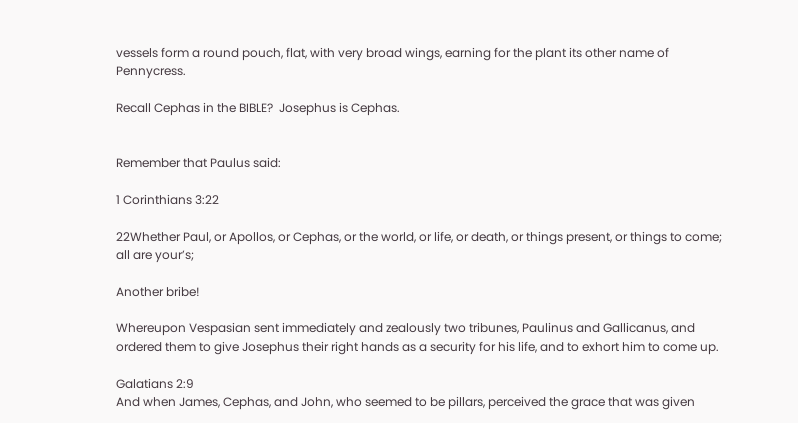vessels form a round pouch, flat, with very broad wings, earning for the plant its other name of Pennycress.

Recall Cephas in the BIBLE?  Josephus is Cephas.


Remember that Paulus said:

1 Corinthians 3:22

22Whether Paul, or Apollos, or Cephas, or the world, or life, or death, or things present, or things to come; all are your’s;

Another bribe!

Whereupon Vespasian sent immediately and zealously two tribunes, Paulinus and Gallicanus, and ordered them to give Josephus their right hands as a security for his life, and to exhort him to come up.

Galatians 2:9
And when James, Cephas, and John, who seemed to be pillars, perceived the grace that was given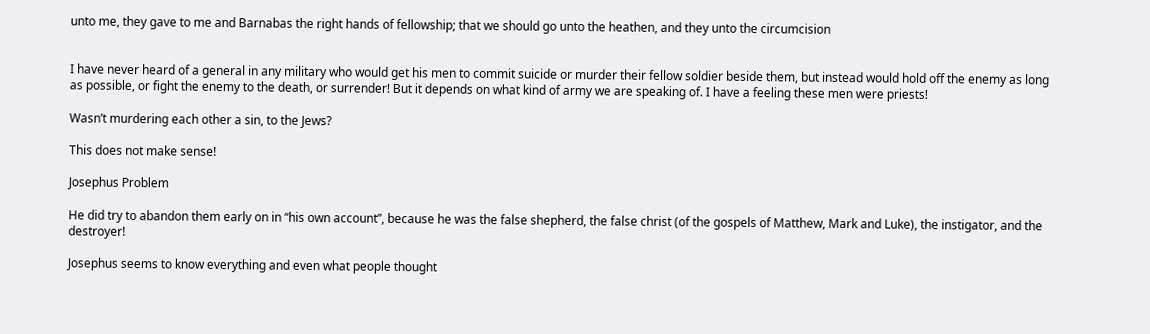unto me, they gave to me and Barnabas the right hands of fellowship; that we should go unto the heathen, and they unto the circumcision


I have never heard of a general in any military who would get his men to commit suicide or murder their fellow soldier beside them, but instead would hold off the enemy as long as possible, or fight the enemy to the death, or surrender! But it depends on what kind of army we are speaking of. I have a feeling these men were priests!

Wasn’t murdering each other a sin, to the Jews?

This does not make sense!

Josephus Problem

He did try to abandon them early on in “his own account”, because he was the false shepherd, the false christ (of the gospels of Matthew, Mark and Luke), the instigator, and the destroyer!

Josephus seems to know everything and even what people thought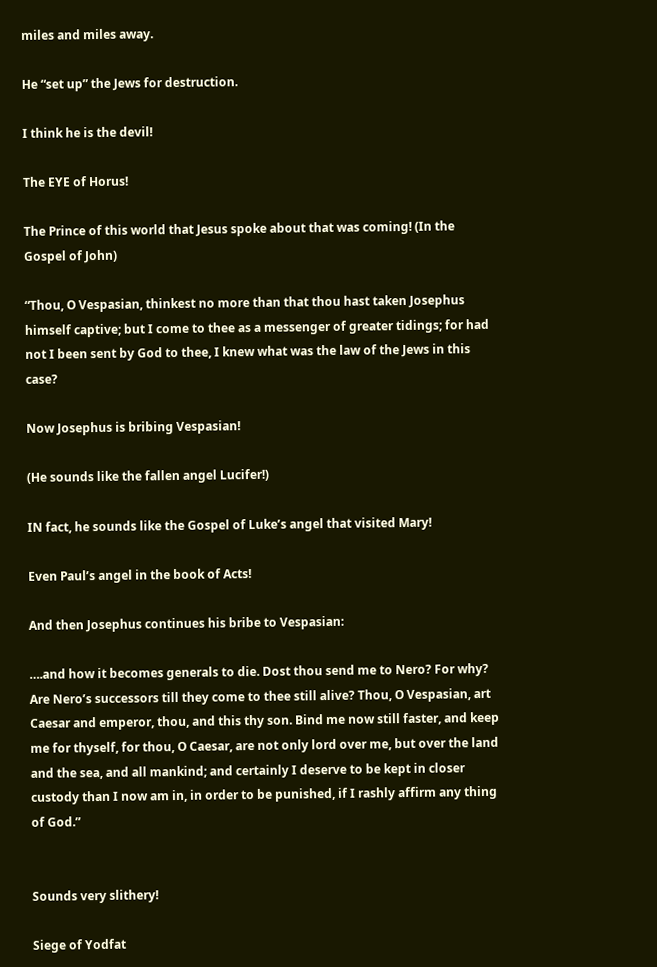miles and miles away.

He “set up” the Jews for destruction.

I think he is the devil!

The EYE of Horus!

The Prince of this world that Jesus spoke about that was coming! (In the Gospel of John)

“Thou, O Vespasian, thinkest no more than that thou hast taken Josephus himself captive; but I come to thee as a messenger of greater tidings; for had not I been sent by God to thee, I knew what was the law of the Jews in this case?

Now Josephus is bribing Vespasian!

(He sounds like the fallen angel Lucifer!)

IN fact, he sounds like the Gospel of Luke’s angel that visited Mary!

Even Paul’s angel in the book of Acts!

And then Josephus continues his bribe to Vespasian:

….and how it becomes generals to die. Dost thou send me to Nero? For why? Are Nero’s successors till they come to thee still alive? Thou, O Vespasian, art Caesar and emperor, thou, and this thy son. Bind me now still faster, and keep me for thyself, for thou, O Caesar, are not only lord over me, but over the land and the sea, and all mankind; and certainly I deserve to be kept in closer custody than I now am in, in order to be punished, if I rashly affirm any thing of God.”


Sounds very slithery!

Siege of Yodfat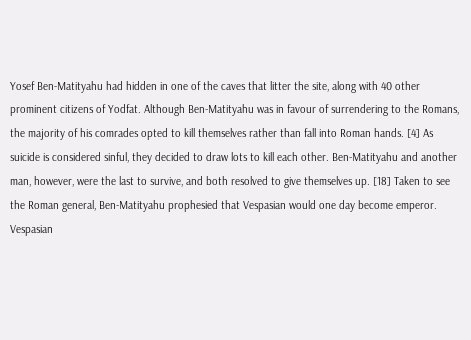Yosef Ben-Matityahu had hidden in one of the caves that litter the site, along with 40 other prominent citizens of Yodfat. Although Ben-Matityahu was in favour of surrendering to the Romans, the majority of his comrades opted to kill themselves rather than fall into Roman hands. [4] As suicide is considered sinful, they decided to draw lots to kill each other. Ben-Matityahu and another man, however, were the last to survive, and both resolved to give themselves up. [18] Taken to see the Roman general, Ben-Matityahu prophesied that Vespasian would one day become emperor. Vespasian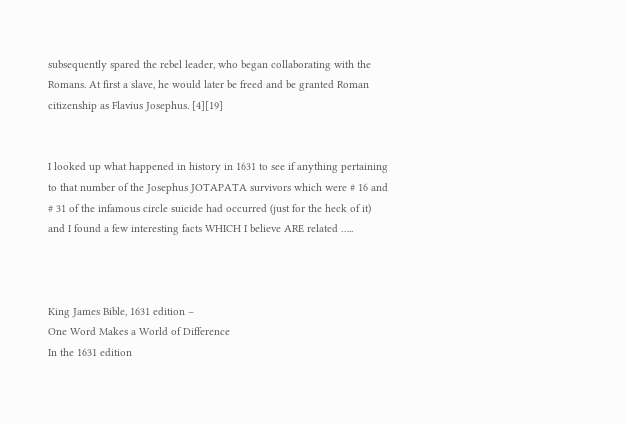subsequently spared the rebel leader, who began collaborating with the Romans. At first a slave, he would later be freed and be granted Roman citizenship as Flavius Josephus. [4][19]


I looked up what happened in history in 1631 to see if anything pertaining to that number of the Josephus JOTAPATA survivors which were # 16 and  # 31 of the infamous circle suicide had occurred (just for the heck of it) and I found a few interesting facts WHICH I believe ARE related …..



King James Bible, 1631 edition –
One Word Makes a World of Difference
In the 1631 edition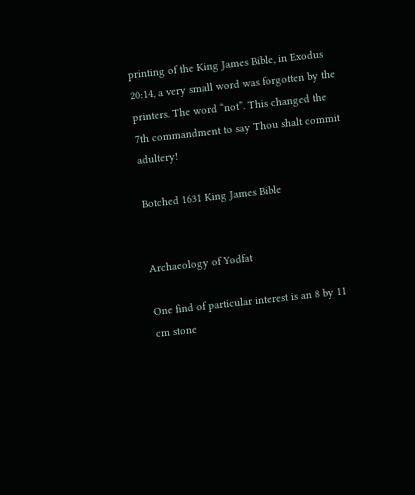printing of the King James Bible, in Exodus 20:14, a very small word was forgotten by the printers. The word “not”. This changed the 7th commandment to say Thou shalt commit adultery!

Botched 1631 King James Bible


Archaeology of Yodfat

One find of particular interest is an 8 by 11 cm stone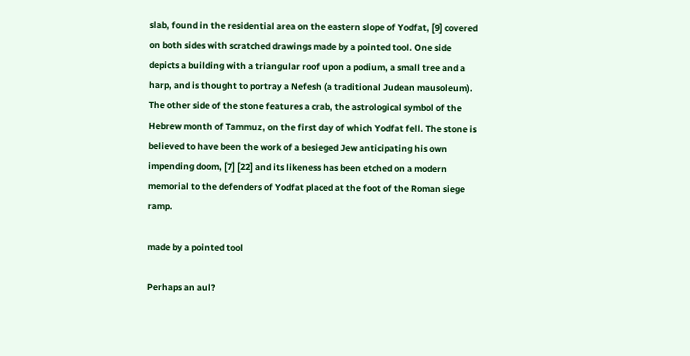slab, found in the residential area on the eastern slope of Yodfat, [9] covered on both sides with scratched drawings made by a pointed tool. One side depicts a building with a triangular roof upon a podium, a small tree and a harp, and is thought to portray a Nefesh (a traditional Judean mausoleum). The other side of the stone features a crab, the astrological symbol of the Hebrew month of Tammuz, on the first day of which Yodfat fell. The stone is believed to have been the work of a besieged Jew anticipating his own impending doom, [7] [22] and its likeness has been etched on a modern memorial to the defenders of Yodfat placed at the foot of the Roman siege ramp.

made by a pointed tool

Perhaps an aul?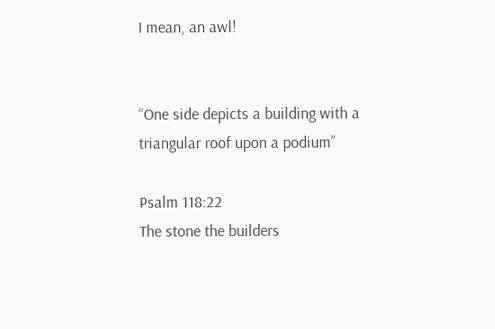I mean, an awl!


“One side depicts a building with a triangular roof upon a podium”

Psalm 118:22
The stone the builders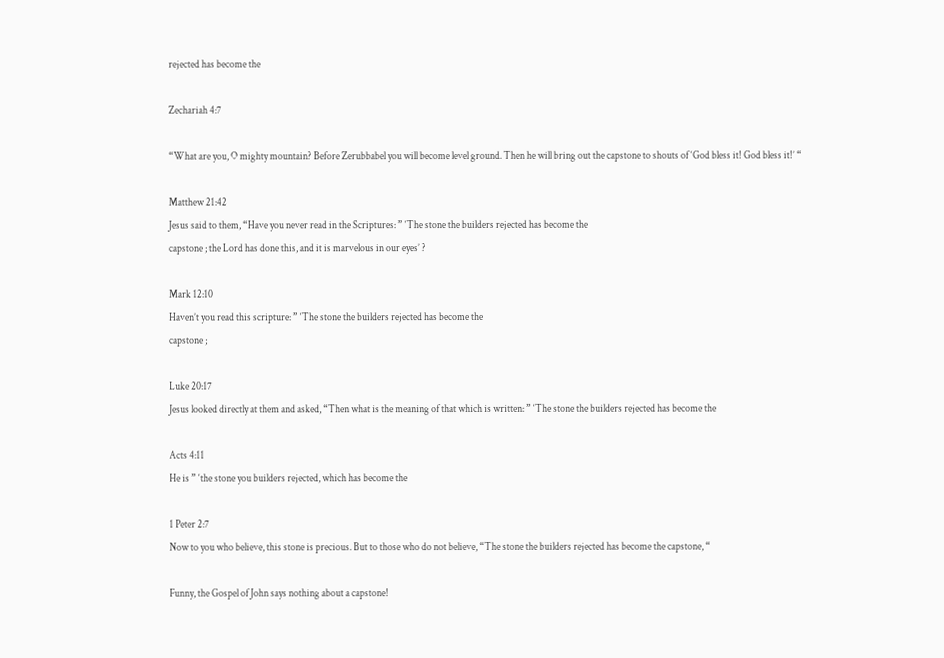rejected has become the

Zechariah 4:7

“What are you, O mighty mountain? Before Zerubbabel you will become level ground. Then he will bring out the capstone to shouts of ‘God bless it! God bless it!’ “

Matthew 21:42
Jesus said to them, “Have you never read in the Scriptures: ” ‘The stone the builders rejected has become the
capstone ; the Lord has done this, and it is marvelous in our eyes’ ?

Mark 12:10
Haven’t you read this scripture: ” ‘The stone the builders rejected has become the
capstone ;

Luke 20:17
Jesus looked directly at them and asked, “Then what is the meaning of that which is written: ” ‘The stone the builders rejected has become the

Acts 4:11
He is ” ‘the stone you builders rejected, which has become the

1 Peter 2:7
Now to you who believe, this stone is precious. But to those who do not believe, “The stone the builders rejected has become the capstone, “

Funny, the Gospel of John says nothing about a capstone!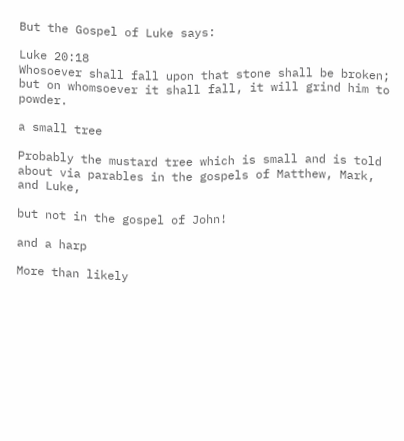But the Gospel of Luke says:

Luke 20:18
Whosoever shall fall upon that stone shall be broken; but on whomsoever it shall fall, it will grind him to powder.

a small tree

Probably the mustard tree which is small and is told about via parables in the gospels of Matthew, Mark, and Luke,

but not in the gospel of John!

and a harp

More than likely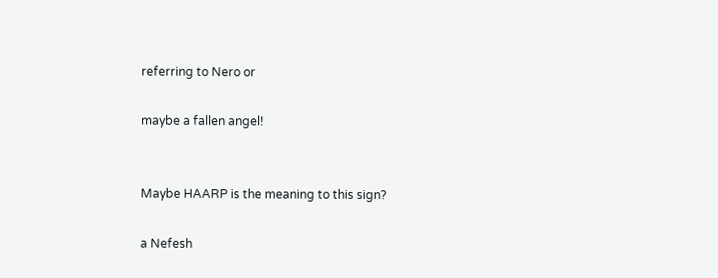referring to Nero or

maybe a fallen angel!


Maybe HAARP is the meaning to this sign?

a Nefesh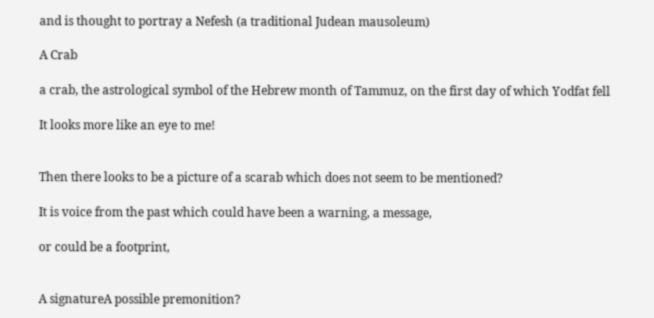and is thought to portray a Nefesh (a traditional Judean mausoleum)

A Crab

a crab, the astrological symbol of the Hebrew month of Tammuz, on the first day of which Yodfat fell

It looks more like an eye to me!


Then there looks to be a picture of a scarab which does not seem to be mentioned?

It is voice from the past which could have been a warning, a message,

or could be a footprint,


A signatureA possible premonition?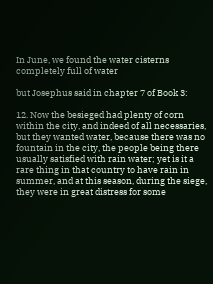In June, we found the water cisterns completely full of water

but Josephus said in chapter 7 of Book 3:

12. Now the besieged had plenty of corn within the city, and indeed of all necessaries, but they wanted water, because there was no fountain in the city, the people being there usually satisfied with rain water; yet is it a rare thing in that country to have rain in summer, and at this season, during the siege, they were in great distress for some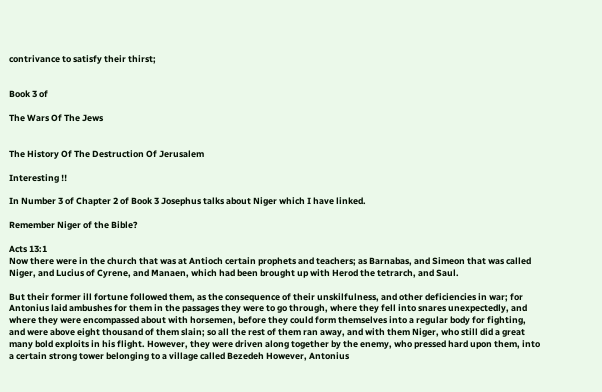contrivance to satisfy their thirst;


Book 3 of

The Wars Of The Jews


The History Of The Destruction Of Jerusalem

Interesting !!

In Number 3 of Chapter 2 of Book 3 Josephus talks about Niger which I have linked.

Remember Niger of the Bible?

Acts 13:1
Now there were in the church that was at Antioch certain prophets and teachers; as Barnabas, and Simeon that was called
Niger, and Lucius of Cyrene, and Manaen, which had been brought up with Herod the tetrarch, and Saul.

But their former ill fortune followed them, as the consequence of their unskilfulness, and other deficiencies in war; for Antonius laid ambushes for them in the passages they were to go through, where they fell into snares unexpectedly, and where they were encompassed about with horsemen, before they could form themselves into a regular body for fighting, and were above eight thousand of them slain; so all the rest of them ran away, and with them Niger, who still did a great many bold exploits in his flight. However, they were driven along together by the enemy, who pressed hard upon them, into a certain strong tower belonging to a village called Bezedeh However, Antonius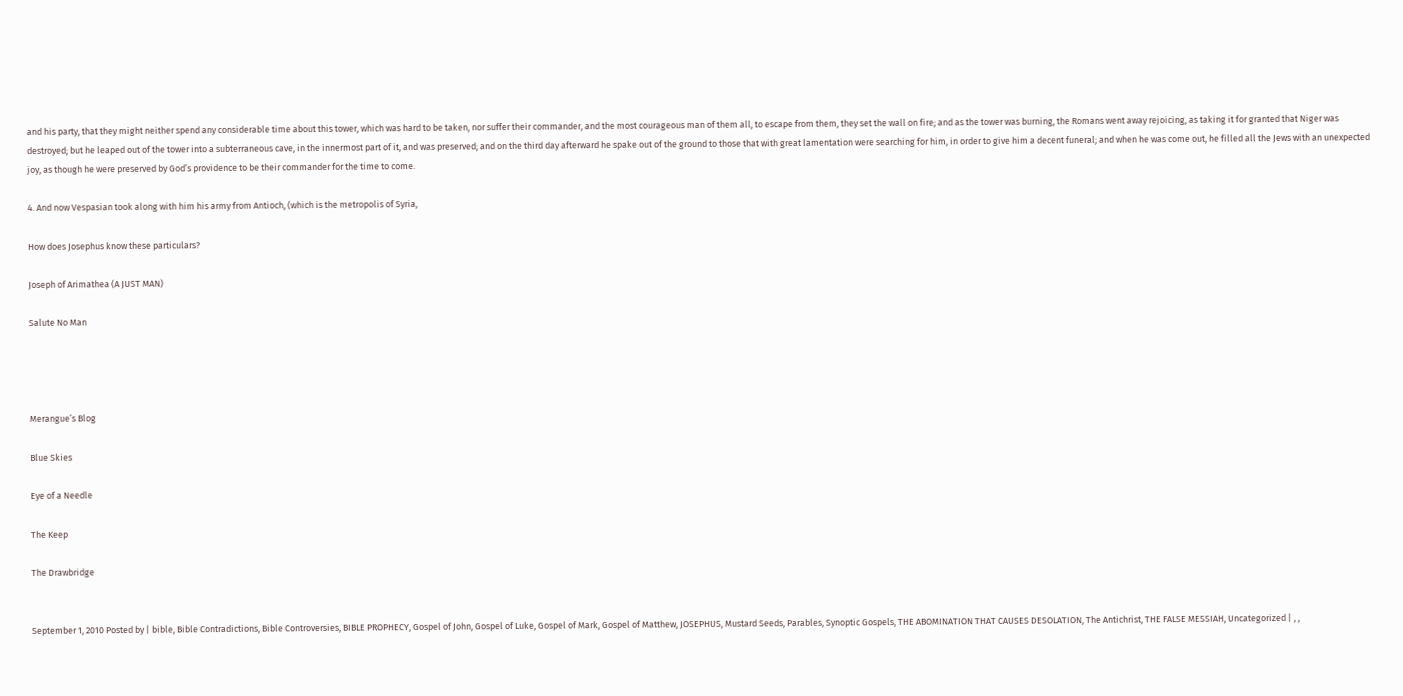and his party, that they might neither spend any considerable time about this tower, which was hard to be taken, nor suffer their commander, and the most courageous man of them all, to escape from them, they set the wall on fire; and as the tower was burning, the Romans went away rejoicing, as taking it for granted that Niger was destroyed; but he leaped out of the tower into a subterraneous cave, in the innermost part of it, and was preserved; and on the third day afterward he spake out of the ground to those that with great lamentation were searching for him, in order to give him a decent funeral; and when he was come out, he filled all the Jews with an unexpected joy, as though he were preserved by God’s providence to be their commander for the time to come.

4. And now Vespasian took along with him his army from Antioch, (which is the metropolis of Syria,

How does Josephus know these particulars?

Joseph of Arimathea (A JUST MAN)

Salute No Man




Merangue’s Blog

Blue Skies

Eye of a Needle

The Keep

The Drawbridge


September 1, 2010 Posted by | bible, Bible Contradictions, Bible Controversies, BIBLE PROPHECY, Gospel of John, Gospel of Luke, Gospel of Mark, Gospel of Matthew, JOSEPHUS, Mustard Seeds, Parables, Synoptic Gospels, THE ABOMINATION THAT CAUSES DESOLATION, The Antichrist, THE FALSE MESSIAH, Uncategorized | , ,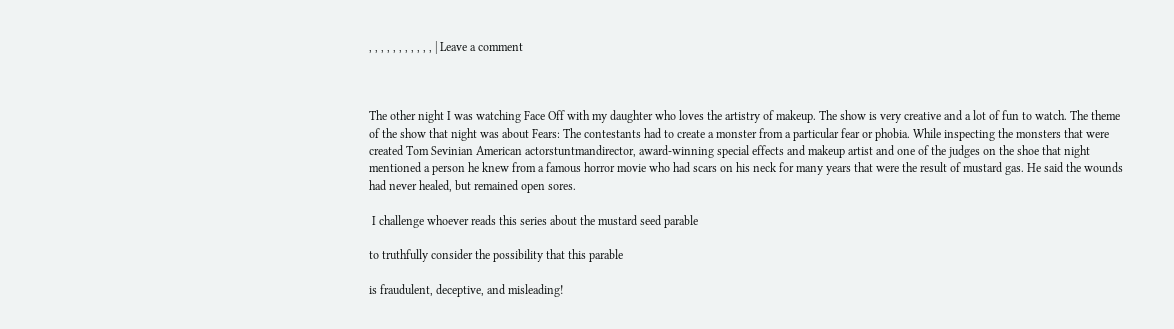, , , , , , , , , , , | Leave a comment



The other night I was watching Face Off with my daughter who loves the artistry of makeup. The show is very creative and a lot of fun to watch. The theme of the show that night was about Fears: The contestants had to create a monster from a particular fear or phobia. While inspecting the monsters that were created Tom Sevinian American actorstuntmandirector, award-winning special effects and makeup artist and one of the judges on the shoe that night mentioned a person he knew from a famous horror movie who had scars on his neck for many years that were the result of mustard gas. He said the wounds had never healed, but remained open sores.

 I challenge whoever reads this series about the mustard seed parable

to truthfully consider the possibility that this parable

is fraudulent, deceptive, and misleading!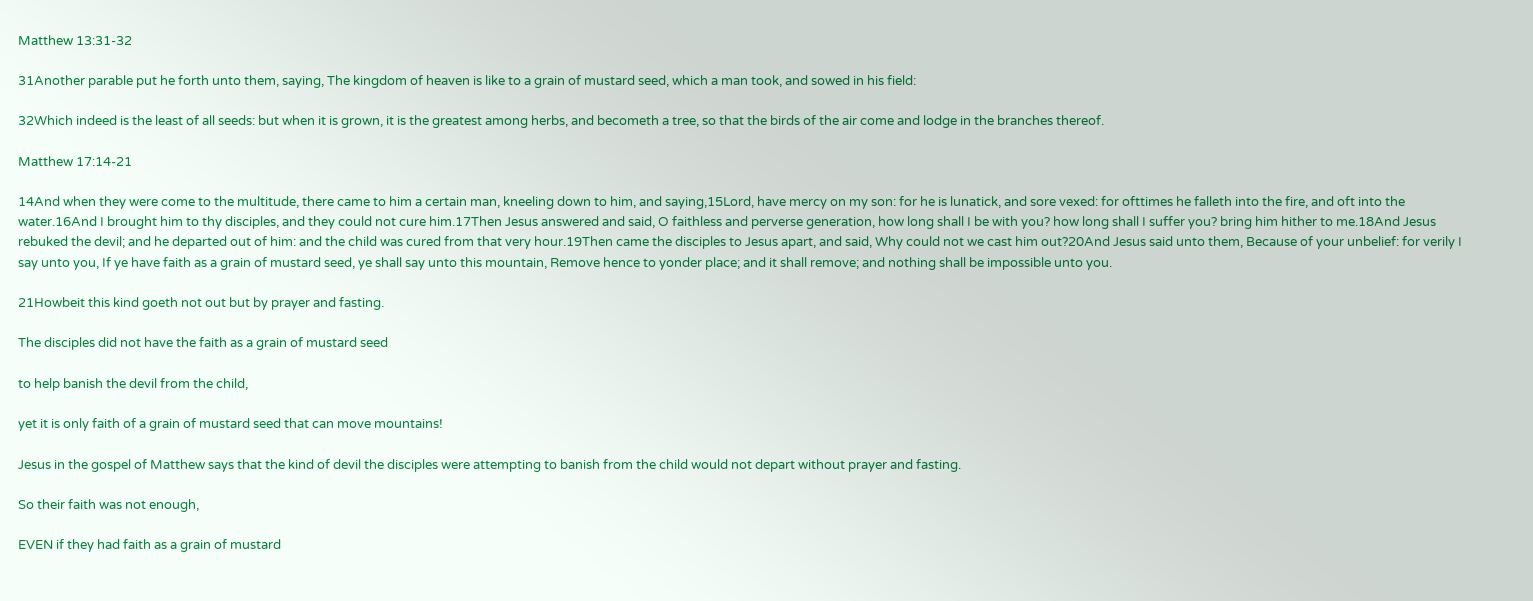Matthew 13:31-32

31Another parable put he forth unto them, saying, The kingdom of heaven is like to a grain of mustard seed, which a man took, and sowed in his field:

32Which indeed is the least of all seeds: but when it is grown, it is the greatest among herbs, and becometh a tree, so that the birds of the air come and lodge in the branches thereof.

Matthew 17:14-21

14And when they were come to the multitude, there came to him a certain man, kneeling down to him, and saying,15Lord, have mercy on my son: for he is lunatick, and sore vexed: for ofttimes he falleth into the fire, and oft into the water.16And I brought him to thy disciples, and they could not cure him.17Then Jesus answered and said, O faithless and perverse generation, how long shall I be with you? how long shall I suffer you? bring him hither to me.18And Jesus rebuked the devil; and he departed out of him: and the child was cured from that very hour.19Then came the disciples to Jesus apart, and said, Why could not we cast him out?20And Jesus said unto them, Because of your unbelief: for verily I say unto you, If ye have faith as a grain of mustard seed, ye shall say unto this mountain, Remove hence to yonder place; and it shall remove; and nothing shall be impossible unto you.

21Howbeit this kind goeth not out but by prayer and fasting.

The disciples did not have the faith as a grain of mustard seed

to help banish the devil from the child,

yet it is only faith of a grain of mustard seed that can move mountains!

Jesus in the gospel of Matthew says that the kind of devil the disciples were attempting to banish from the child would not depart without prayer and fasting.

So their faith was not enough,

EVEN if they had faith as a grain of mustard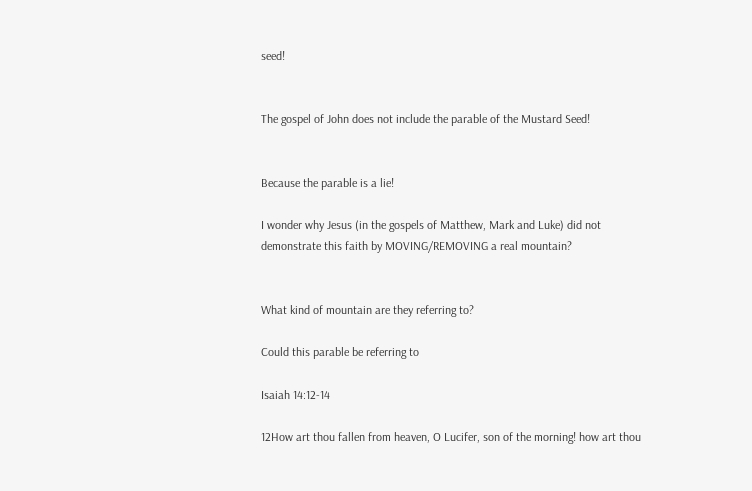seed!


The gospel of John does not include the parable of the Mustard Seed!


Because the parable is a lie!

I wonder why Jesus (in the gospels of Matthew, Mark and Luke) did not demonstrate this faith by MOVING/REMOVING a real mountain?


What kind of mountain are they referring to?

Could this parable be referring to

Isaiah 14:12-14

12How art thou fallen from heaven, O Lucifer, son of the morning! how art thou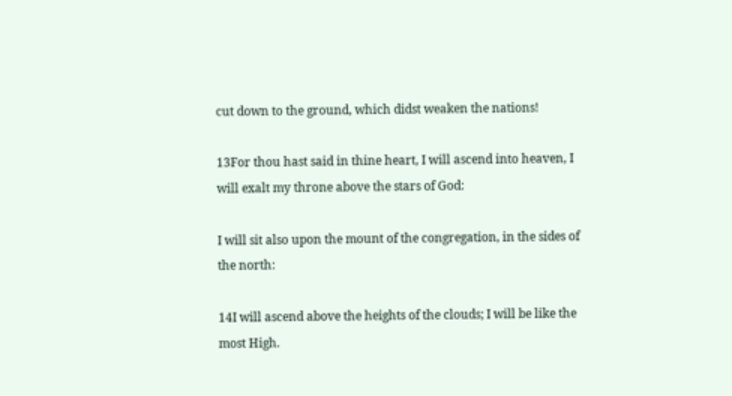cut down to the ground, which didst weaken the nations!

13For thou hast said in thine heart, I will ascend into heaven, I will exalt my throne above the stars of God:

I will sit also upon the mount of the congregation, in the sides of the north:

14I will ascend above the heights of the clouds; I will be like the most High.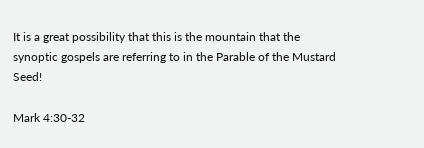It is a great possibility that this is the mountain that the synoptic gospels are referring to in the Parable of the Mustard Seed!

Mark 4:30-32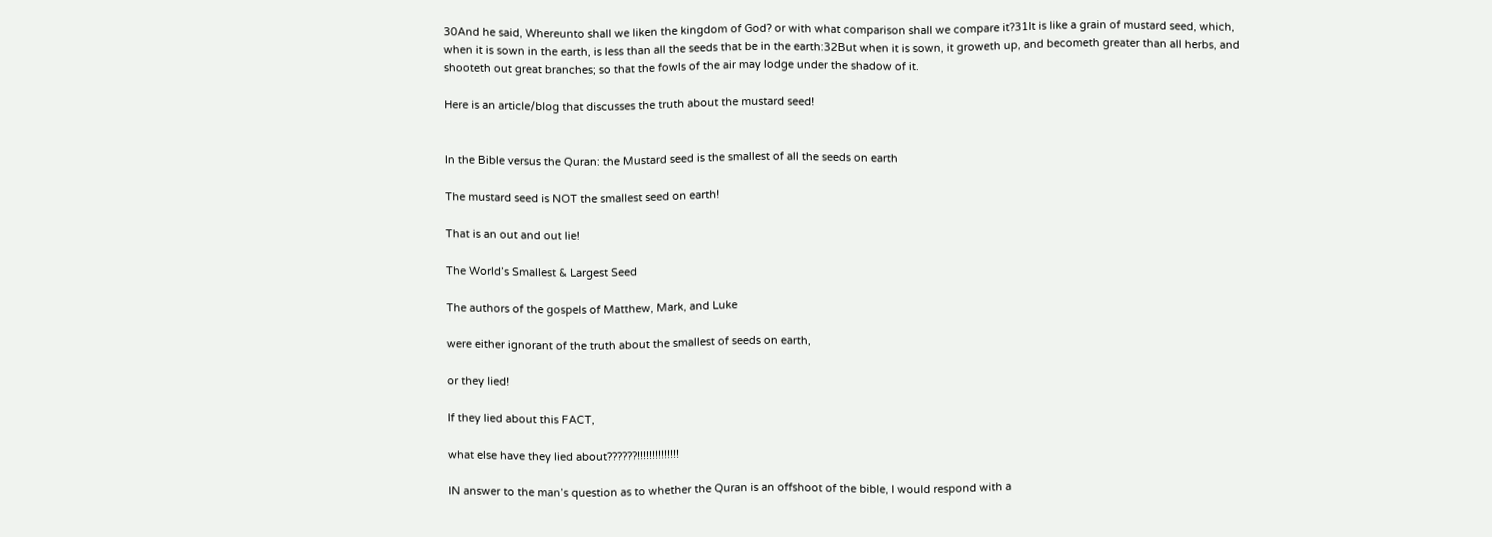30And he said, Whereunto shall we liken the kingdom of God? or with what comparison shall we compare it?31It is like a grain of mustard seed, which, when it is sown in the earth, is less than all the seeds that be in the earth:32But when it is sown, it groweth up, and becometh greater than all herbs, and shooteth out great branches; so that the fowls of the air may lodge under the shadow of it.

Here is an article/blog that discusses the truth about the mustard seed!


In the Bible versus the Quran: the Mustard seed is the smallest of all the seeds on earth

The mustard seed is NOT the smallest seed on earth!

That is an out and out lie!

The World’s Smallest & Largest Seed

The authors of the gospels of Matthew, Mark, and Luke

were either ignorant of the truth about the smallest of seeds on earth,

or they lied!

If they lied about this FACT,

what else have they lied about??????!!!!!!!!!!!!!!

IN answer to the man’s question as to whether the Quran is an offshoot of the bible, I would respond with a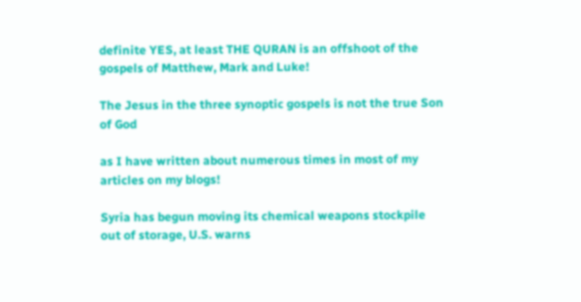definite YES, at least THE QURAN is an offshoot of the gospels of Matthew, Mark and Luke!

The Jesus in the three synoptic gospels is not the true Son of God

as I have written about numerous times in most of my articles on my blogs!

Syria has begun moving its chemical weapons stockpile out of storage, U.S. warns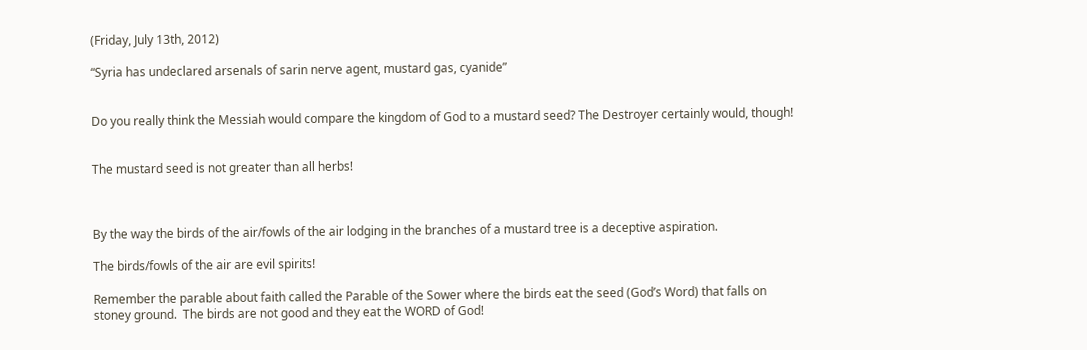(Friday, July 13th, 2012)

“Syria has undeclared arsenals of sarin nerve agent, mustard gas, cyanide”


Do you really think the Messiah would compare the kingdom of God to a mustard seed? The Destroyer certainly would, though!


The mustard seed is not greater than all herbs!



By the way the birds of the air/fowls of the air lodging in the branches of a mustard tree is a deceptive aspiration.

The birds/fowls of the air are evil spirits!

Remember the parable about faith called the Parable of the Sower where the birds eat the seed (God’s Word) that falls on stoney ground.  The birds are not good and they eat the WORD of God!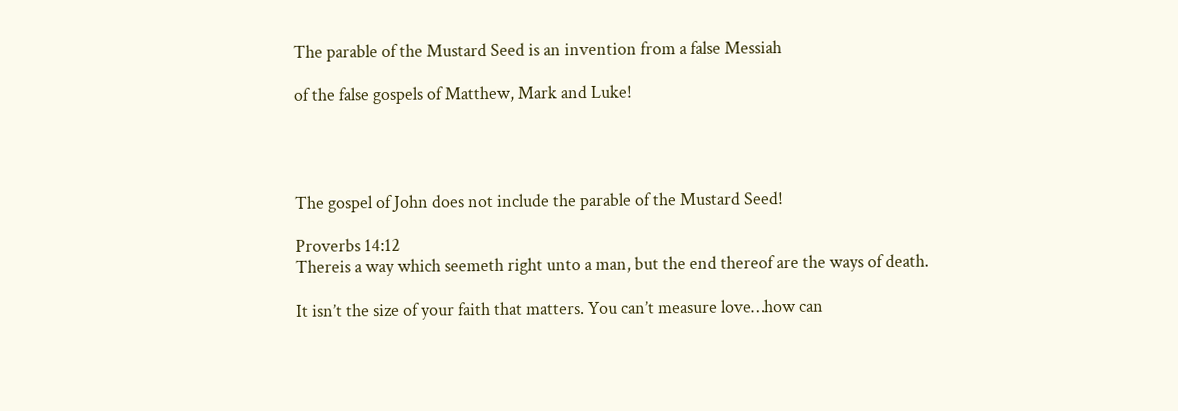The parable of the Mustard Seed is an invention from a false Messiah

of the false gospels of Matthew, Mark and Luke!




The gospel of John does not include the parable of the Mustard Seed!

Proverbs 14:12
Thereis a way which seemeth right unto a man, but the end thereof are the ways of death.

It isn’t the size of your faith that matters. You can’t measure love…how can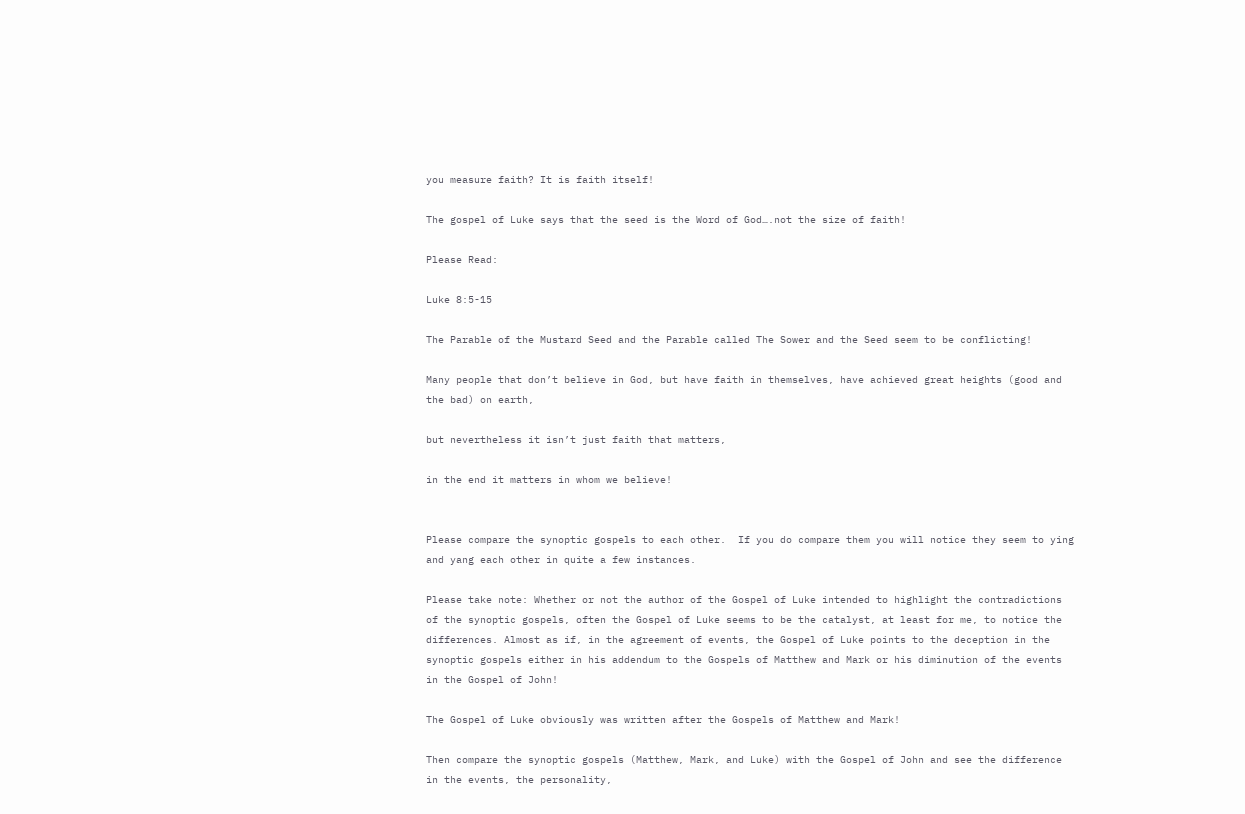you measure faith? It is faith itself!

The gospel of Luke says that the seed is the Word of God….not the size of faith!

Please Read:

Luke 8:5-15

The Parable of the Mustard Seed and the Parable called The Sower and the Seed seem to be conflicting!

Many people that don’t believe in God, but have faith in themselves, have achieved great heights (good and the bad) on earth,

but nevertheless it isn’t just faith that matters,

in the end it matters in whom we believe!


Please compare the synoptic gospels to each other.  If you do compare them you will notice they seem to ying and yang each other in quite a few instances.

Please take note: Whether or not the author of the Gospel of Luke intended to highlight the contradictions of the synoptic gospels, often the Gospel of Luke seems to be the catalyst, at least for me, to notice the differences. Almost as if, in the agreement of events, the Gospel of Luke points to the deception in the synoptic gospels either in his addendum to the Gospels of Matthew and Mark or his diminution of the events in the Gospel of John!

The Gospel of Luke obviously was written after the Gospels of Matthew and Mark!

Then compare the synoptic gospels (Matthew, Mark, and Luke) with the Gospel of John and see the difference in the events, the personality,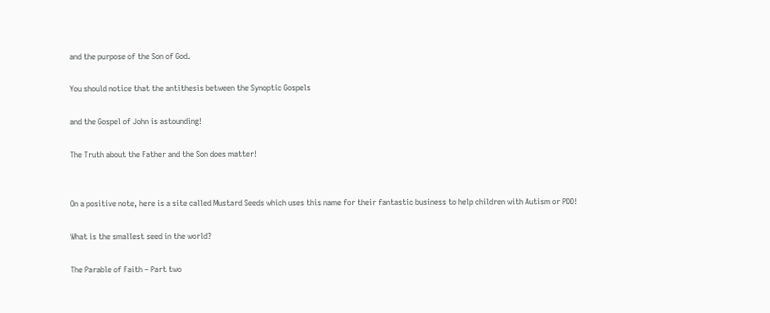and the purpose of the Son of God.

You should notice that the antithesis between the Synoptic Gospels

and the Gospel of John is astounding!

The Truth about the Father and the Son does matter!


On a positive note, here is a site called Mustard Seeds which uses this name for their fantastic business to help children with Autism or PDD!

What is the smallest seed in the world?

The Parable of Faith – Part two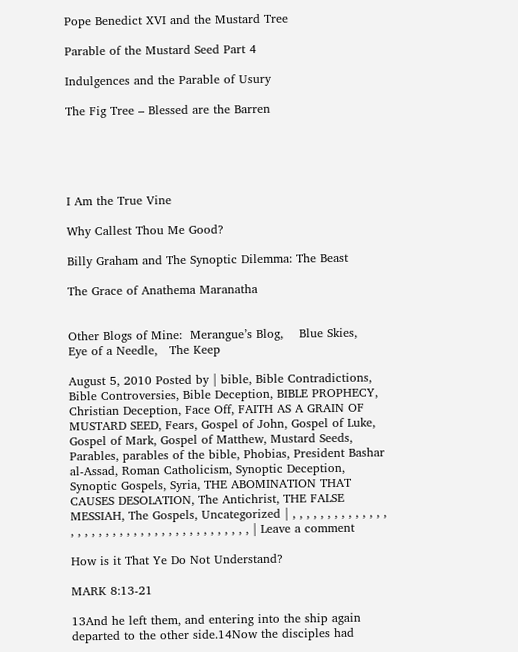Pope Benedict XVI and the Mustard Tree

Parable of the Mustard Seed Part 4

Indulgences and the Parable of Usury

The Fig Tree – Blessed are the Barren





I Am the True Vine

Why Callest Thou Me Good?

Billy Graham and The Synoptic Dilemma: The Beast

The Grace of Anathema Maranatha


Other Blogs of Mine:  Merangue’s Blog,    Blue Skies,    Eye of a Needle,   The Keep

August 5, 2010 Posted by | bible, Bible Contradictions, Bible Controversies, Bible Deception, BIBLE PROPHECY, Christian Deception, Face Off, FAITH AS A GRAIN OF MUSTARD SEED, Fears, Gospel of John, Gospel of Luke, Gospel of Mark, Gospel of Matthew, Mustard Seeds, Parables, parables of the bible, Phobias, President Bashar al-Assad, Roman Catholicism, Synoptic Deception, Synoptic Gospels, Syria, THE ABOMINATION THAT CAUSES DESOLATION, The Antichrist, THE FALSE MESSIAH, The Gospels, Uncategorized | , , , , , , , , , , , , , , , , , , , , , , , , , , , , , , , , , , , , , , , , | Leave a comment

How is it That Ye Do Not Understand?

MARK 8:13-21

13And he left them, and entering into the ship again departed to the other side.14Now the disciples had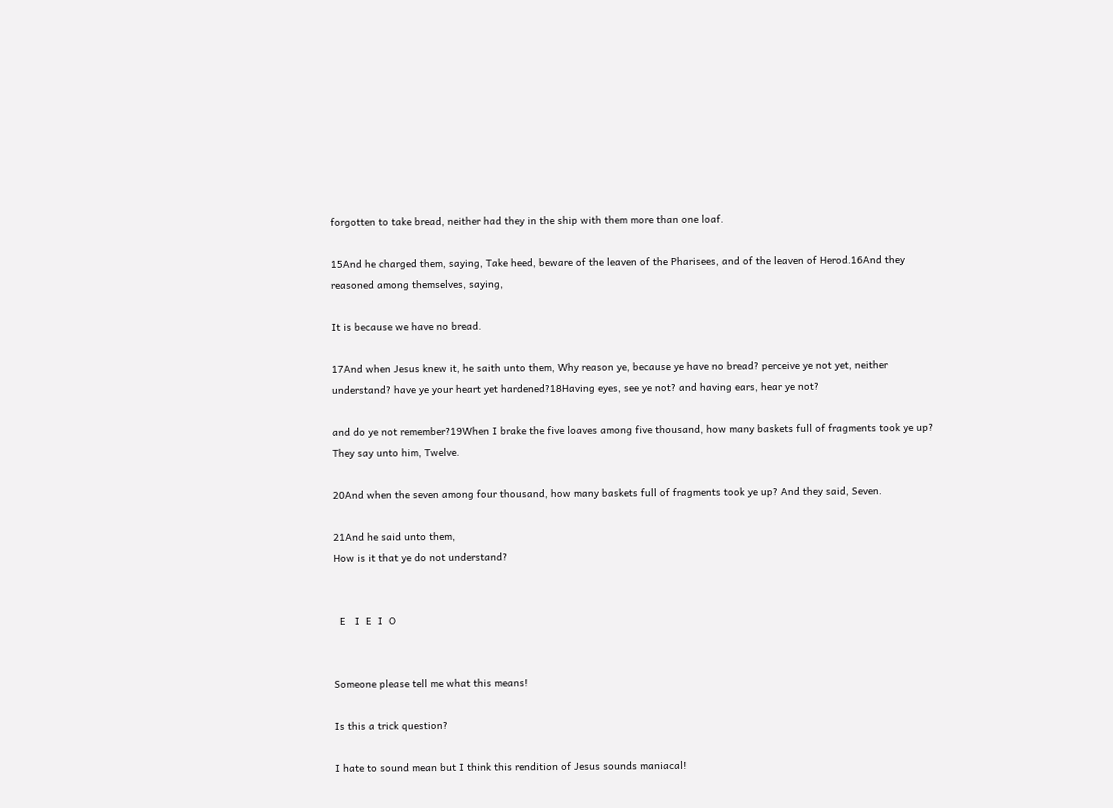forgotten to take bread, neither had they in the ship with them more than one loaf.

15And he charged them, saying, Take heed, beware of the leaven of the Pharisees, and of the leaven of Herod.16And they reasoned among themselves, saying,

It is because we have no bread.

17And when Jesus knew it, he saith unto them, Why reason ye, because ye have no bread? perceive ye not yet, neither understand? have ye your heart yet hardened?18Having eyes, see ye not? and having ears, hear ye not?

and do ye not remember?19When I brake the five loaves among five thousand, how many baskets full of fragments took ye up? They say unto him, Twelve.

20And when the seven among four thousand, how many baskets full of fragments took ye up? And they said, Seven.

21And he said unto them,
How is it that ye do not understand?


  E   I  E  I  O


Someone please tell me what this means!

Is this a trick question?

I hate to sound mean but I think this rendition of Jesus sounds maniacal!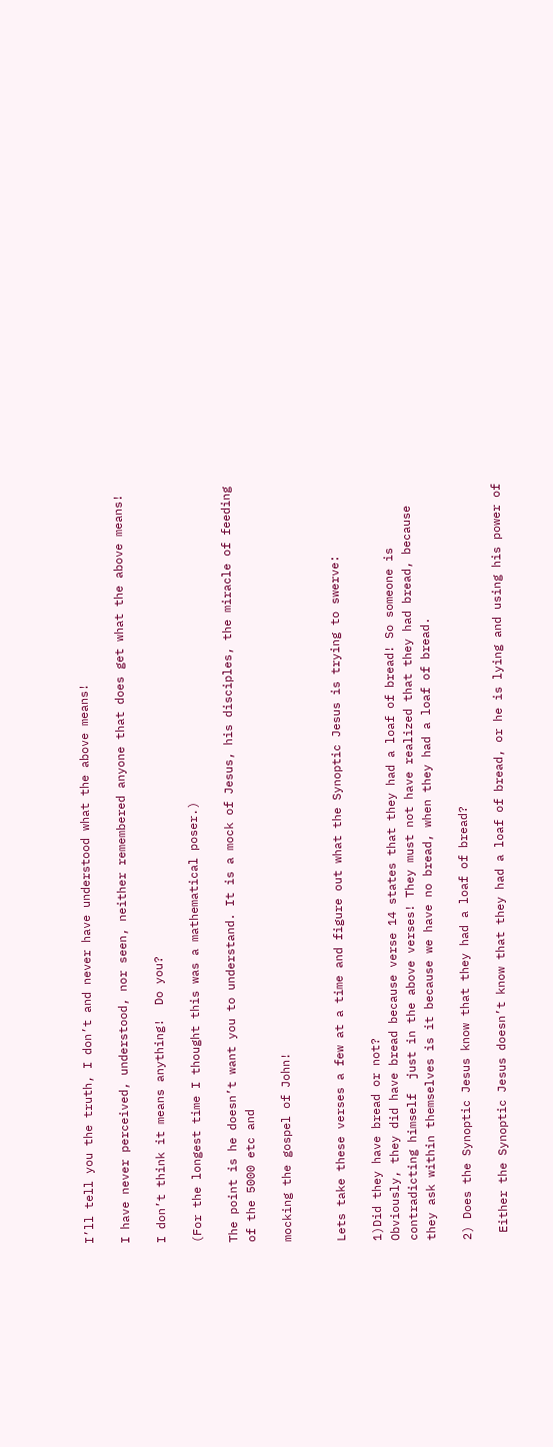I’ll tell you the truth, I don’t and never have understood what the above means!

I have never perceived, understood, nor seen, neither remembered anyone that does get what the above means!

I don’t think it means anything!  Do you?

(For the longest time I thought this was a mathematical poser.)

The point is he doesn’t want you to understand. It is a mock of Jesus, his disciples, the miracle of feeding of the 5000 etc and

mocking the gospel of John!


Lets take these verses a few at a time and figure out what the Synoptic Jesus is trying to swerve:

1)Did they have bread or not?
Obviously, they did have bread because verse 14 states that they had a loaf of bread! So someone is contradicting himself  just in the above verses! They must not have realized that they had bread, because they ask within themselves is it because we have no bread, when they had a loaf of bread.

2) Does the Synoptic Jesus know that they had a loaf of bread?

 Either the Synoptic Jesus doesn’t know that they had a loaf of bread, or he is lying and using his power of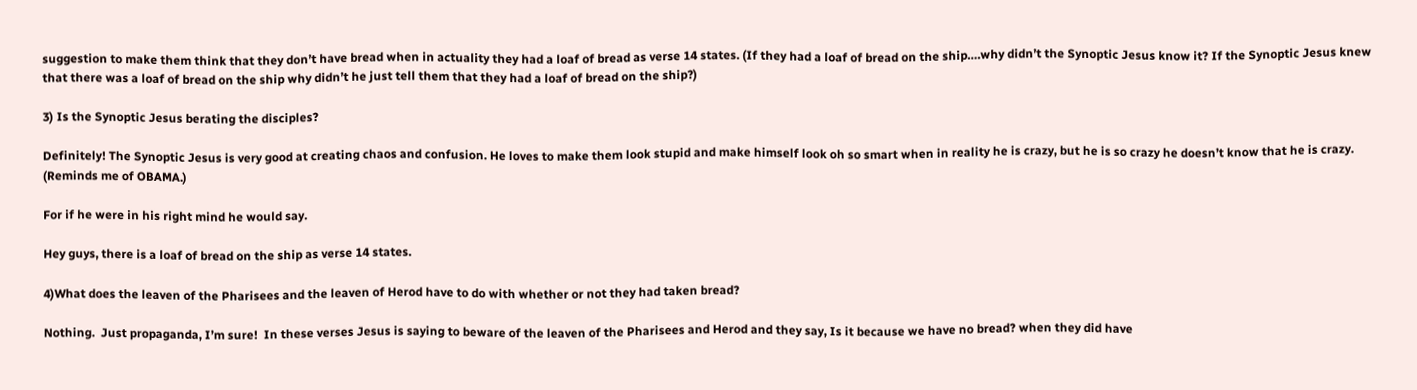suggestion to make them think that they don’t have bread when in actuality they had a loaf of bread as verse 14 states. (If they had a loaf of bread on the ship….why didn’t the Synoptic Jesus know it? If the Synoptic Jesus knew that there was a loaf of bread on the ship why didn’t he just tell them that they had a loaf of bread on the ship?)

3) Is the Synoptic Jesus berating the disciples?

Definitely! The Synoptic Jesus is very good at creating chaos and confusion. He loves to make them look stupid and make himself look oh so smart when in reality he is crazy, but he is so crazy he doesn’t know that he is crazy. (Reminds me of OBAMA.)

For if he were in his right mind he would say.

Hey guys, there is a loaf of bread on the ship as verse 14 states.

4)What does the leaven of the Pharisees and the leaven of Herod have to do with whether or not they had taken bread?

Nothing.  Just propaganda, I’m sure!  In these verses Jesus is saying to beware of the leaven of the Pharisees and Herod and they say, Is it because we have no bread? when they did have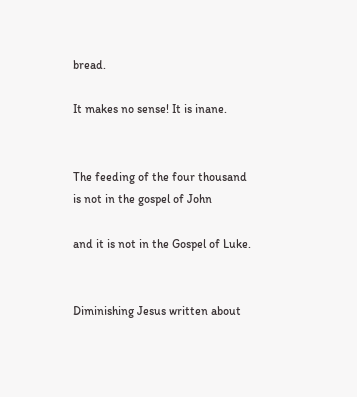bread.

It makes no sense! It is inane.


The feeding of the four thousand is not in the gospel of John

and it is not in the Gospel of Luke.


Diminishing Jesus written about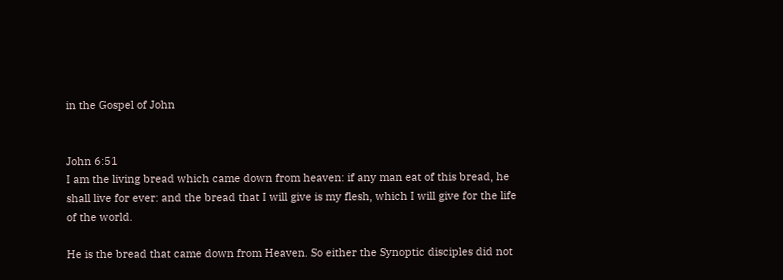in the Gospel of John


John 6:51
I am the living bread which came down from heaven: if any man eat of this bread, he shall live for ever: and the bread that I will give is my flesh, which I will give for the life of the world.

He is the bread that came down from Heaven. So either the Synoptic disciples did not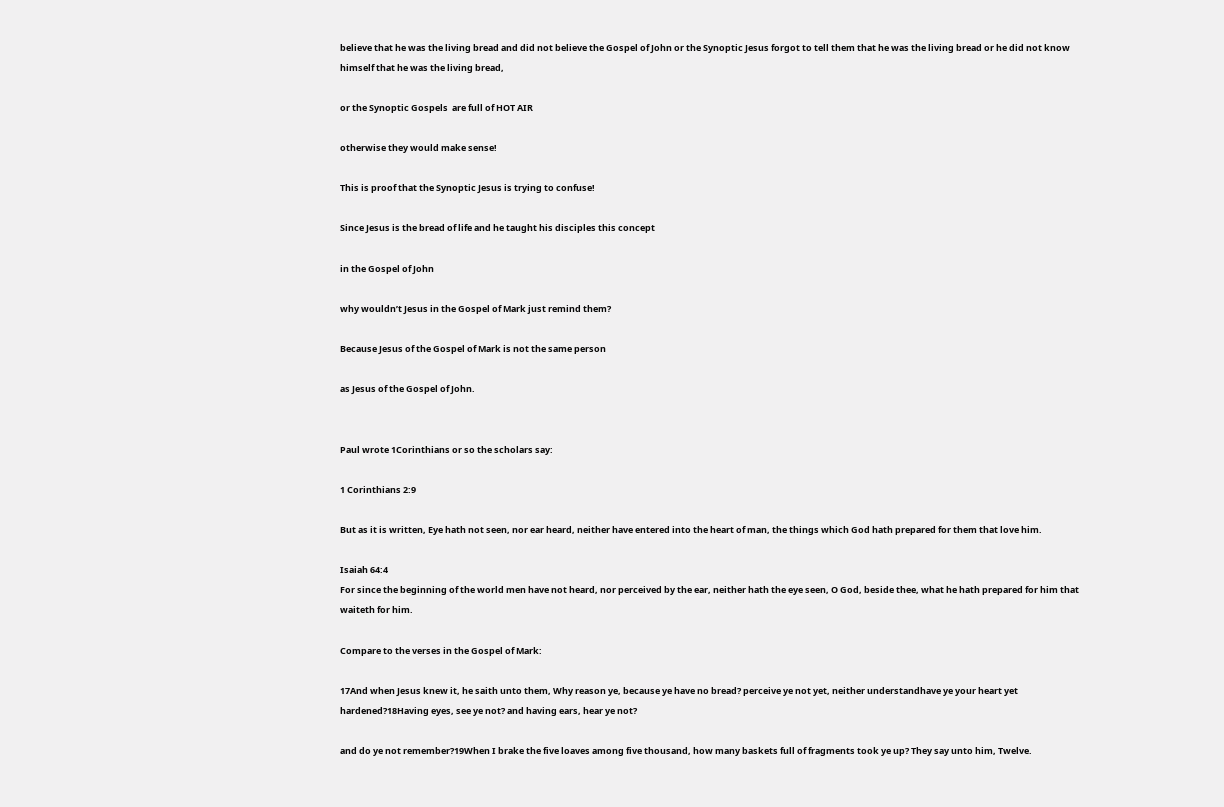believe that he was the living bread and did not believe the Gospel of John or the Synoptic Jesus forgot to tell them that he was the living bread or he did not know himself that he was the living bread,

or the Synoptic Gospels  are full of HOT AIR

otherwise they would make sense!

This is proof that the Synoptic Jesus is trying to confuse!

Since Jesus is the bread of life and he taught his disciples this concept

in the Gospel of John

why wouldn’t Jesus in the Gospel of Mark just remind them?

Because Jesus of the Gospel of Mark is not the same person

as Jesus of the Gospel of John.


Paul wrote 1Corinthians or so the scholars say:

1 Corinthians 2:9

But as it is written, Eye hath not seen, nor ear heard, neither have entered into the heart of man, the things which God hath prepared for them that love him.

Isaiah 64:4
For since the beginning of the world men have not heard, nor perceived by the ear, neither hath the eye seen, O God, beside thee, what he hath prepared for him that waiteth for him.

Compare to the verses in the Gospel of Mark:

17And when Jesus knew it, he saith unto them, Why reason ye, because ye have no bread? perceive ye not yet, neither understandhave ye your heart yet hardened?18Having eyes, see ye not? and having ears, hear ye not?

and do ye not remember?19When I brake the five loaves among five thousand, how many baskets full of fragments took ye up? They say unto him, Twelve.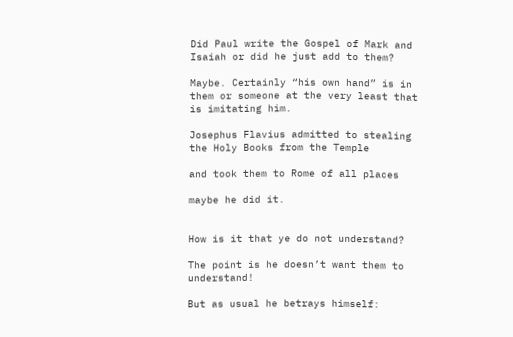Did Paul write the Gospel of Mark and Isaiah or did he just add to them?

Maybe. Certainly “his own hand” is in them or someone at the very least that is imitating him.

Josephus Flavius admitted to stealing the Holy Books from the Temple

and took them to Rome of all places

maybe he did it.


How is it that ye do not understand?

The point is he doesn’t want them to understand!

But as usual he betrays himself: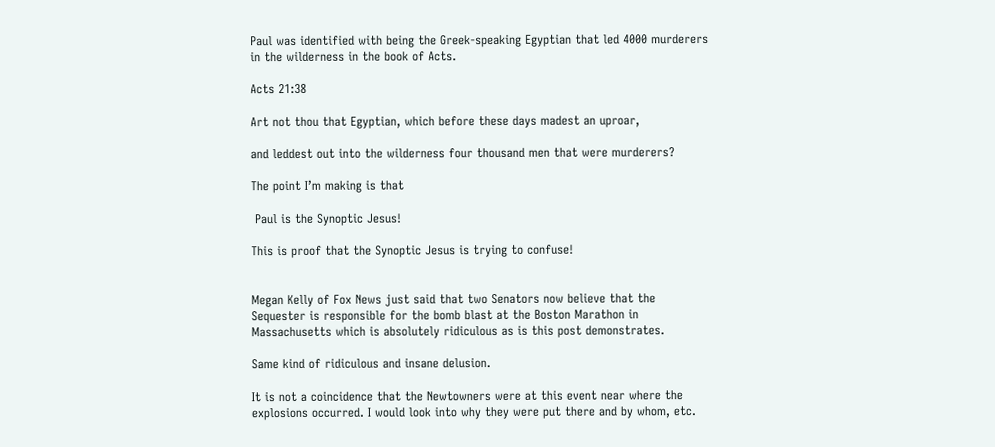Paul was identified with being the Greek-speaking Egyptian that led 4000 murderers in the wilderness in the book of Acts.

Acts 21:38

Art not thou that Egyptian, which before these days madest an uproar,

and leddest out into the wilderness four thousand men that were murderers?

The point I’m making is that

 Paul is the Synoptic Jesus!

This is proof that the Synoptic Jesus is trying to confuse!


Megan Kelly of Fox News just said that two Senators now believe that the Sequester is responsible for the bomb blast at the Boston Marathon in Massachusetts which is absolutely ridiculous as is this post demonstrates.

Same kind of ridiculous and insane delusion.

It is not a coincidence that the Newtowners were at this event near where the explosions occurred. I would look into why they were put there and by whom, etc.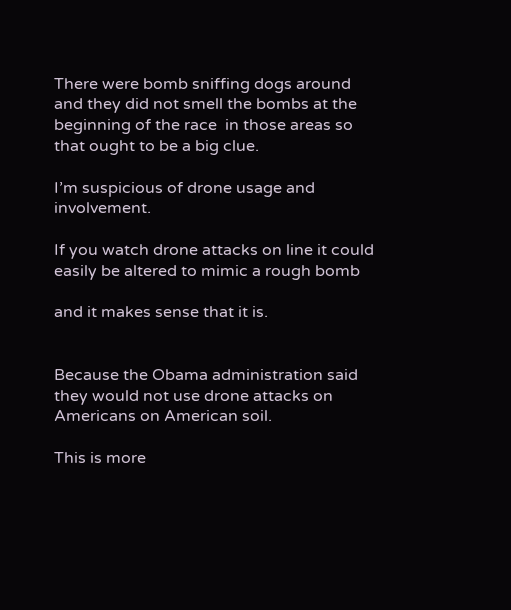There were bomb sniffing dogs around and they did not smell the bombs at the beginning of the race  in those areas so that ought to be a big clue.

I’m suspicious of drone usage and involvement.

If you watch drone attacks on line it could easily be altered to mimic a rough bomb

and it makes sense that it is.


Because the Obama administration said they would not use drone attacks on Americans on American soil.

This is more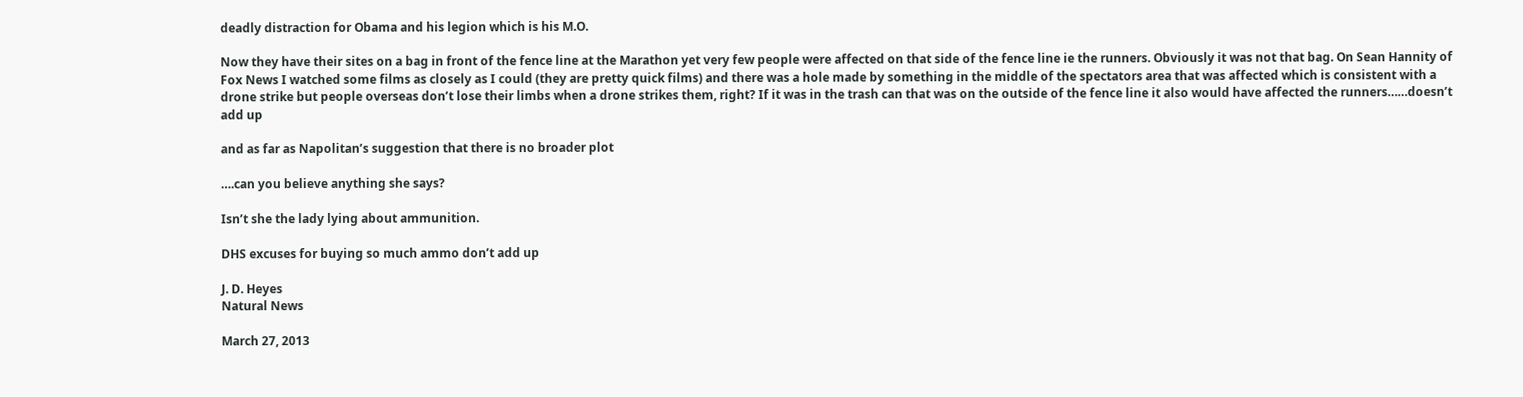deadly distraction for Obama and his legion which is his M.O.

Now they have their sites on a bag in front of the fence line at the Marathon yet very few people were affected on that side of the fence line ie the runners. Obviously it was not that bag. On Sean Hannity of Fox News I watched some films as closely as I could (they are pretty quick films) and there was a hole made by something in the middle of the spectators area that was affected which is consistent with a drone strike but people overseas don’t lose their limbs when a drone strikes them, right? If it was in the trash can that was on the outside of the fence line it also would have affected the runners……doesn’t add up

and as far as Napolitan’s suggestion that there is no broader plot

….can you believe anything she says?

Isn’t she the lady lying about ammunition.

DHS excuses for buying so much ammo don’t add up

J. D. Heyes
Natural News

March 27, 2013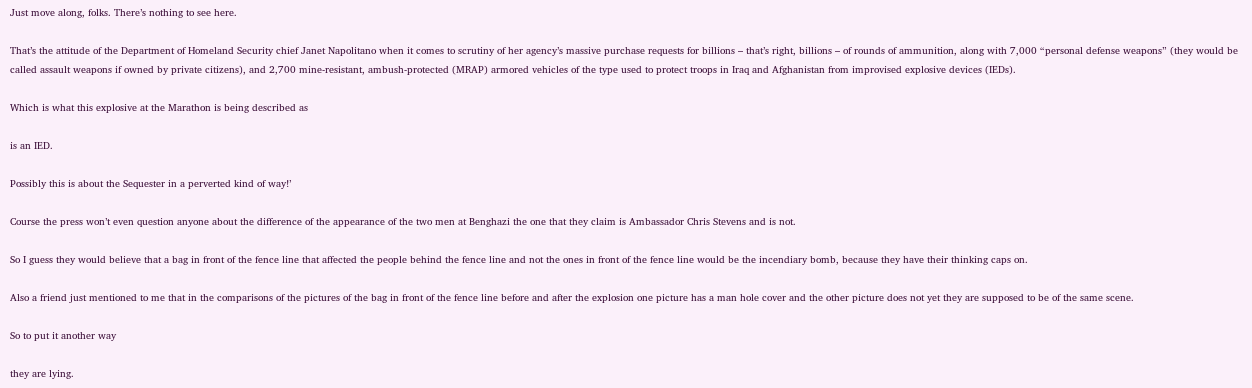Just move along, folks. There’s nothing to see here.

That’s the attitude of the Department of Homeland Security chief Janet Napolitano when it comes to scrutiny of her agency’s massive purchase requests for billions – that’s right, billions – of rounds of ammunition, along with 7,000 “personal defense weapons” (they would be called assault weapons if owned by private citizens), and 2,700 mine-resistant, ambush-protected (MRAP) armored vehicles of the type used to protect troops in Iraq and Afghanistan from improvised explosive devices (IEDs).

Which is what this explosive at the Marathon is being described as

is an IED.

Possibly this is about the Sequester in a perverted kind of way!’

Course the press won’t even question anyone about the difference of the appearance of the two men at Benghazi the one that they claim is Ambassador Chris Stevens and is not.

So I guess they would believe that a bag in front of the fence line that affected the people behind the fence line and not the ones in front of the fence line would be the incendiary bomb, because they have their thinking caps on.

Also a friend just mentioned to me that in the comparisons of the pictures of the bag in front of the fence line before and after the explosion one picture has a man hole cover and the other picture does not yet they are supposed to be of the same scene.

So to put it another way

they are lying.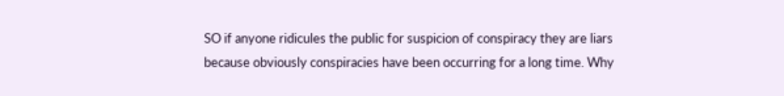SO if anyone ridicules the public for suspicion of conspiracy they are liars because obviously conspiracies have been occurring for a long time. Why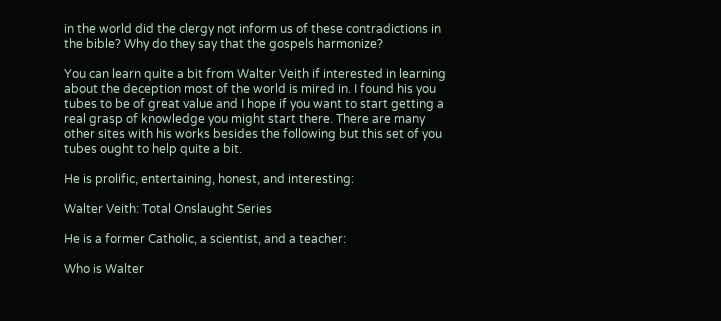in the world did the clergy not inform us of these contradictions in the bible? Why do they say that the gospels harmonize?

You can learn quite a bit from Walter Veith if interested in learning about the deception most of the world is mired in. I found his you tubes to be of great value and I hope if you want to start getting a real grasp of knowledge you might start there. There are many other sites with his works besides the following but this set of you tubes ought to help quite a bit.

He is prolific, entertaining, honest, and interesting:

Walter Veith: Total Onslaught Series

He is a former Catholic, a scientist, and a teacher:

Who is Walter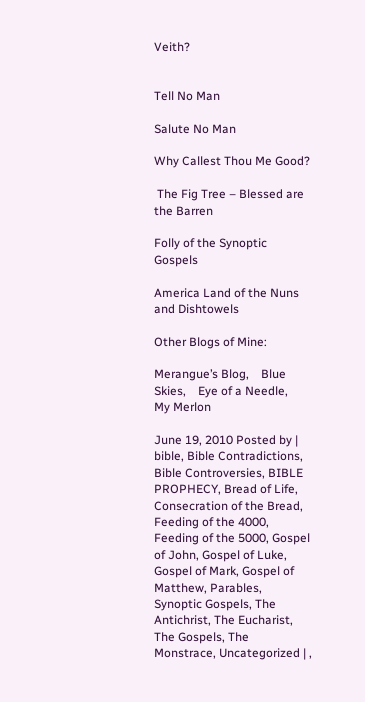Veith?


Tell No Man

Salute No Man

Why Callest Thou Me Good?

 The Fig Tree – Blessed are the Barren

Folly of the Synoptic Gospels

America Land of the Nuns and Dishtowels

Other Blogs of Mine:

Merangue’s Blog,    Blue Skies,    Eye of a Needle,    My Merlon

June 19, 2010 Posted by | bible, Bible Contradictions, Bible Controversies, BIBLE PROPHECY, Bread of Life, Consecration of the Bread, Feeding of the 4000, Feeding of the 5000, Gospel of John, Gospel of Luke, Gospel of Mark, Gospel of Matthew, Parables, Synoptic Gospels, The Antichrist, The Eucharist, The Gospels, The Monstrace, Uncategorized | ,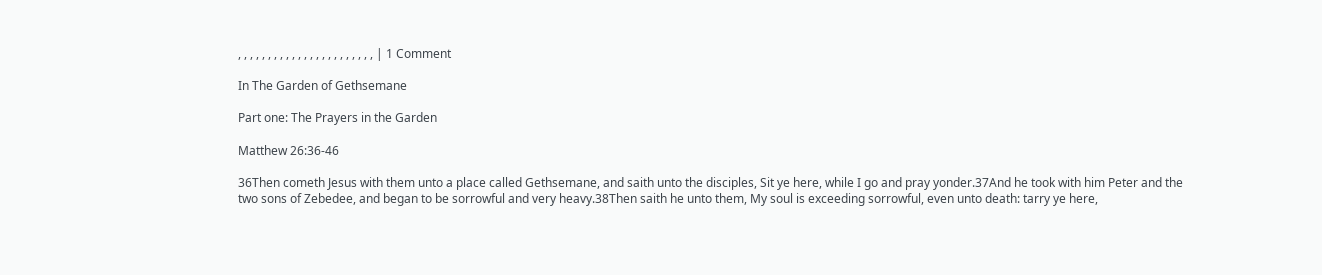, , , , , , , , , , , , , , , , , , , , , , , | 1 Comment

In The Garden of Gethsemane

Part one: The Prayers in the Garden

Matthew 26:36-46

36Then cometh Jesus with them unto a place called Gethsemane, and saith unto the disciples, Sit ye here, while I go and pray yonder.37And he took with him Peter and the two sons of Zebedee, and began to be sorrowful and very heavy.38Then saith he unto them, My soul is exceeding sorrowful, even unto death: tarry ye here,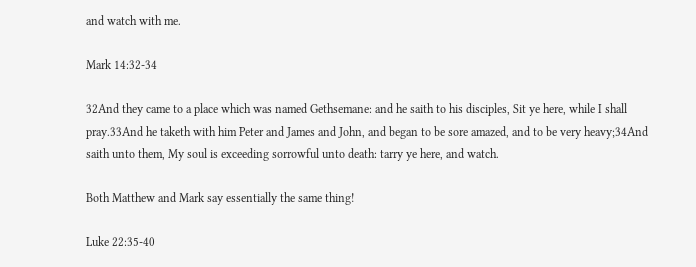and watch with me.

Mark 14:32-34

32And they came to a place which was named Gethsemane: and he saith to his disciples, Sit ye here, while I shall pray.33And he taketh with him Peter and James and John, and began to be sore amazed, and to be very heavy;34And saith unto them, My soul is exceeding sorrowful unto death: tarry ye here, and watch.

Both Matthew and Mark say essentially the same thing!

Luke 22:35-40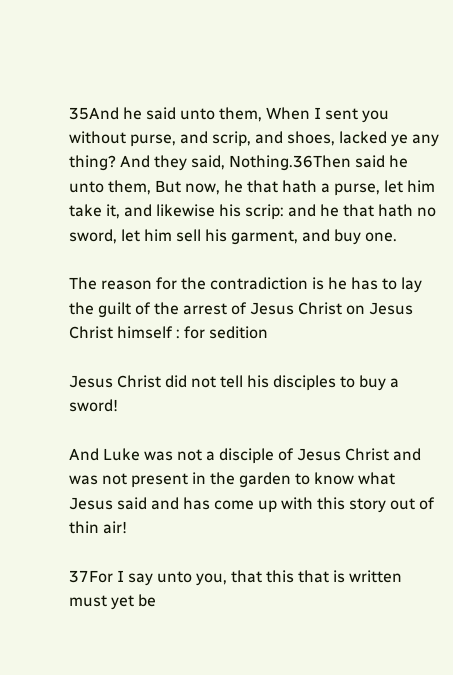35And he said unto them, When I sent you without purse, and scrip, and shoes, lacked ye any thing? And they said, Nothing.36Then said he unto them, But now, he that hath a purse, let him take it, and likewise his scrip: and he that hath no sword, let him sell his garment, and buy one.

The reason for the contradiction is he has to lay the guilt of the arrest of Jesus Christ on Jesus Christ himself : for sedition

Jesus Christ did not tell his disciples to buy a sword!

And Luke was not a disciple of Jesus Christ and was not present in the garden to know what Jesus said and has come up with this story out of thin air!

37For I say unto you, that this that is written must yet be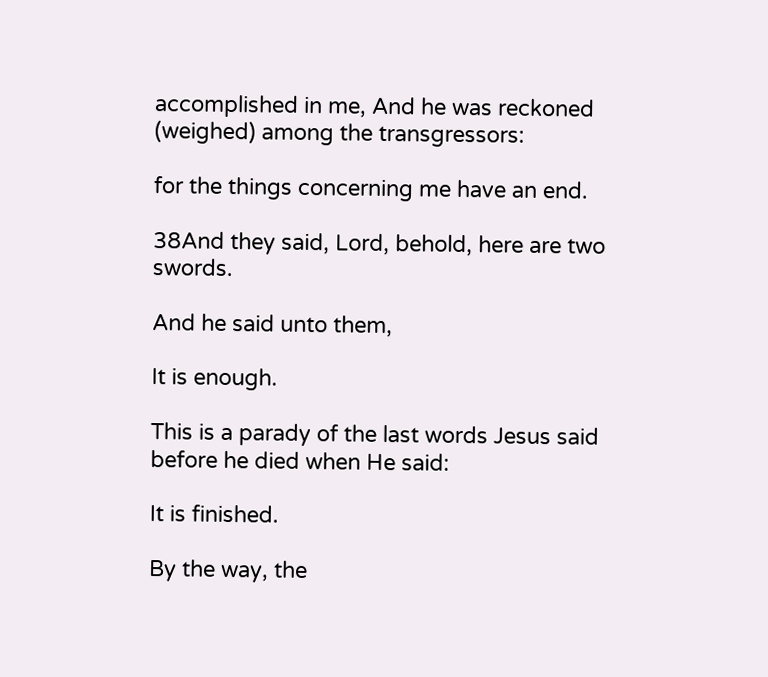accomplished in me, And he was reckoned (weighed) among the transgressors:

for the things concerning me have an end.

38And they said, Lord, behold, here are two swords.

And he said unto them,

It is enough.

This is a parady of the last words Jesus said before he died when He said:

It is finished.

By the way, the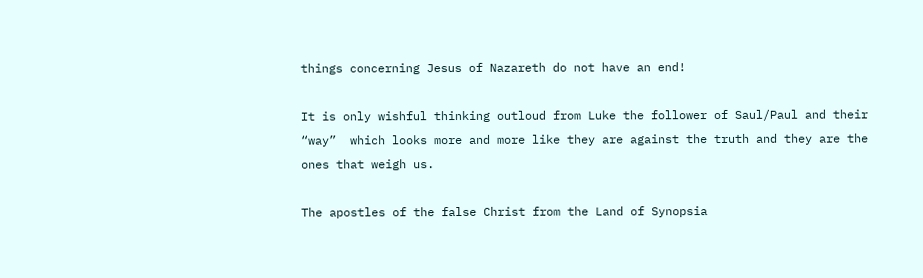things concerning Jesus of Nazareth do not have an end!

It is only wishful thinking outloud from Luke the follower of Saul/Paul and their “way”  which looks more and more like they are against the truth and they are the ones that weigh us.

The apostles of the false Christ from the Land of Synopsia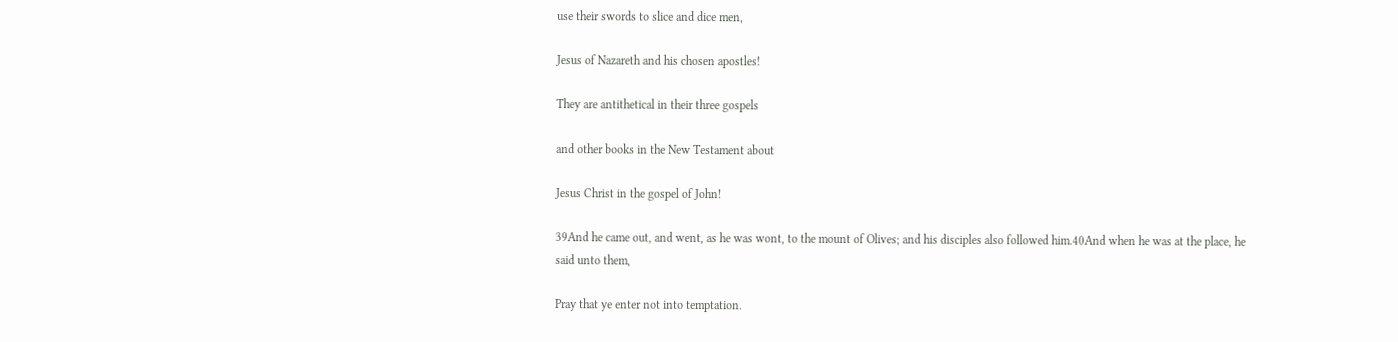use their swords to slice and dice men,

Jesus of Nazareth and his chosen apostles!

They are antithetical in their three gospels

and other books in the New Testament about

Jesus Christ in the gospel of John!

39And he came out, and went, as he was wont, to the mount of Olives; and his disciples also followed him.40And when he was at the place, he said unto them,

Pray that ye enter not into temptation.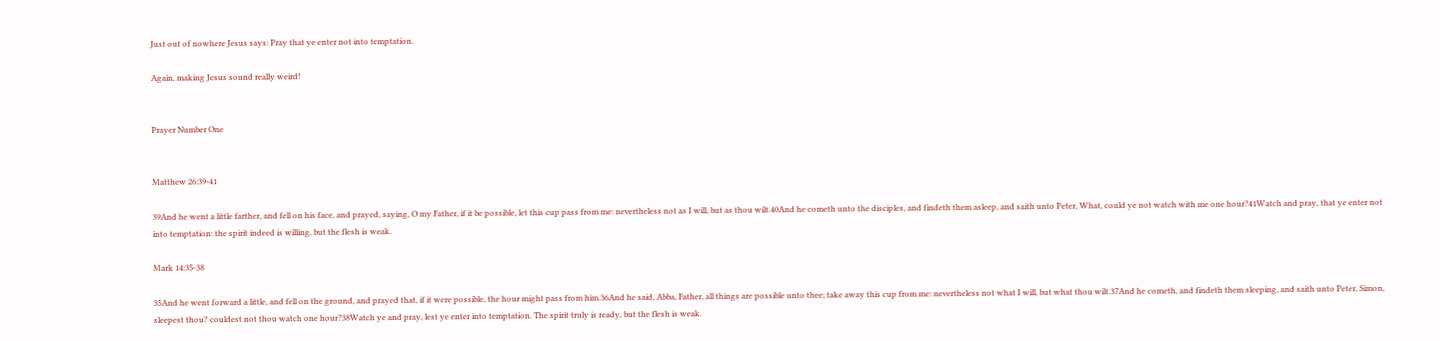Just out of nowhere Jesus says: Pray that ye enter not into temptation.

Again, making Jesus sound really weird!


Prayer Number One


Matthew 26:39-41

39And he went a little farther, and fell on his face, and prayed, saying, O my Father, if it be possible, let this cup pass from me: nevertheless not as I will, but as thou wilt.40And he cometh unto the disciples, and findeth them asleep, and saith unto Peter, What, could ye not watch with me one hour?41Watch and pray, that ye enter not into temptation: the spirit indeed is willing, but the flesh is weak.

Mark 14:35-38

35And he went forward a little, and fell on the ground, and prayed that, if it were possible, the hour might pass from him.36And he said, Abba, Father, all things are possible unto thee; take away this cup from me: nevertheless not what I will, but what thou wilt.37And he cometh, and findeth them sleeping, and saith unto Peter, Simon, sleepest thou? couldest not thou watch one hour?38Watch ye and pray, lest ye enter into temptation. The spirit truly is ready, but the flesh is weak.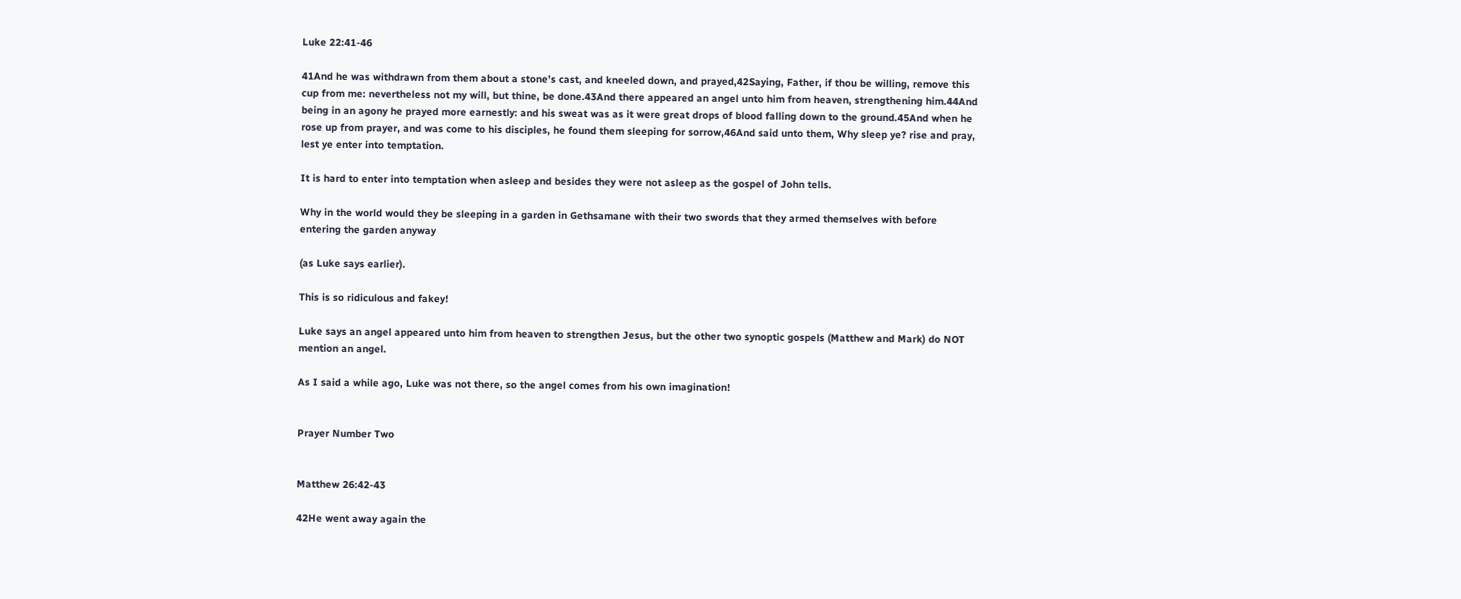Luke 22:41-46

41And he was withdrawn from them about a stone’s cast, and kneeled down, and prayed,42Saying, Father, if thou be willing, remove this cup from me: nevertheless not my will, but thine, be done.43And there appeared an angel unto him from heaven, strengthening him.44And being in an agony he prayed more earnestly: and his sweat was as it were great drops of blood falling down to the ground.45And when he rose up from prayer, and was come to his disciples, he found them sleeping for sorrow,46And said unto them, Why sleep ye? rise and pray, lest ye enter into temptation.

It is hard to enter into temptation when asleep and besides they were not asleep as the gospel of John tells.

Why in the world would they be sleeping in a garden in Gethsamane with their two swords that they armed themselves with before entering the garden anyway

(as Luke says earlier).

This is so ridiculous and fakey!

Luke says an angel appeared unto him from heaven to strengthen Jesus, but the other two synoptic gospels (Matthew and Mark) do NOT mention an angel.

As I said a while ago, Luke was not there, so the angel comes from his own imagination!


Prayer Number Two


Matthew 26:42-43

42He went away again the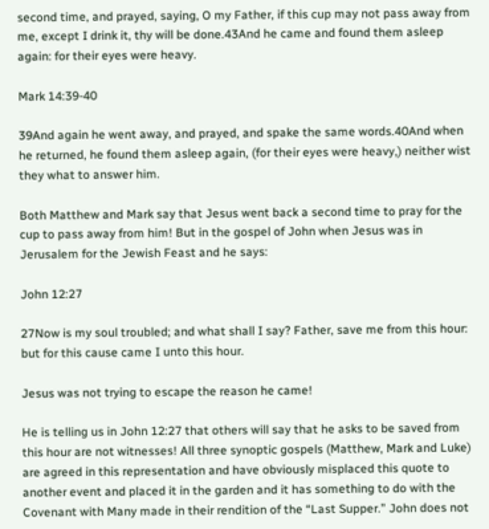second time, and prayed, saying, O my Father, if this cup may not pass away from me, except I drink it, thy will be done.43And he came and found them asleep again: for their eyes were heavy.

Mark 14:39-40

39And again he went away, and prayed, and spake the same words.40And when he returned, he found them asleep again, (for their eyes were heavy,) neither wist they what to answer him.

Both Matthew and Mark say that Jesus went back a second time to pray for the cup to pass away from him! But in the gospel of John when Jesus was in Jerusalem for the Jewish Feast and he says:

John 12:27

27Now is my soul troubled; and what shall I say? Father, save me from this hour: but for this cause came I unto this hour.

Jesus was not trying to escape the reason he came!

He is telling us in John 12:27 that others will say that he asks to be saved from this hour are not witnesses! All three synoptic gospels (Matthew, Mark and Luke) are agreed in this representation and have obviously misplaced this quote to another event and placed it in the garden and it has something to do with the Covenant with Many made in their rendition of the “Last Supper.” John does not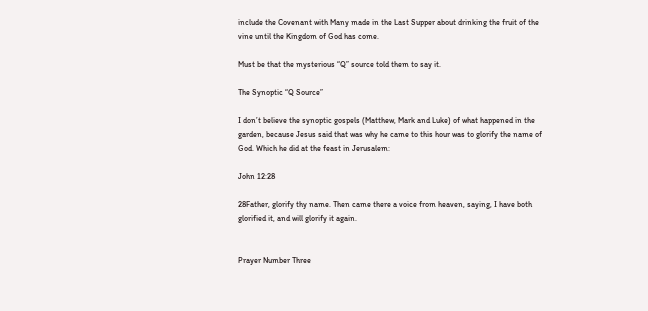include the Covenant with Many made in the Last Supper about drinking the fruit of the vine until the Kingdom of God has come.

Must be that the mysterious “Q” source told them to say it.

The Synoptic “Q Source”

I don’t believe the synoptic gospels (Matthew, Mark and Luke) of what happened in the garden, because Jesus said that was why he came to this hour was to glorify the name of God. Which he did at the feast in Jerusalem:

John 12:28

28Father, glorify thy name. Then came there a voice from heaven, saying, I have both glorified it, and will glorify it again.


Prayer Number Three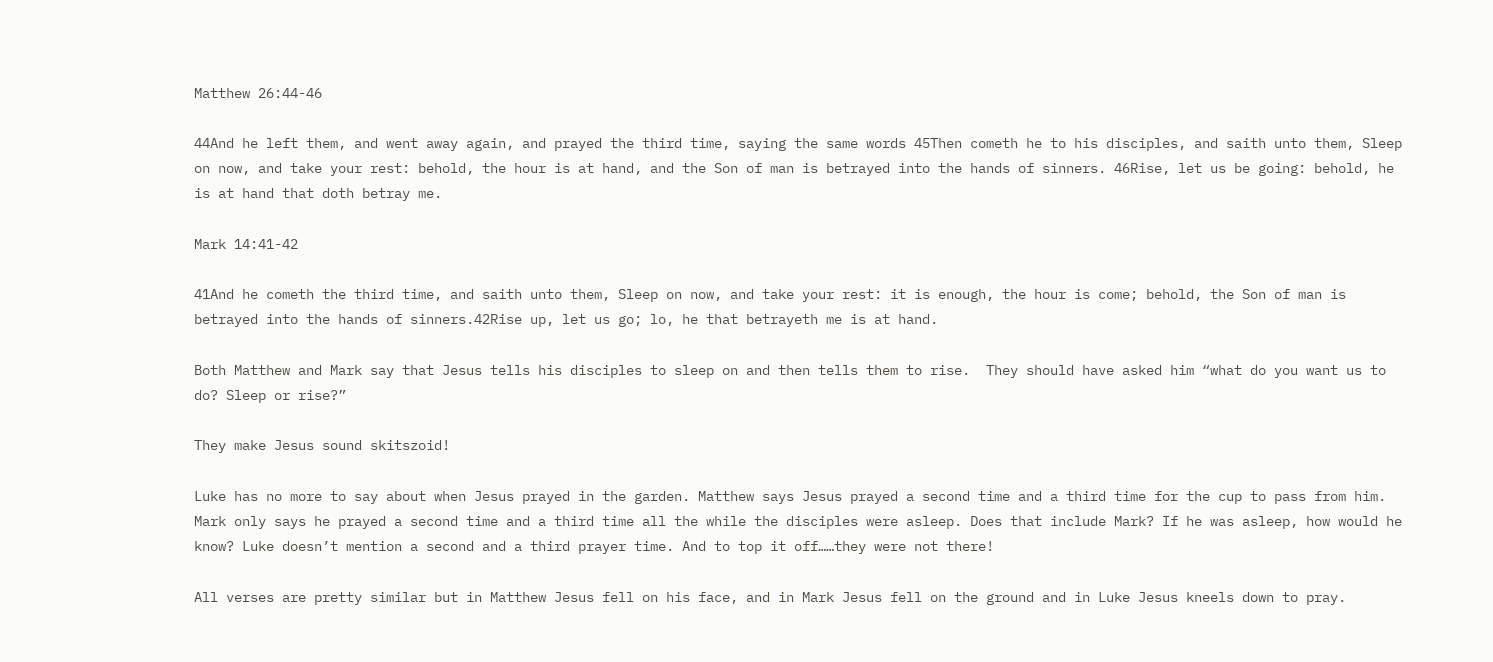Matthew 26:44-46

44And he left them, and went away again, and prayed the third time, saying the same words 45Then cometh he to his disciples, and saith unto them, Sleep on now, and take your rest: behold, the hour is at hand, and the Son of man is betrayed into the hands of sinners. 46Rise, let us be going: behold, he is at hand that doth betray me.

Mark 14:41-42

41And he cometh the third time, and saith unto them, Sleep on now, and take your rest: it is enough, the hour is come; behold, the Son of man is betrayed into the hands of sinners.42Rise up, let us go; lo, he that betrayeth me is at hand.

Both Matthew and Mark say that Jesus tells his disciples to sleep on and then tells them to rise.  They should have asked him “what do you want us to do? Sleep or rise?”

They make Jesus sound skitszoid!

Luke has no more to say about when Jesus prayed in the garden. Matthew says Jesus prayed a second time and a third time for the cup to pass from him. Mark only says he prayed a second time and a third time all the while the disciples were asleep. Does that include Mark? If he was asleep, how would he know? Luke doesn’t mention a second and a third prayer time. And to top it off……they were not there!

All verses are pretty similar but in Matthew Jesus fell on his face, and in Mark Jesus fell on the ground and in Luke Jesus kneels down to pray.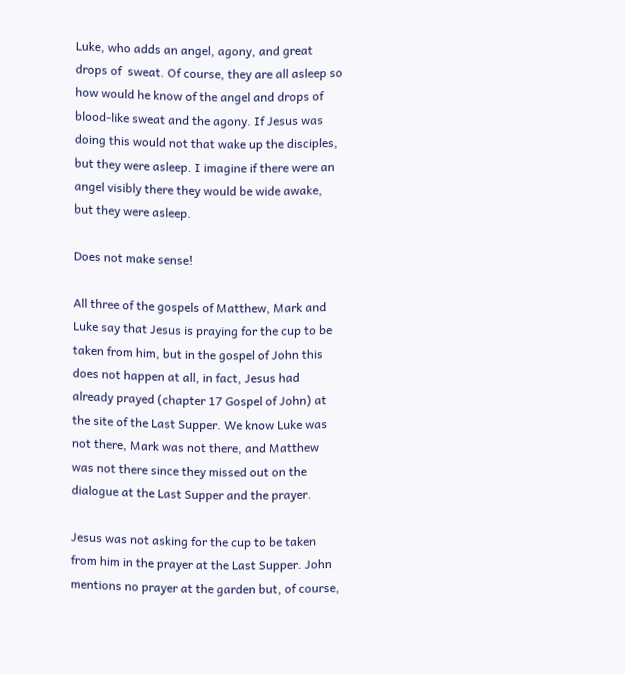Luke, who adds an angel, agony, and great drops of  sweat. Of course, they are all asleep so how would he know of the angel and drops of blood-like sweat and the agony. If Jesus was doing this would not that wake up the disciples, but they were asleep. I imagine if there were an angel visibly there they would be wide awake, but they were asleep.

Does not make sense!

All three of the gospels of Matthew, Mark and Luke say that Jesus is praying for the cup to be taken from him, but in the gospel of John this does not happen at all, in fact, Jesus had already prayed (chapter 17 Gospel of John) at the site of the Last Supper. We know Luke was not there, Mark was not there, and Matthew was not there since they missed out on the dialogue at the Last Supper and the prayer.

Jesus was not asking for the cup to be taken from him in the prayer at the Last Supper. John mentions no prayer at the garden but, of course,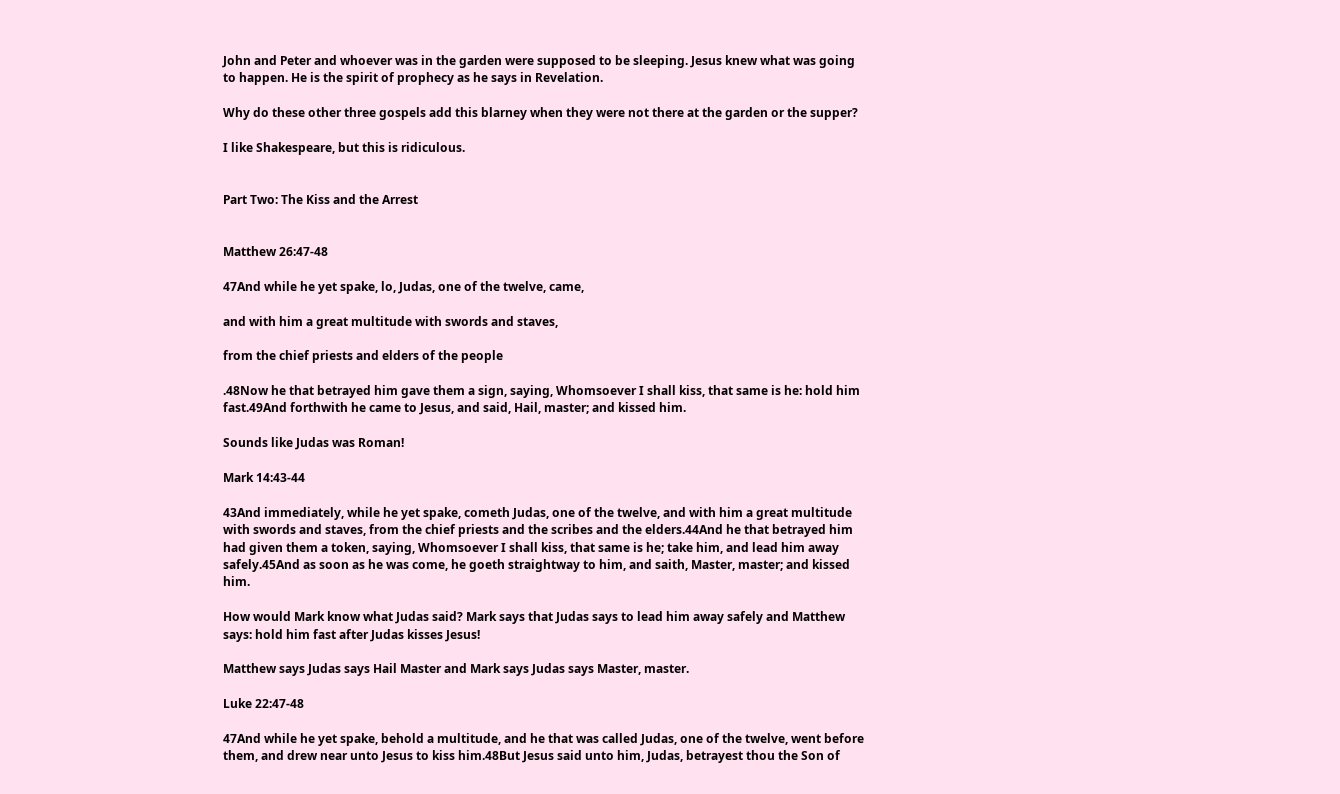John and Peter and whoever was in the garden were supposed to be sleeping. Jesus knew what was going to happen. He is the spirit of prophecy as he says in Revelation.

Why do these other three gospels add this blarney when they were not there at the garden or the supper?

I like Shakespeare, but this is ridiculous.


Part Two: The Kiss and the Arrest


Matthew 26:47-48

47And while he yet spake, lo, Judas, one of the twelve, came,

and with him a great multitude with swords and staves,

from the chief priests and elders of the people

.48Now he that betrayed him gave them a sign, saying, Whomsoever I shall kiss, that same is he: hold him fast.49And forthwith he came to Jesus, and said, Hail, master; and kissed him.

Sounds like Judas was Roman!

Mark 14:43-44

43And immediately, while he yet spake, cometh Judas, one of the twelve, and with him a great multitude with swords and staves, from the chief priests and the scribes and the elders.44And he that betrayed him had given them a token, saying, Whomsoever I shall kiss, that same is he; take him, and lead him away safely.45And as soon as he was come, he goeth straightway to him, and saith, Master, master; and kissed him.

How would Mark know what Judas said? Mark says that Judas says to lead him away safely and Matthew says: hold him fast after Judas kisses Jesus!

Matthew says Judas says Hail Master and Mark says Judas says Master, master.

Luke 22:47-48

47And while he yet spake, behold a multitude, and he that was called Judas, one of the twelve, went before them, and drew near unto Jesus to kiss him.48But Jesus said unto him, Judas, betrayest thou the Son of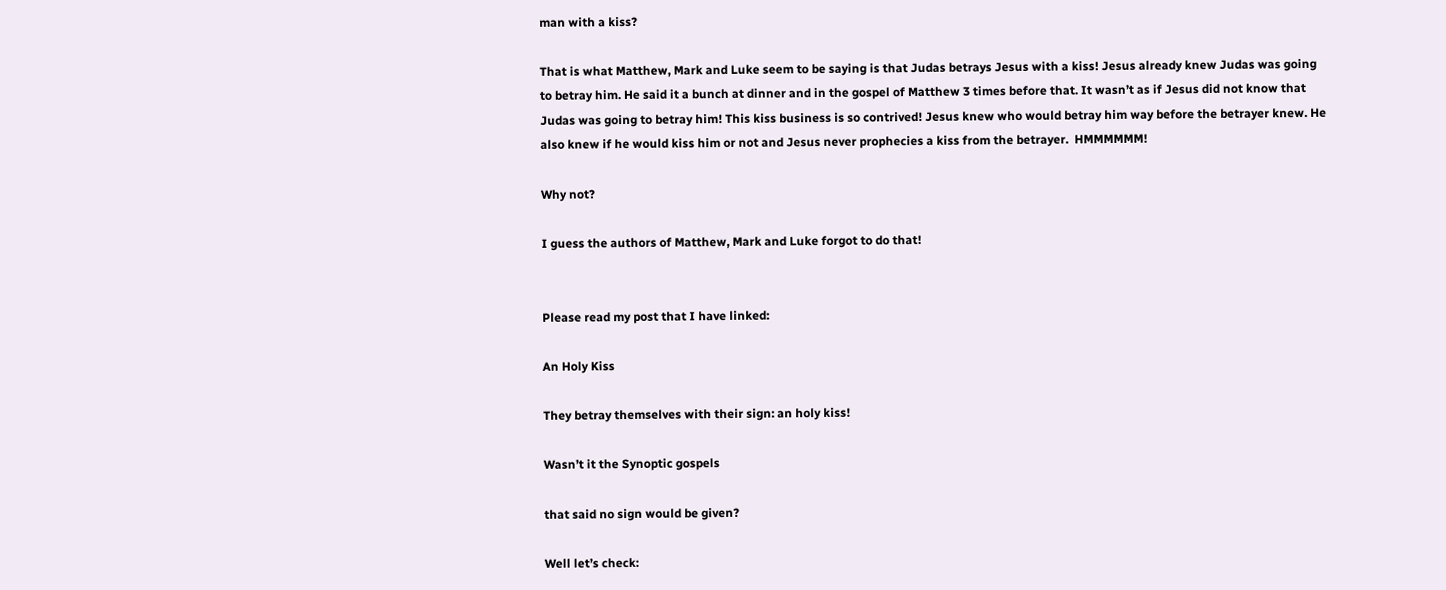man with a kiss?

That is what Matthew, Mark and Luke seem to be saying is that Judas betrays Jesus with a kiss! Jesus already knew Judas was going to betray him. He said it a bunch at dinner and in the gospel of Matthew 3 times before that. It wasn’t as if Jesus did not know that Judas was going to betray him! This kiss business is so contrived! Jesus knew who would betray him way before the betrayer knew. He also knew if he would kiss him or not and Jesus never prophecies a kiss from the betrayer.  HMMMMMM!

Why not?

I guess the authors of Matthew, Mark and Luke forgot to do that!


Please read my post that I have linked:

An Holy Kiss

They betray themselves with their sign: an holy kiss!

Wasn’t it the Synoptic gospels

that said no sign would be given?

Well let’s check: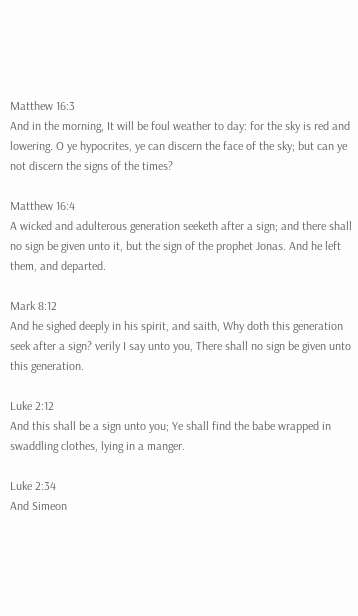Matthew 16:3
And in the morning, It will be foul weather to day: for the sky is red and lowering. O ye hypocrites, ye can discern the face of the sky; but can ye not discern the signs of the times?

Matthew 16:4
A wicked and adulterous generation seeketh after a sign; and there shall no sign be given unto it, but the sign of the prophet Jonas. And he left them, and departed.

Mark 8:12
And he sighed deeply in his spirit, and saith, Why doth this generation seek after a sign? verily I say unto you, There shall no sign be given unto this generation.

Luke 2:12
And this shall be a sign unto you; Ye shall find the babe wrapped in swaddling clothes, lying in a manger.

Luke 2:34
And Simeon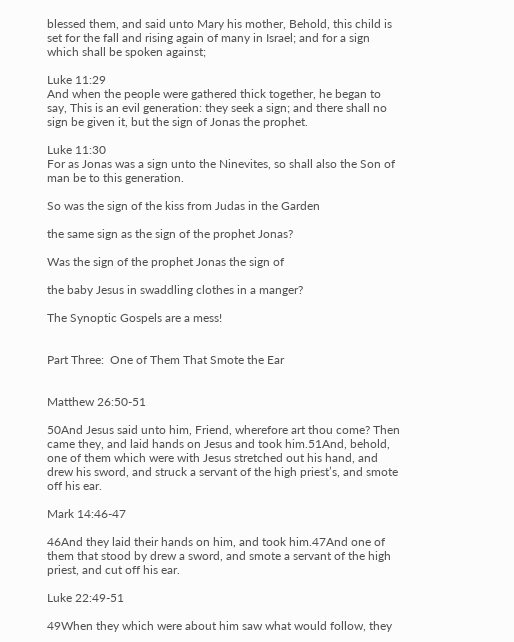blessed them, and said unto Mary his mother, Behold, this child is set for the fall and rising again of many in Israel; and for a sign which shall be spoken against;

Luke 11:29
And when the people were gathered thick together, he began to say, This is an evil generation: they seek a sign; and there shall no sign be given it, but the sign of Jonas the prophet.

Luke 11:30
For as Jonas was a sign unto the Ninevites, so shall also the Son of man be to this generation.

So was the sign of the kiss from Judas in the Garden

the same sign as the sign of the prophet Jonas?

Was the sign of the prophet Jonas the sign of

the baby Jesus in swaddling clothes in a manger?

The Synoptic Gospels are a mess!


Part Three:  One of Them That Smote the Ear


Matthew 26:50-51

50And Jesus said unto him, Friend, wherefore art thou come? Then came they, and laid hands on Jesus and took him.51And, behold, one of them which were with Jesus stretched out his hand, and drew his sword, and struck a servant of the high priest’s, and smote off his ear.

Mark 14:46-47

46And they laid their hands on him, and took him.47And one of them that stood by drew a sword, and smote a servant of the high priest, and cut off his ear.

Luke 22:49-51

49When they which were about him saw what would follow, they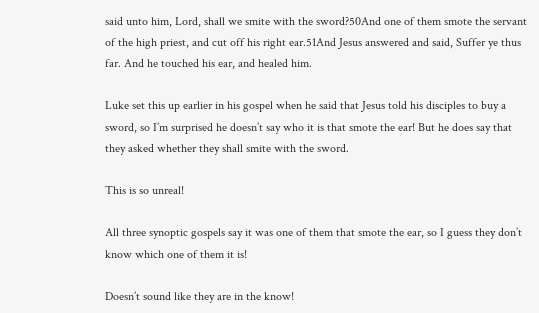said unto him, Lord, shall we smite with the sword?50And one of them smote the servant of the high priest, and cut off his right ear.51And Jesus answered and said, Suffer ye thus far. And he touched his ear, and healed him.

Luke set this up earlier in his gospel when he said that Jesus told his disciples to buy a sword, so I’m surprised he doesn’t say who it is that smote the ear! But he does say that they asked whether they shall smite with the sword.

This is so unreal!

All three synoptic gospels say it was one of them that smote the ear, so I guess they don’t know which one of them it is!

Doesn’t sound like they are in the know!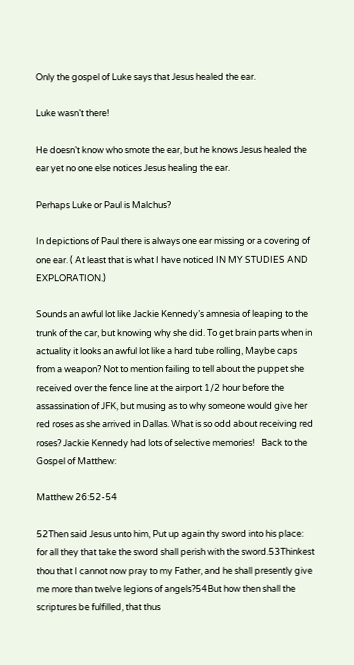Only the gospel of Luke says that Jesus healed the ear.

Luke wasn’t there!

He doesn’t know who smote the ear, but he knows Jesus healed the ear yet no one else notices Jesus healing the ear.

Perhaps Luke or Paul is Malchus?

In depictions of Paul there is always one ear missing or a covering of one ear. ( At least that is what I have noticed IN MY STUDIES AND EXPLORATION.)

Sounds an awful lot like Jackie Kennedy’s amnesia of leaping to the trunk of the car, but knowing why she did. To get brain parts when in actuality it looks an awful lot like a hard tube rolling, Maybe caps from a weapon? Not to mention failing to tell about the puppet she received over the fence line at the airport 1/2 hour before the assassination of JFK, but musing as to why someone would give her red roses as she arrived in Dallas. What is so odd about receiving red roses? Jackie Kennedy had lots of selective memories!   Back to the Gospel of Matthew:

Matthew 26:52-54

52Then said Jesus unto him, Put up again thy sword into his place: for all they that take the sword shall perish with the sword.53Thinkest thou that I cannot now pray to my Father, and he shall presently give me more than twelve legions of angels?54But how then shall the scriptures be fulfilled, that thus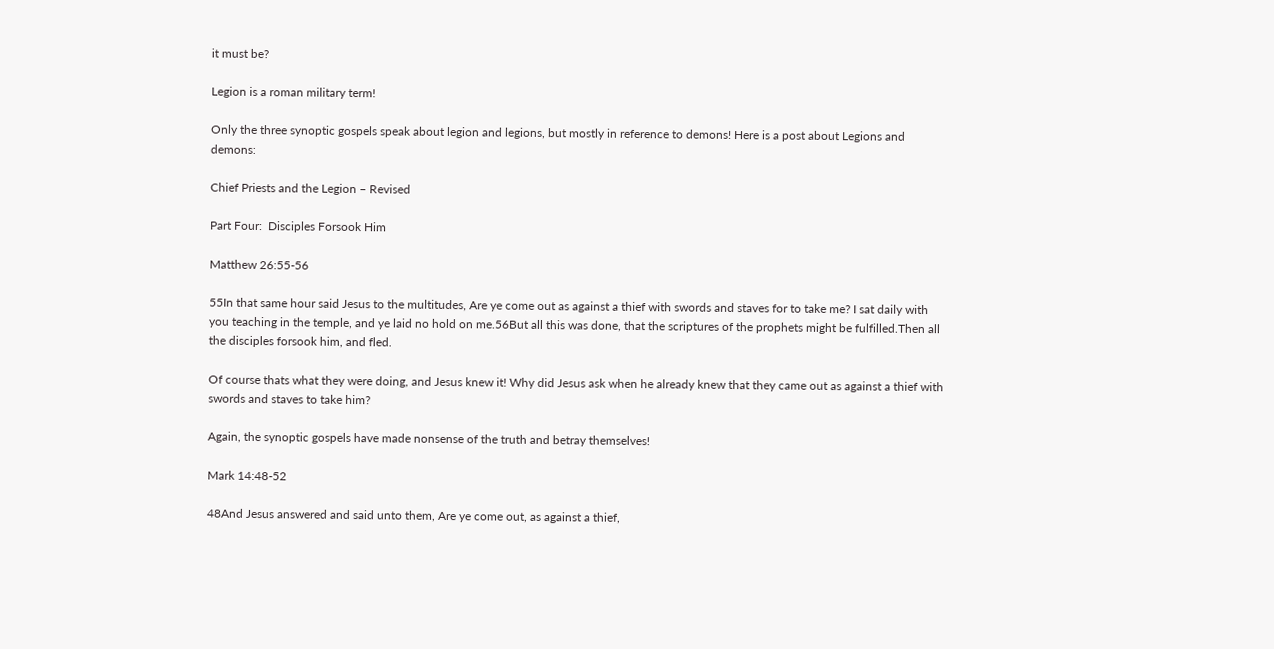it must be?

Legion is a roman military term!

Only the three synoptic gospels speak about legion and legions, but mostly in reference to demons! Here is a post about Legions and demons:

Chief Priests and the Legion – Revised

Part Four:  Disciples Forsook Him

Matthew 26:55-56

55In that same hour said Jesus to the multitudes, Are ye come out as against a thief with swords and staves for to take me? I sat daily with you teaching in the temple, and ye laid no hold on me.56But all this was done, that the scriptures of the prophets might be fulfilled.Then all the disciples forsook him, and fled.

Of course thats what they were doing, and Jesus knew it! Why did Jesus ask when he already knew that they came out as against a thief with swords and staves to take him?

Again, the synoptic gospels have made nonsense of the truth and betray themselves!

Mark 14:48-52

48And Jesus answered and said unto them, Are ye come out, as against a thief,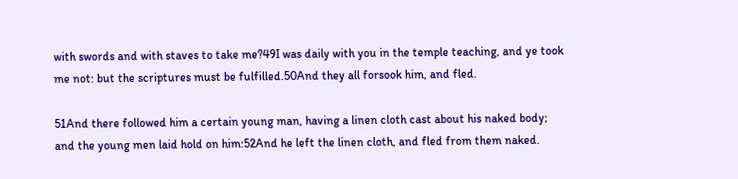with swords and with staves to take me?49I was daily with you in the temple teaching, and ye took me not: but the scriptures must be fulfilled.50And they all forsook him, and fled.

51And there followed him a certain young man, having a linen cloth cast about his naked body; and the young men laid hold on him:52And he left the linen cloth, and fled from them naked.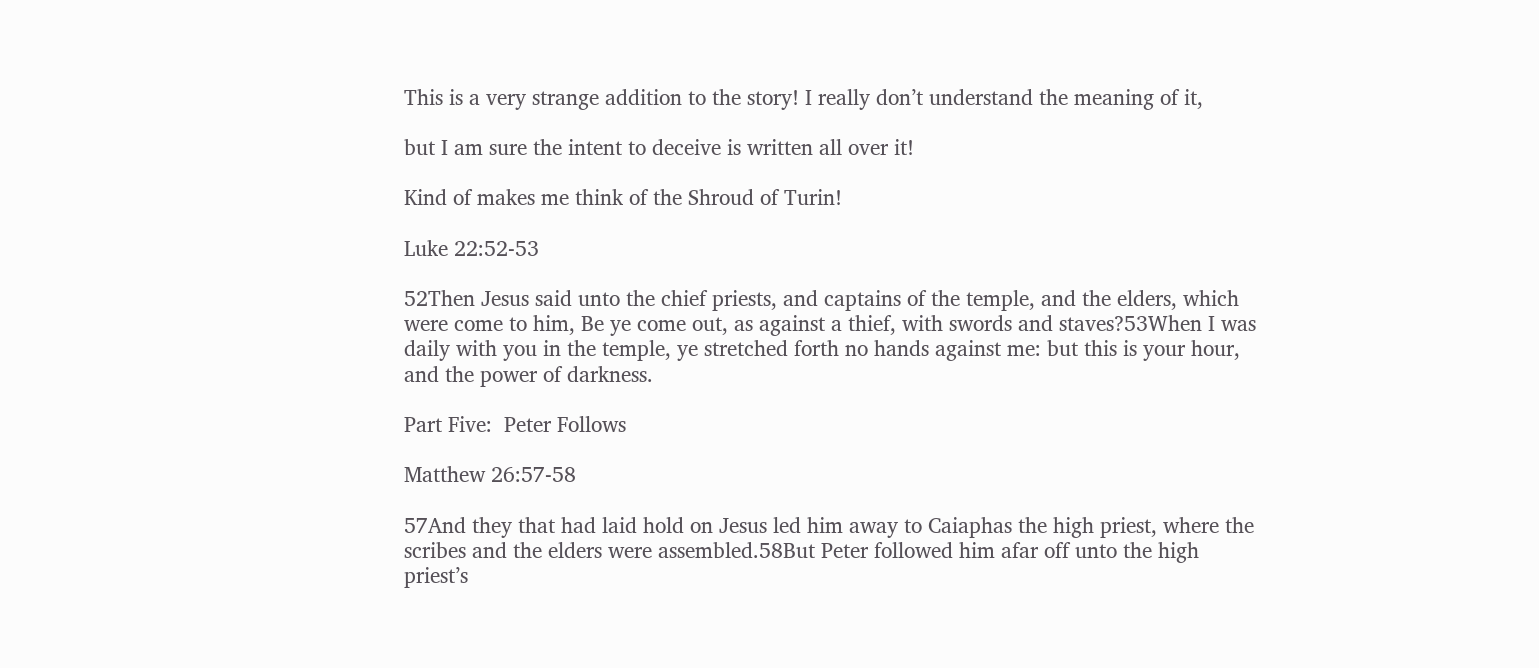This is a very strange addition to the story! I really don’t understand the meaning of it,

but I am sure the intent to deceive is written all over it!

Kind of makes me think of the Shroud of Turin!

Luke 22:52-53

52Then Jesus said unto the chief priests, and captains of the temple, and the elders, which were come to him, Be ye come out, as against a thief, with swords and staves?53When I was daily with you in the temple, ye stretched forth no hands against me: but this is your hour, and the power of darkness.

Part Five:  Peter Follows

Matthew 26:57-58

57And they that had laid hold on Jesus led him away to Caiaphas the high priest, where the scribes and the elders were assembled.58But Peter followed him afar off unto the high priest’s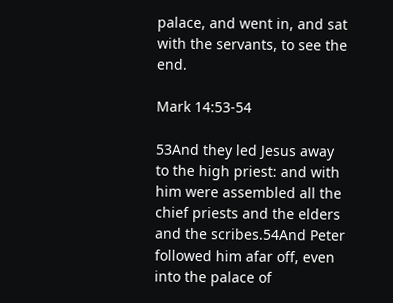palace, and went in, and sat with the servants, to see the end.

Mark 14:53-54

53And they led Jesus away to the high priest: and with him were assembled all the chief priests and the elders and the scribes.54And Peter followed him afar off, even into the palace of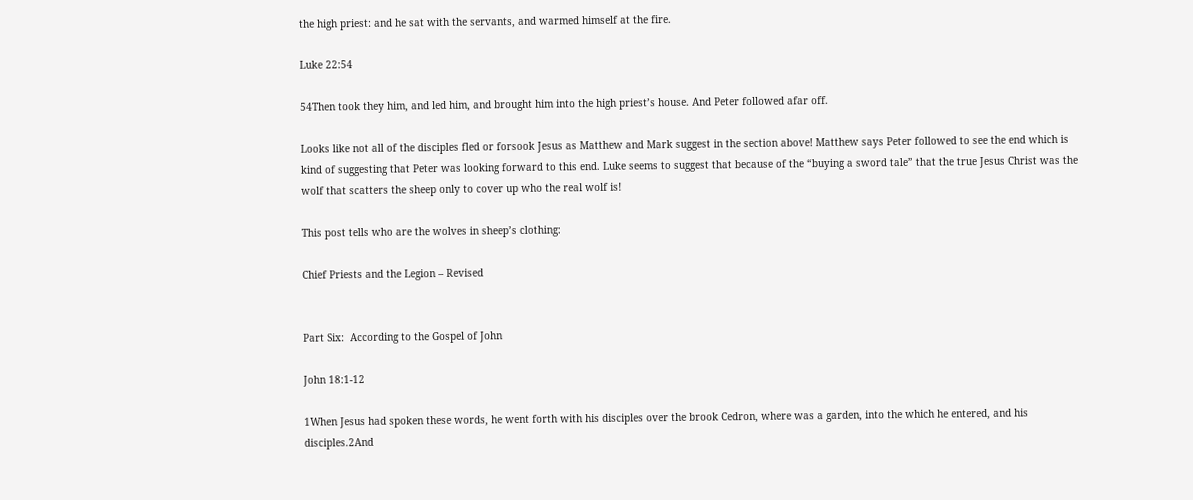the high priest: and he sat with the servants, and warmed himself at the fire.

Luke 22:54

54Then took they him, and led him, and brought him into the high priest’s house. And Peter followed afar off.

Looks like not all of the disciples fled or forsook Jesus as Matthew and Mark suggest in the section above! Matthew says Peter followed to see the end which is kind of suggesting that Peter was looking forward to this end. Luke seems to suggest that because of the “buying a sword tale” that the true Jesus Christ was the wolf that scatters the sheep only to cover up who the real wolf is!

This post tells who are the wolves in sheep’s clothing:

Chief Priests and the Legion – Revised


Part Six:  According to the Gospel of John

John 18:1-12

1When Jesus had spoken these words, he went forth with his disciples over the brook Cedron, where was a garden, into the which he entered, and his disciples.2And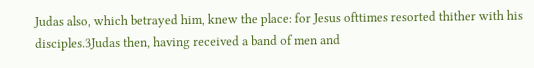Judas also, which betrayed him, knew the place: for Jesus ofttimes resorted thither with his disciples.3Judas then, having received a band of men and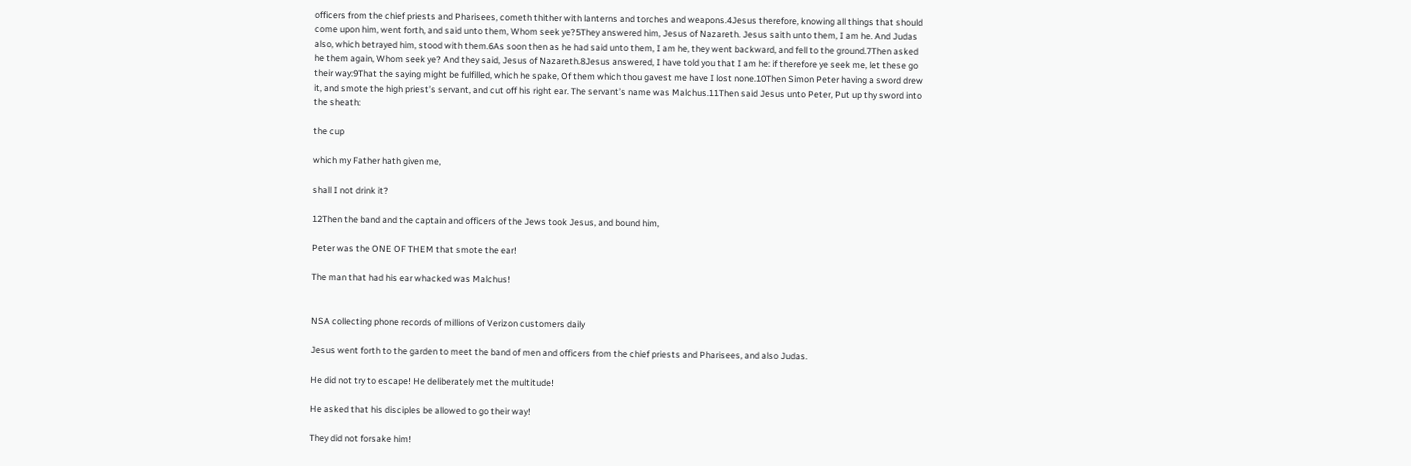officers from the chief priests and Pharisees, cometh thither with lanterns and torches and weapons.4Jesus therefore, knowing all things that should come upon him, went forth, and said unto them, Whom seek ye?5They answered him, Jesus of Nazareth. Jesus saith unto them, I am he. And Judas also, which betrayed him, stood with them.6As soon then as he had said unto them, I am he, they went backward, and fell to the ground.7Then asked he them again, Whom seek ye? And they said, Jesus of Nazareth.8Jesus answered, I have told you that I am he: if therefore ye seek me, let these go their way:9That the saying might be fulfilled, which he spake, Of them which thou gavest me have I lost none.10Then Simon Peter having a sword drew it, and smote the high priest’s servant, and cut off his right ear. The servant’s name was Malchus.11Then said Jesus unto Peter, Put up thy sword into the sheath:

the cup

which my Father hath given me,

shall I not drink it?

12Then the band and the captain and officers of the Jews took Jesus, and bound him,

Peter was the ONE OF THEM that smote the ear!

The man that had his ear whacked was Malchus!


NSA collecting phone records of millions of Verizon customers daily

Jesus went forth to the garden to meet the band of men and officers from the chief priests and Pharisees, and also Judas.

He did not try to escape! He deliberately met the multitude!

He asked that his disciples be allowed to go their way!

They did not forsake him!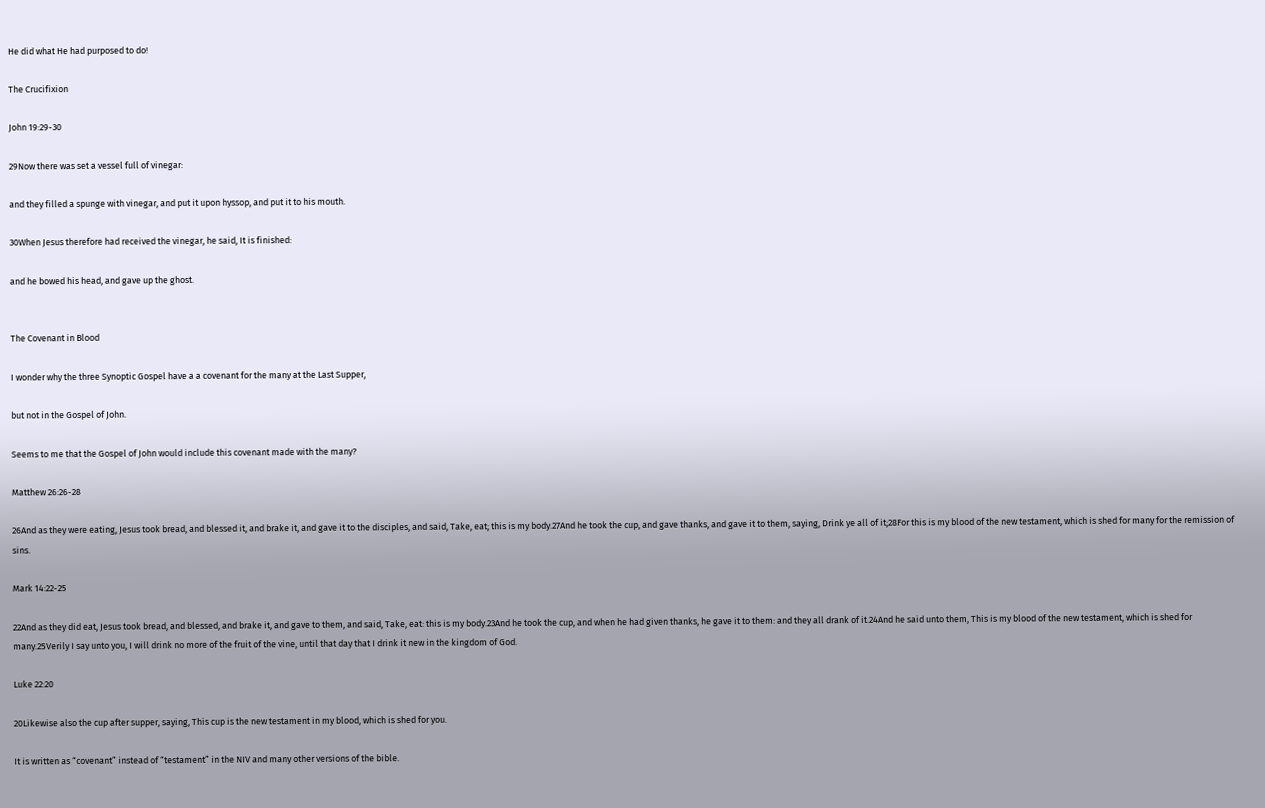He did what He had purposed to do!

The Crucifixion

John 19:29-30

29Now there was set a vessel full of vinegar:

and they filled a spunge with vinegar, and put it upon hyssop, and put it to his mouth.

30When Jesus therefore had received the vinegar, he said, It is finished:

and he bowed his head, and gave up the ghost.


The Covenant in Blood

I wonder why the three Synoptic Gospel have a a covenant for the many at the Last Supper,

but not in the Gospel of John.

Seems to me that the Gospel of John would include this covenant made with the many?

Matthew 26:26-28

26And as they were eating, Jesus took bread, and blessed it, and brake it, and gave it to the disciples, and said, Take, eat; this is my body.27And he took the cup, and gave thanks, and gave it to them, saying, Drink ye all of it;28For this is my blood of the new testament, which is shed for many for the remission of sins.

Mark 14:22-25

22And as they did eat, Jesus took bread, and blessed, and brake it, and gave to them, and said, Take, eat: this is my body.23And he took the cup, and when he had given thanks, he gave it to them: and they all drank of it.24And he said unto them, This is my blood of the new testament, which is shed for many.25Verily I say unto you, I will drink no more of the fruit of the vine, until that day that I drink it new in the kingdom of God.

Luke 22:20

20Likewise also the cup after supper, saying, This cup is the new testament in my blood, which is shed for you.

It is written as “covenant” instead of “testament” in the NIV and many other versions of the bible.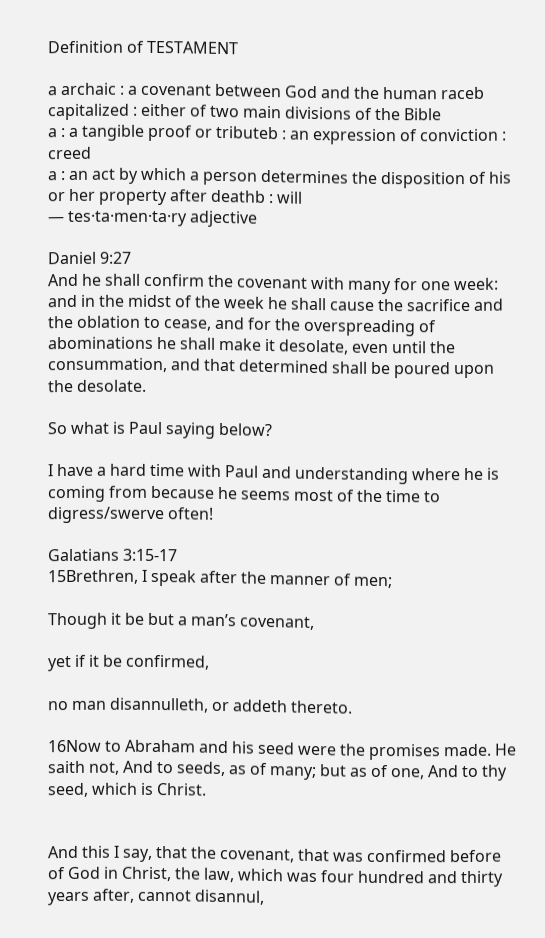Definition of TESTAMENT

a archaic : a covenant between God and the human raceb capitalized : either of two main divisions of the Bible
a : a tangible proof or tributeb : an expression of conviction : creed
a : an act by which a person determines the disposition of his or her property after deathb : will
— tes·ta·men·ta·ry adjective

Daniel 9:27
And he shall confirm the covenant with many for one week: and in the midst of the week he shall cause the sacrifice and the oblation to cease, and for the overspreading of abominations he shall make it desolate, even until the consummation, and that determined shall be poured upon the desolate.

So what is Paul saying below?

I have a hard time with Paul and understanding where he is coming from because he seems most of the time to digress/swerve often!

Galatians 3:15-17
15Brethren, I speak after the manner of men;

Though it be but a man’s covenant,

yet if it be confirmed,

no man disannulleth, or addeth thereto.

16Now to Abraham and his seed were the promises made. He saith not, And to seeds, as of many; but as of one, And to thy seed, which is Christ.


And this I say, that the covenant, that was confirmed before of God in Christ, the law, which was four hundred and thirty years after, cannot disannul,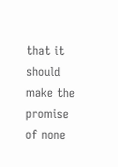that it should make the promise of none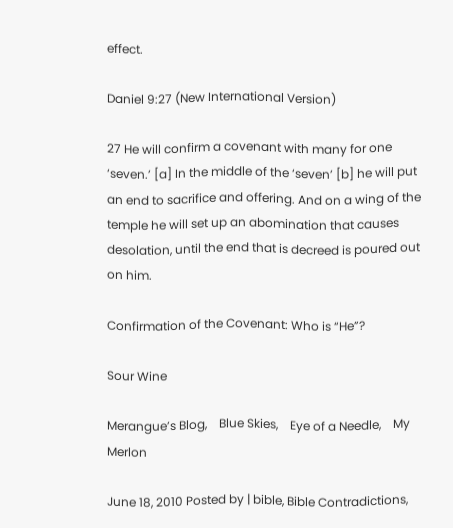effect.

Daniel 9:27 (New International Version)

27 He will confirm a covenant with many for one ‘seven.’ [a] In the middle of the ‘seven’ [b] he will put an end to sacrifice and offering. And on a wing of the temple he will set up an abomination that causes desolation, until the end that is decreed is poured out on him.

Confirmation of the Covenant: Who is “He”?

Sour Wine

Merangue’s Blog,    Blue Skies,    Eye of a Needle,    My Merlon

June 18, 2010 Posted by | bible, Bible Contradictions,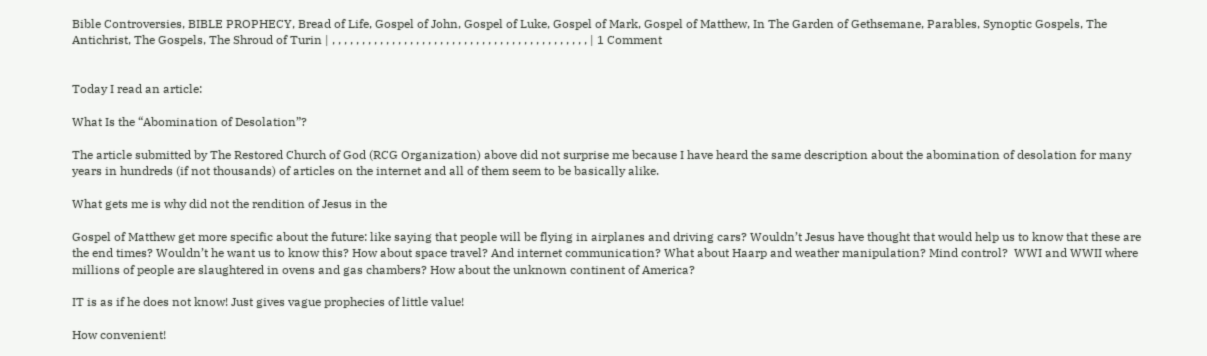Bible Controversies, BIBLE PROPHECY, Bread of Life, Gospel of John, Gospel of Luke, Gospel of Mark, Gospel of Matthew, In The Garden of Gethsemane, Parables, Synoptic Gospels, The Antichrist, The Gospels, The Shroud of Turin | , , , , , , , , , , , , , , , , , , , , , , , , , , , , , , , , , , , , , , , , , , , | 1 Comment


Today I read an article:

What Is the “Abomination of Desolation”?

The article submitted by The Restored Church of God (RCG Organization) above did not surprise me because I have heard the same description about the abomination of desolation for many years in hundreds (if not thousands) of articles on the internet and all of them seem to be basically alike.

What gets me is why did not the rendition of Jesus in the

Gospel of Matthew get more specific about the future: like saying that people will be flying in airplanes and driving cars? Wouldn’t Jesus have thought that would help us to know that these are the end times? Wouldn’t he want us to know this? How about space travel? And internet communication? What about Haarp and weather manipulation? Mind control?  WWI and WWII where millions of people are slaughtered in ovens and gas chambers? How about the unknown continent of America?

IT is as if he does not know! Just gives vague prophecies of little value!

How convenient!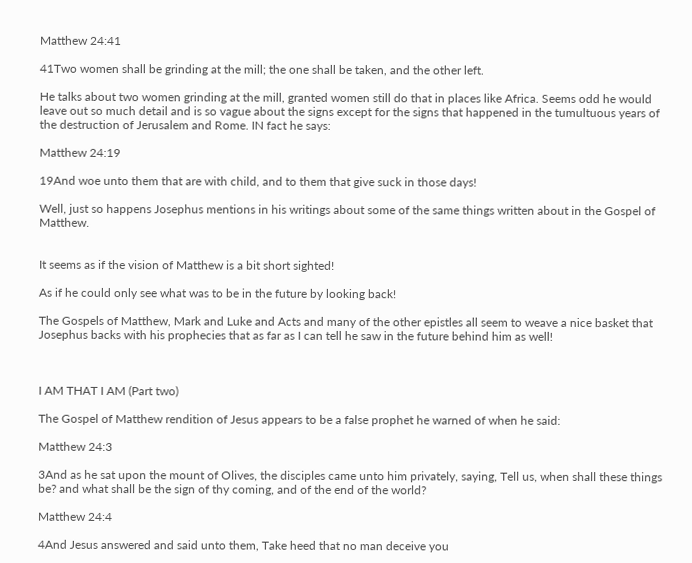Matthew 24:41

41Two women shall be grinding at the mill; the one shall be taken, and the other left.

He talks about two women grinding at the mill, granted women still do that in places like Africa. Seems odd he would leave out so much detail and is so vague about the signs except for the signs that happened in the tumultuous years of the destruction of Jerusalem and Rome. IN fact he says:

Matthew 24:19

19And woe unto them that are with child, and to them that give suck in those days!

Well, just so happens Josephus mentions in his writings about some of the same things written about in the Gospel of Matthew.


It seems as if the vision of Matthew is a bit short sighted!

As if he could only see what was to be in the future by looking back!

The Gospels of Matthew, Mark and Luke and Acts and many of the other epistles all seem to weave a nice basket that Josephus backs with his prophecies that as far as I can tell he saw in the future behind him as well!



I AM THAT I AM (Part two)

The Gospel of Matthew rendition of Jesus appears to be a false prophet he warned of when he said:

Matthew 24:3

3And as he sat upon the mount of Olives, the disciples came unto him privately, saying, Tell us, when shall these things be? and what shall be the sign of thy coming, and of the end of the world?

Matthew 24:4

4And Jesus answered and said unto them, Take heed that no man deceive you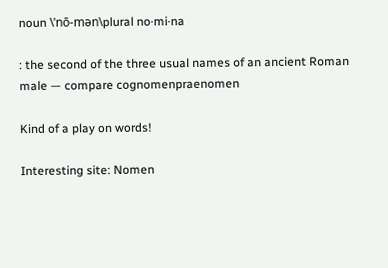noun \ˈnō-mən\plural no·mi·na

: the second of the three usual names of an ancient Roman male — compare cognomenpraenomen

Kind of a play on words!

Interesting site: Nomen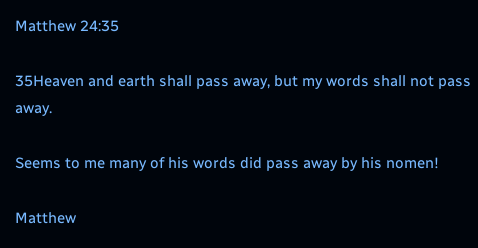Matthew 24:35

35Heaven and earth shall pass away, but my words shall not pass away.

Seems to me many of his words did pass away by his nomen!

Matthew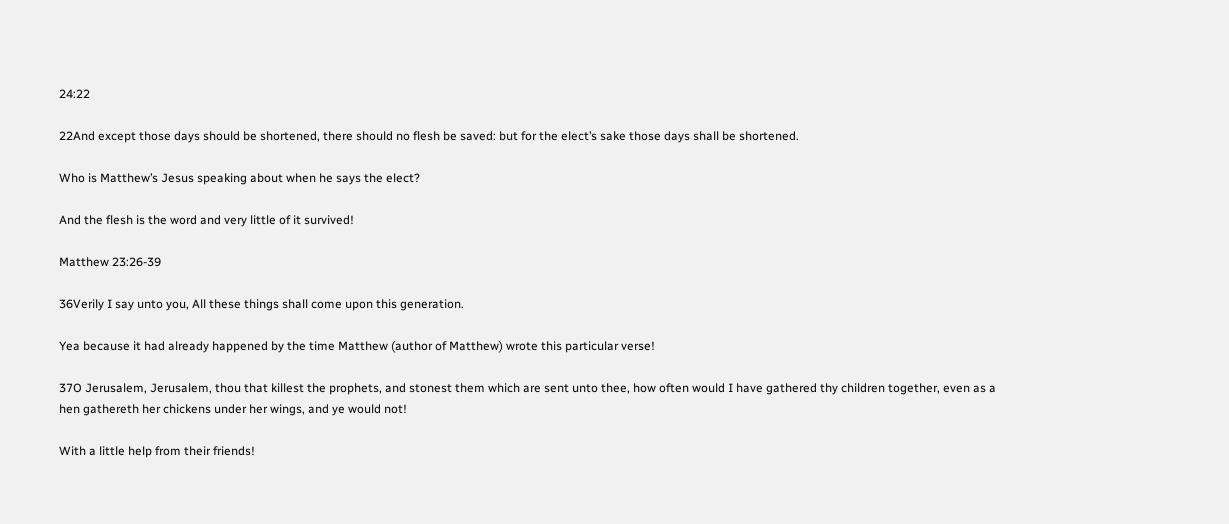24:22

22And except those days should be shortened, there should no flesh be saved: but for the elect’s sake those days shall be shortened.

Who is Matthew’s Jesus speaking about when he says the elect?

And the flesh is the word and very little of it survived!

Matthew 23:26-39

36Verily I say unto you, All these things shall come upon this generation.

Yea because it had already happened by the time Matthew (author of Matthew) wrote this particular verse!

37O Jerusalem, Jerusalem, thou that killest the prophets, and stonest them which are sent unto thee, how often would I have gathered thy children together, even as a hen gathereth her chickens under her wings, and ye would not!

With a little help from their friends!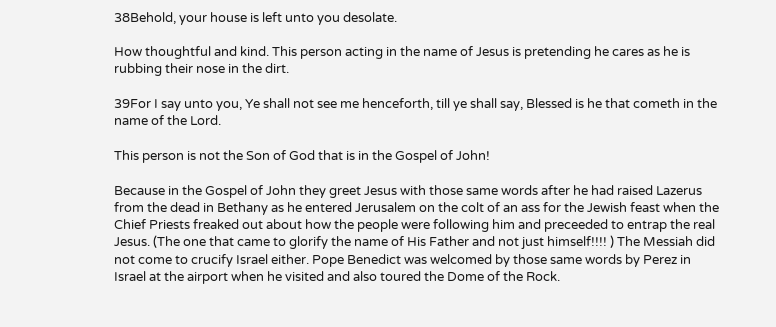38Behold, your house is left unto you desolate.

How thoughtful and kind. This person acting in the name of Jesus is pretending he cares as he is rubbing their nose in the dirt.

39For I say unto you, Ye shall not see me henceforth, till ye shall say, Blessed is he that cometh in the name of the Lord.

This person is not the Son of God that is in the Gospel of John!

Because in the Gospel of John they greet Jesus with those same words after he had raised Lazerus from the dead in Bethany as he entered Jerusalem on the colt of an ass for the Jewish feast when the Chief Priests freaked out about how the people were following him and preceeded to entrap the real Jesus. (The one that came to glorify the name of His Father and not just himself!!!! ) The Messiah did not come to crucify Israel either. Pope Benedict was welcomed by those same words by Perez in Israel at the airport when he visited and also toured the Dome of the Rock.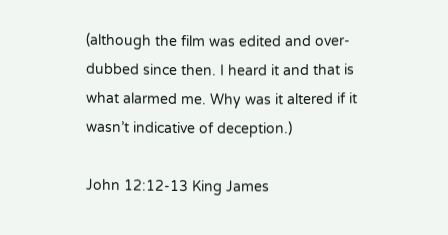(although the film was edited and over-dubbed since then. I heard it and that is what alarmed me. Why was it altered if it wasn’t indicative of deception.)

John 12:12-13 King James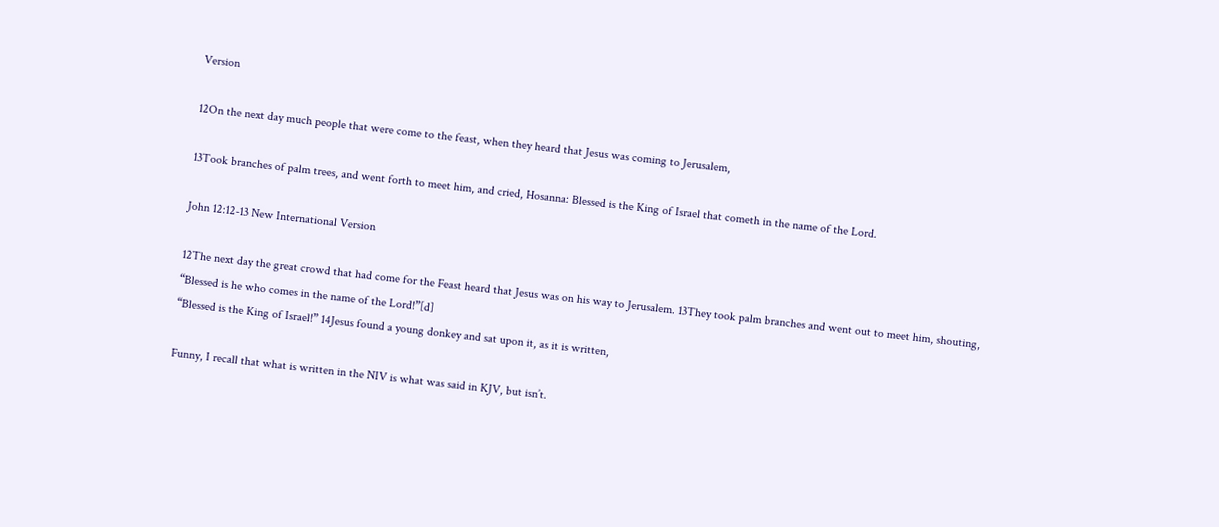Version

12On the next day much people that were come to the feast, when they heard that Jesus was coming to Jerusalem,

13Took branches of palm trees, and went forth to meet him, and cried, Hosanna: Blessed is the King of Israel that cometh in the name of the Lord.

John 12:12-13 New International Version

12The next day the great crowd that had come for the Feast heard that Jesus was on his way to Jerusalem. 13They took palm branches and went out to meet him, shouting,
“Blessed is he who comes in the name of the Lord!”[d]
“Blessed is the King of Israel!” 14Jesus found a young donkey and sat upon it, as it is written,

Funny, I recall that what is written in the NIV is what was said in KJV, but isn’t.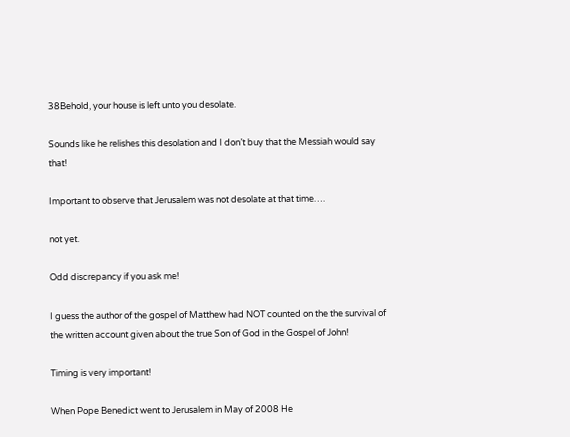38Behold, your house is left unto you desolate.

Sounds like he relishes this desolation and I don’t buy that the Messiah would say that!

Important to observe that Jerusalem was not desolate at that time….

not yet.

Odd discrepancy if you ask me!

I guess the author of the gospel of Matthew had NOT counted on the the survival of the written account given about the true Son of God in the Gospel of John!

Timing is very important!

When Pope Benedict went to Jerusalem in May of 2008 He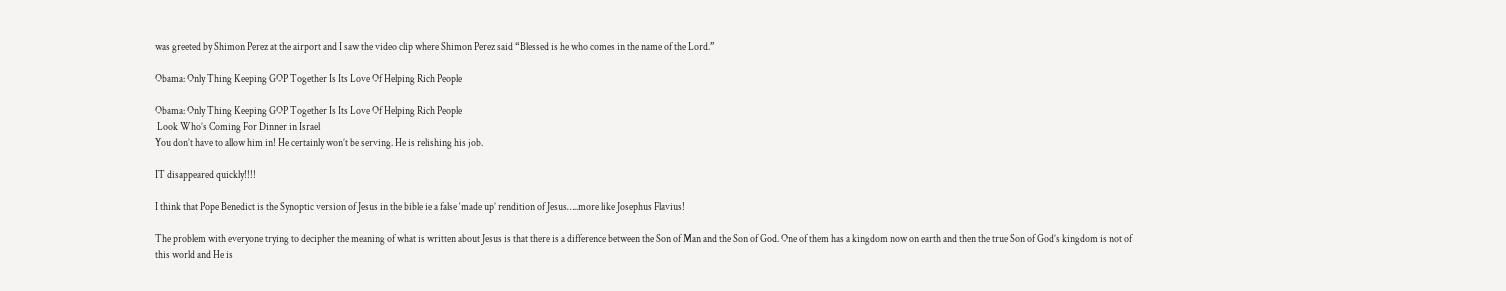was greeted by Shimon Perez at the airport and I saw the video clip where Shimon Perez said “Blessed is he who comes in the name of the Lord.”

Obama: Only Thing Keeping GOP Together Is Its Love Of Helping Rich People

Obama: Only Thing Keeping GOP Together Is Its Love Of Helping Rich People
 Look Who’s Coming For Dinner in Israel
You don’t have to allow him in! He certainly won’t be serving. He is relishing his job.

IT disappeared quickly!!!!

I think that Pope Benedict is the Synoptic version of Jesus in the bible ie a false ‘made up’ rendition of Jesus…..more like Josephus Flavius!

The problem with everyone trying to decipher the meaning of what is written about Jesus is that there is a difference between the Son of Man and the Son of God. One of them has a kingdom now on earth and then the true Son of God’s kingdom is not of this world and He is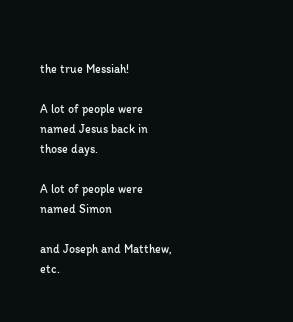the true Messiah!

A lot of people were named Jesus back in those days.

A lot of people were named Simon

and Joseph and Matthew, etc.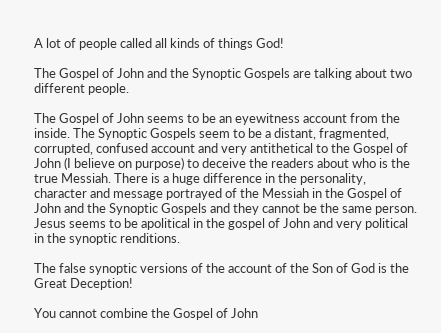A lot of people called all kinds of things God!

The Gospel of John and the Synoptic Gospels are talking about two different people.

The Gospel of John seems to be an eyewitness account from the inside. The Synoptic Gospels seem to be a distant, fragmented, corrupted, confused account and very antithetical to the Gospel of John (I believe on purpose) to deceive the readers about who is the true Messiah. There is a huge difference in the personality, character and message portrayed of the Messiah in the Gospel of John and the Synoptic Gospels and they cannot be the same person. Jesus seems to be apolitical in the gospel of John and very political in the synoptic renditions.

The false synoptic versions of the account of the Son of God is the Great Deception!

You cannot combine the Gospel of John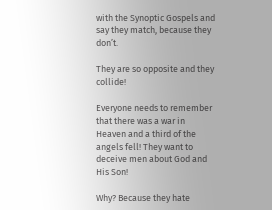with the Synoptic Gospels and say they match, because they don’t.

They are so opposite and they collide!

Everyone needs to remember that there was a war in Heaven and a third of the angels fell! They want to deceive men about God and His Son!

Why? Because they hate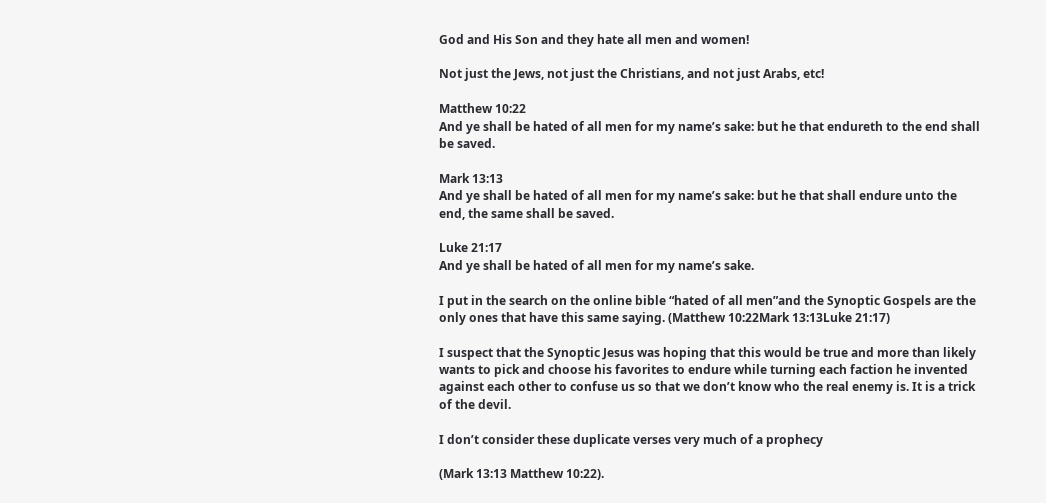God and His Son and they hate all men and women!

Not just the Jews, not just the Christians, and not just Arabs, etc!

Matthew 10:22
And ye shall be hated of all men for my name’s sake: but he that endureth to the end shall be saved.

Mark 13:13
And ye shall be hated of all men for my name’s sake: but he that shall endure unto the end, the same shall be saved.

Luke 21:17
And ye shall be hated of all men for my name’s sake.

I put in the search on the online bible “hated of all men”and the Synoptic Gospels are the only ones that have this same saying. (Matthew 10:22Mark 13:13Luke 21:17)

I suspect that the Synoptic Jesus was hoping that this would be true and more than likely wants to pick and choose his favorites to endure while turning each faction he invented against each other to confuse us so that we don’t know who the real enemy is. It is a trick of the devil.

I don’t consider these duplicate verses very much of a prophecy

(Mark 13:13 Matthew 10:22).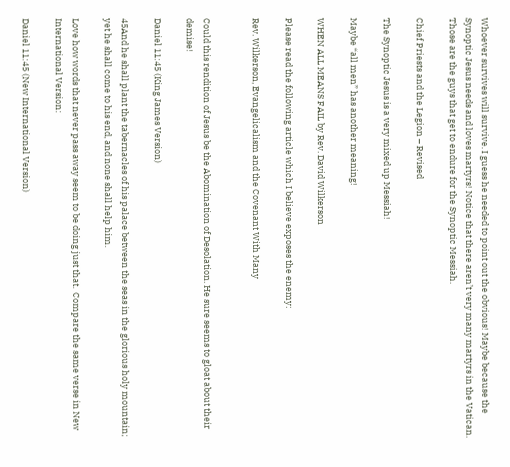Whoever survives will survive. I guess he needed to point out the obvious! Maybe because the Synoptic Jesus needs and loves martyrs! Notice that there aren’t very many martyrs in the Vatican. Those are the guys that get to endure for the Synoptic Messiah.

Chief Priests and the Legion – Revised

The Synoptic Jesus is a very mixed up Messiah!

Maybe “all men” has another meaning!

WHEN ALL MEANS FAIL by Rev. David Wilkerson

Please read the following article which I believe exposes the enemy:

Rev. Wilkerson, Evangelicalism and the Covenant With Many


Could this rendition of Jesus be the Abomination of Desolation. He sure seems to gloat about their demise!

Daniel 11:45 (King James Version)

45And he shall plant the tabernacles of his palace between the seas in the glorious holy mountain; yet he shall come to his end, and none shall help him.

Love how words that never pass away seem to be doing just that.  Compare the same verse in New International Version:

Daniel 11:45 (New International Version)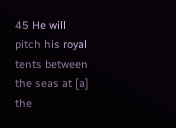45 He will pitch his royal tents between the seas at [a] the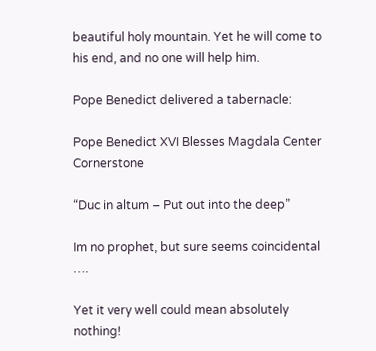beautiful holy mountain. Yet he will come to his end, and no one will help him.

Pope Benedict delivered a tabernacle:

Pope Benedict XVI Blesses Magdala Center Cornerstone

“Duc in altum – Put out into the deep”

Im no prophet, but sure seems coincidental ….

Yet it very well could mean absolutely nothing!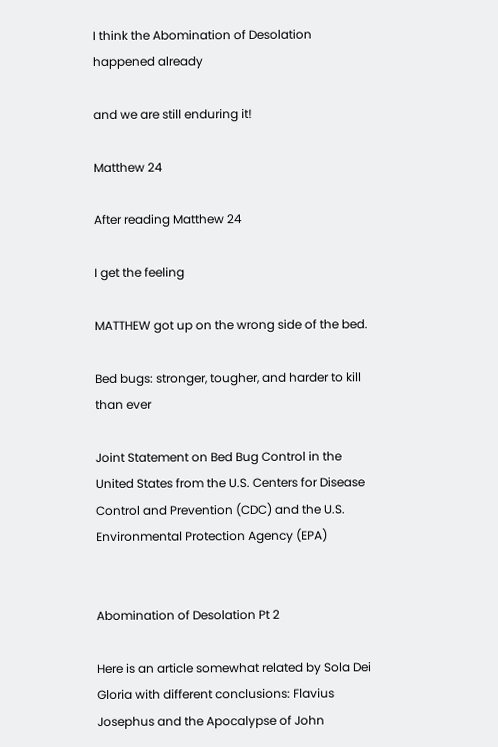I think the Abomination of Desolation happened already

and we are still enduring it!

Matthew 24

After reading Matthew 24

I get the feeling

MATTHEW got up on the wrong side of the bed.

Bed bugs: stronger, tougher, and harder to kill than ever

Joint Statement on Bed Bug Control in the United States from the U.S. Centers for Disease Control and Prevention (CDC) and the U.S. Environmental Protection Agency (EPA)


Abomination of Desolation Pt 2

Here is an article somewhat related by Sola Dei Gloria with different conclusions: Flavius Josephus and the Apocalypse of John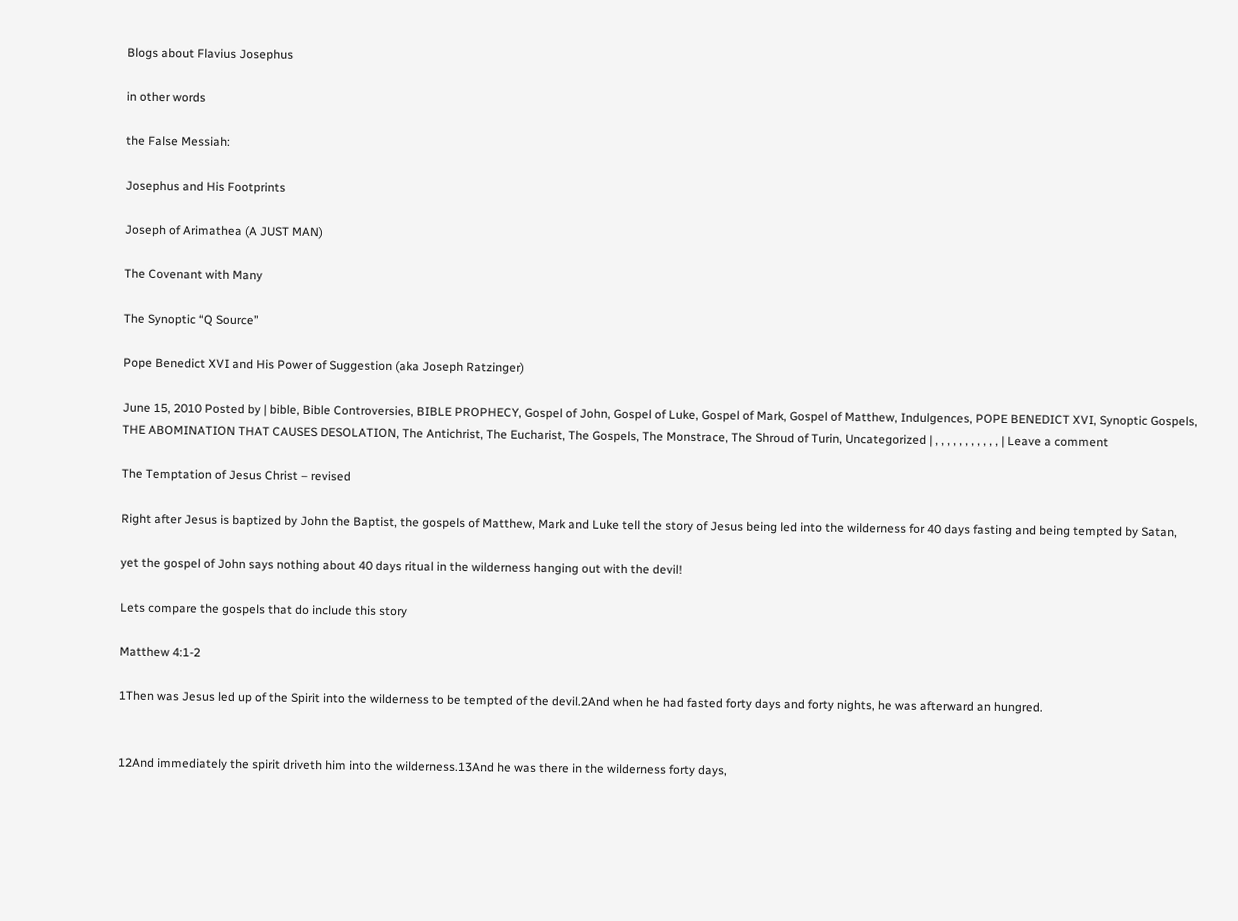Blogs about Flavius Josephus

in other words

the False Messiah:

Josephus and His Footprints

Joseph of Arimathea (A JUST MAN)

The Covenant with Many

The Synoptic “Q Source”

Pope Benedict XVI and His Power of Suggestion (aka Joseph Ratzinger)

June 15, 2010 Posted by | bible, Bible Controversies, BIBLE PROPHECY, Gospel of John, Gospel of Luke, Gospel of Mark, Gospel of Matthew, Indulgences, POPE BENEDICT XVI, Synoptic Gospels, THE ABOMINATION THAT CAUSES DESOLATION, The Antichrist, The Eucharist, The Gospels, The Monstrace, The Shroud of Turin, Uncategorized | , , , , , , , , , , , | Leave a comment

The Temptation of Jesus Christ – revised

Right after Jesus is baptized by John the Baptist, the gospels of Matthew, Mark and Luke tell the story of Jesus being led into the wilderness for 40 days fasting and being tempted by Satan,

yet the gospel of John says nothing about 40 days ritual in the wilderness hanging out with the devil!

Lets compare the gospels that do include this story

Matthew 4:1-2

1Then was Jesus led up of the Spirit into the wilderness to be tempted of the devil.2And when he had fasted forty days and forty nights, he was afterward an hungred.


12And immediately the spirit driveth him into the wilderness.13And he was there in the wilderness forty days,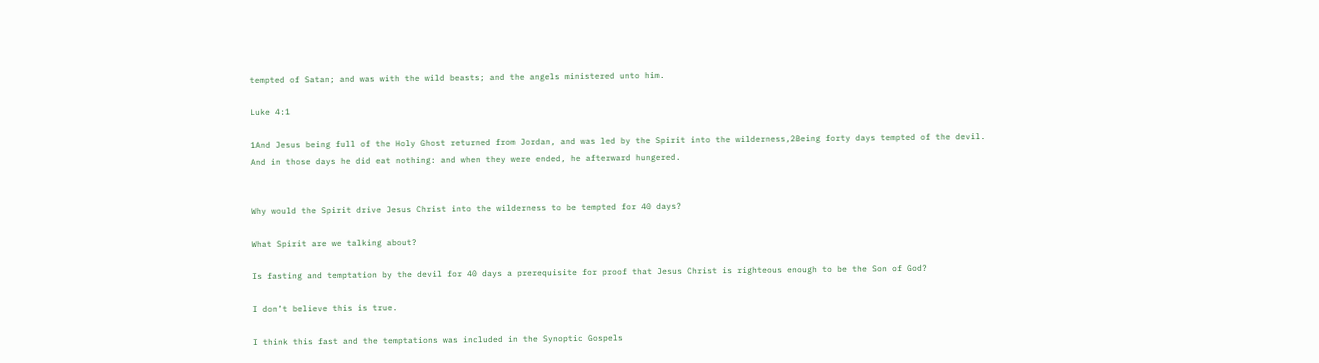tempted of Satan; and was with the wild beasts; and the angels ministered unto him.

Luke 4:1

1And Jesus being full of the Holy Ghost returned from Jordan, and was led by the Spirit into the wilderness,2Being forty days tempted of the devil. And in those days he did eat nothing: and when they were ended, he afterward hungered.


Why would the Spirit drive Jesus Christ into the wilderness to be tempted for 40 days?

What Spirit are we talking about?

Is fasting and temptation by the devil for 40 days a prerequisite for proof that Jesus Christ is righteous enough to be the Son of God?

I don’t believe this is true.

I think this fast and the temptations was included in the Synoptic Gospels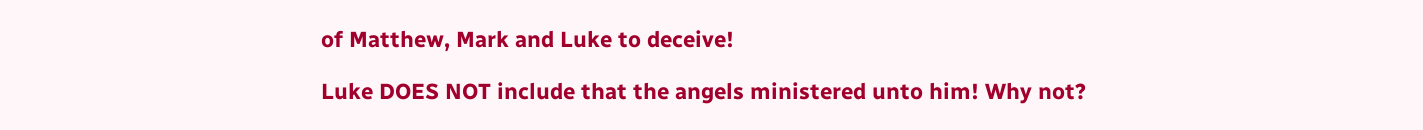of Matthew, Mark and Luke to deceive!

Luke DOES NOT include that the angels ministered unto him! Why not?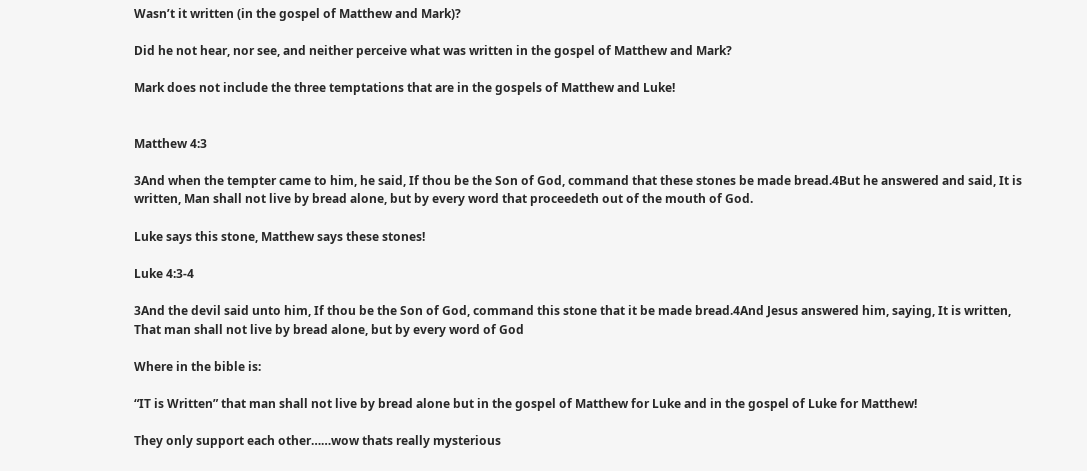Wasn’t it written (in the gospel of Matthew and Mark)?

Did he not hear, nor see, and neither perceive what was written in the gospel of Matthew and Mark?

Mark does not include the three temptations that are in the gospels of Matthew and Luke!


Matthew 4:3

3And when the tempter came to him, he said, If thou be the Son of God, command that these stones be made bread.4But he answered and said, It is written, Man shall not live by bread alone, but by every word that proceedeth out of the mouth of God.

Luke says this stone, Matthew says these stones!

Luke 4:3-4

3And the devil said unto him, If thou be the Son of God, command this stone that it be made bread.4And Jesus answered him, saying, It is written, That man shall not live by bread alone, but by every word of God

Where in the bible is:

“IT is Written” that man shall not live by bread alone but in the gospel of Matthew for Luke and in the gospel of Luke for Matthew!

They only support each other……wow thats really mysterious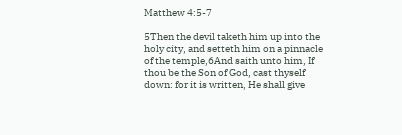Matthew 4:5-7

5Then the devil taketh him up into the holy city, and setteth him on a pinnacle of the temple,6And saith unto him, If thou be the Son of God, cast thyself down: for it is written, He shall give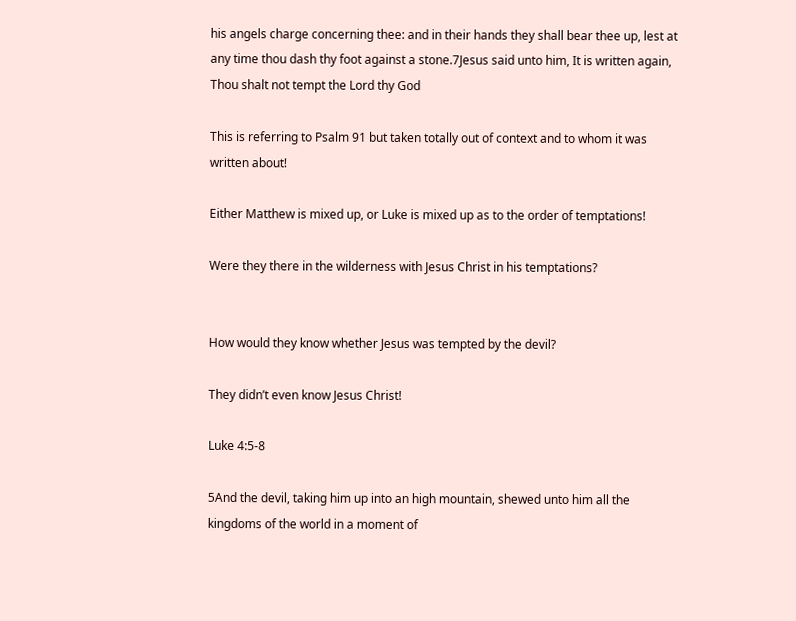his angels charge concerning thee: and in their hands they shall bear thee up, lest at any time thou dash thy foot against a stone.7Jesus said unto him, It is written again, Thou shalt not tempt the Lord thy God

This is referring to Psalm 91 but taken totally out of context and to whom it was written about!

Either Matthew is mixed up, or Luke is mixed up as to the order of temptations!

Were they there in the wilderness with Jesus Christ in his temptations?


How would they know whether Jesus was tempted by the devil?

They didn’t even know Jesus Christ!

Luke 4:5-8

5And the devil, taking him up into an high mountain, shewed unto him all the kingdoms of the world in a moment of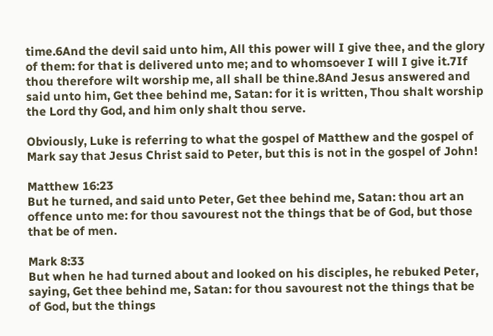time.6And the devil said unto him, All this power will I give thee, and the glory of them: for that is delivered unto me; and to whomsoever I will I give it.7If thou therefore wilt worship me, all shall be thine.8And Jesus answered and said unto him, Get thee behind me, Satan: for it is written, Thou shalt worship the Lord thy God, and him only shalt thou serve.

Obviously, Luke is referring to what the gospel of Matthew and the gospel of Mark say that Jesus Christ said to Peter, but this is not in the gospel of John!

Matthew 16:23
But he turned, and said unto Peter, Get thee behind me, Satan: thou art an offence unto me: for thou savourest not the things that be of God, but those that be of men.

Mark 8:33
But when he had turned about and looked on his disciples, he rebuked Peter, saying, Get thee behind me, Satan: for thou savourest not the things that be of God, but the things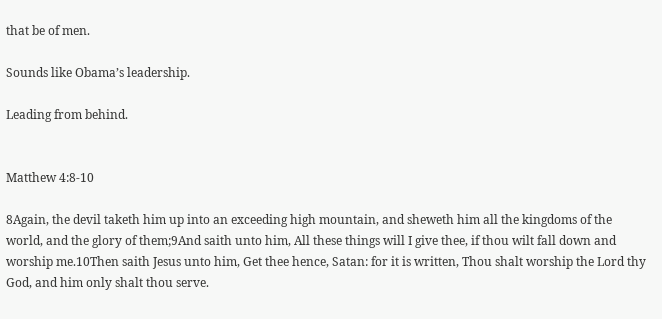that be of men.

Sounds like Obama’s leadership.

Leading from behind.


Matthew 4:8-10

8Again, the devil taketh him up into an exceeding high mountain, and sheweth him all the kingdoms of the world, and the glory of them;9And saith unto him, All these things will I give thee, if thou wilt fall down and worship me.10Then saith Jesus unto him, Get thee hence, Satan: for it is written, Thou shalt worship the Lord thy God, and him only shalt thou serve.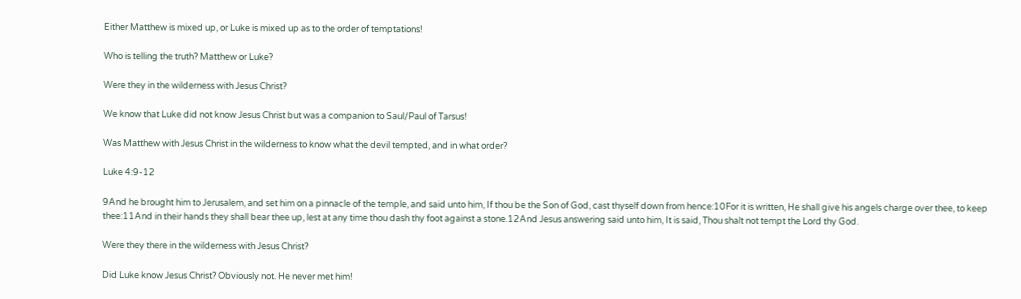Either Matthew is mixed up, or Luke is mixed up as to the order of temptations!

Who is telling the truth? Matthew or Luke?

Were they in the wilderness with Jesus Christ?

We know that Luke did not know Jesus Christ but was a companion to Saul/Paul of Tarsus!

Was Matthew with Jesus Christ in the wilderness to know what the devil tempted, and in what order?

Luke 4:9-12

9And he brought him to Jerusalem, and set him on a pinnacle of the temple, and said unto him, If thou be the Son of God, cast thyself down from hence:10For it is written, He shall give his angels charge over thee, to keep thee:11And in their hands they shall bear thee up, lest at any time thou dash thy foot against a stone.12And Jesus answering said unto him, It is said, Thou shalt not tempt the Lord thy God.

Were they there in the wilderness with Jesus Christ?

Did Luke know Jesus Christ? Obviously not. He never met him!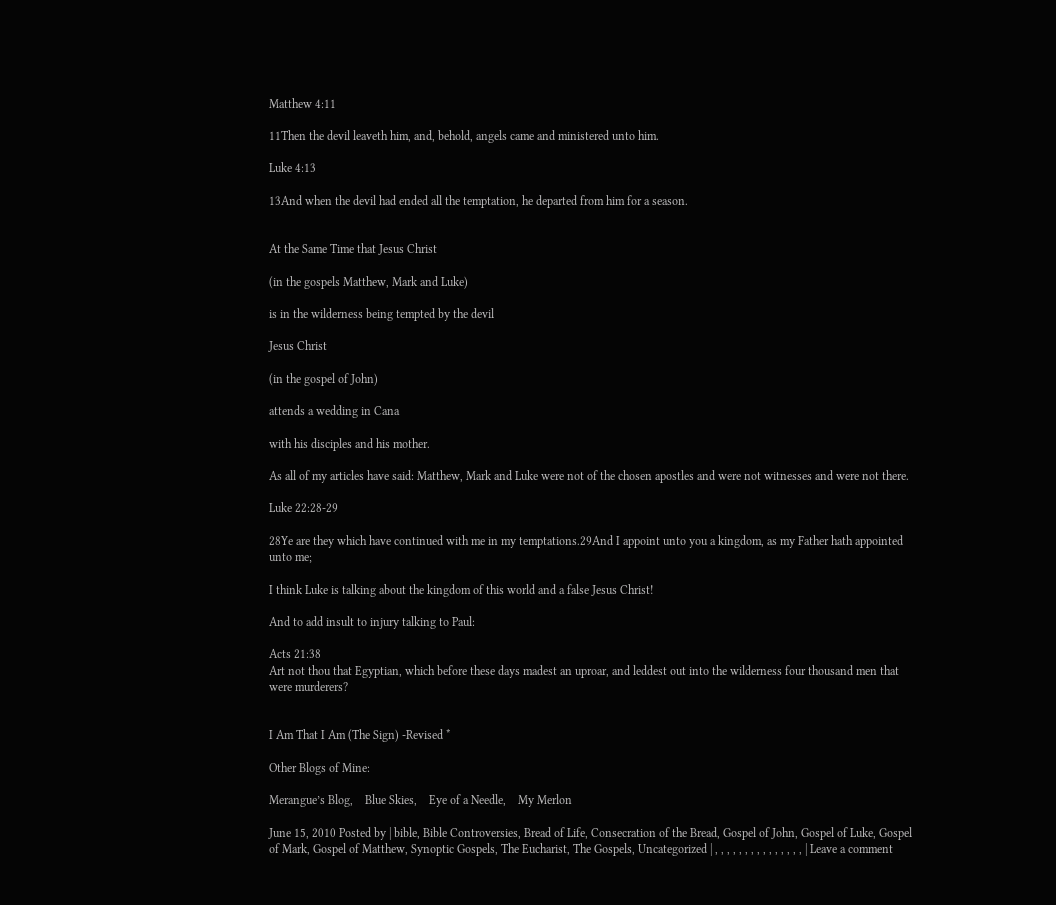Matthew 4:11

11Then the devil leaveth him, and, behold, angels came and ministered unto him.

Luke 4:13

13And when the devil had ended all the temptation, he departed from him for a season.


At the Same Time that Jesus Christ

(in the gospels Matthew, Mark and Luke)

is in the wilderness being tempted by the devil

Jesus Christ

(in the gospel of John)

attends a wedding in Cana

with his disciples and his mother.

As all of my articles have said: Matthew, Mark and Luke were not of the chosen apostles and were not witnesses and were not there.

Luke 22:28-29

28Ye are they which have continued with me in my temptations.29And I appoint unto you a kingdom, as my Father hath appointed unto me;

I think Luke is talking about the kingdom of this world and a false Jesus Christ!

And to add insult to injury talking to Paul:

Acts 21:38
Art not thou that Egyptian, which before these days madest an uproar, and leddest out into the wilderness four thousand men that were murderers?


I Am That I Am (The Sign) -Revised *

Other Blogs of Mine:

Merangue’s Blog,    Blue Skies,    Eye of a Needle,    My Merlon

June 15, 2010 Posted by | bible, Bible Controversies, Bread of Life, Consecration of the Bread, Gospel of John, Gospel of Luke, Gospel of Mark, Gospel of Matthew, Synoptic Gospels, The Eucharist, The Gospels, Uncategorized | , , , , , , , , , , , , , , , | Leave a comment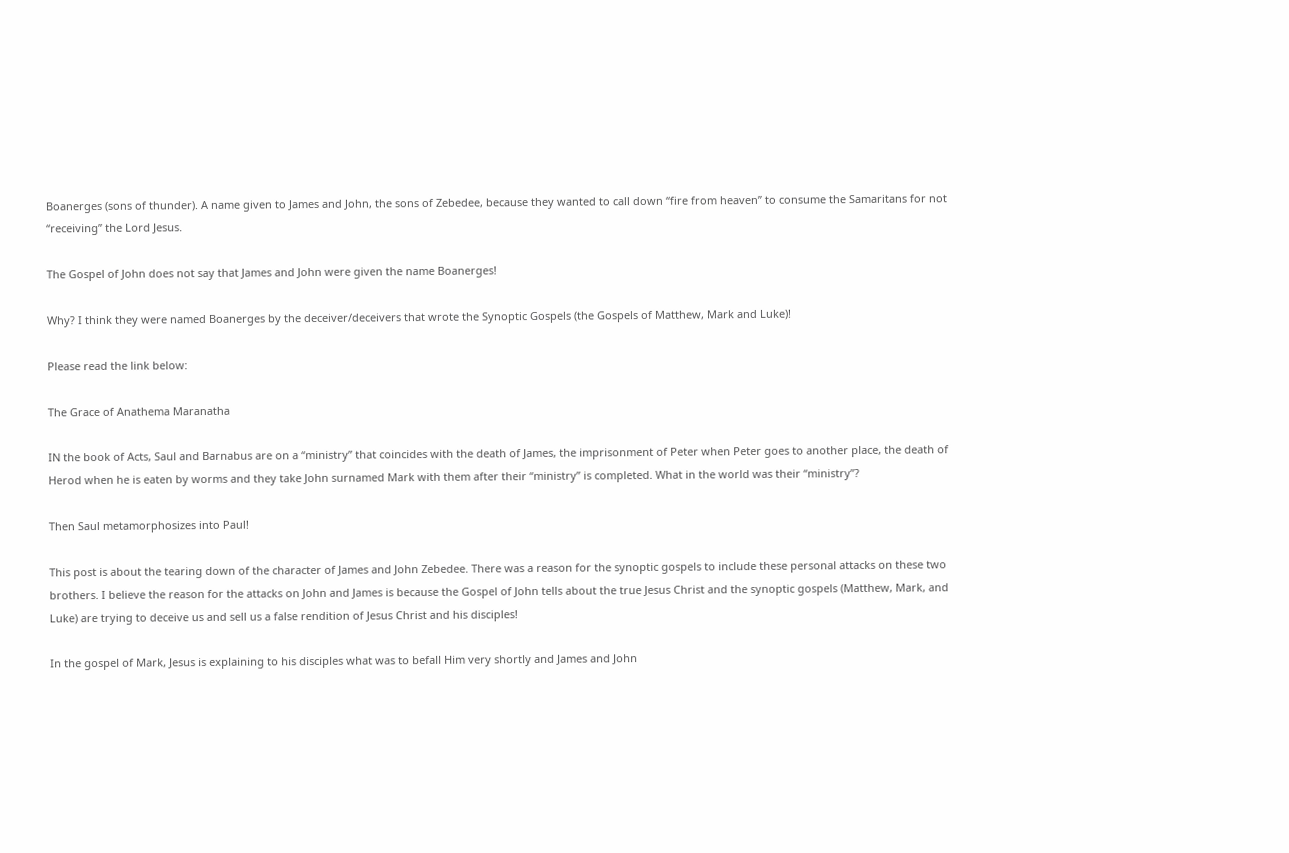Boanerges (sons of thunder). A name given to James and John, the sons of Zebedee, because they wanted to call down “fire from heaven” to consume the Samaritans for not “receiving” the Lord Jesus.

The Gospel of John does not say that James and John were given the name Boanerges!

Why? I think they were named Boanerges by the deceiver/deceivers that wrote the Synoptic Gospels (the Gospels of Matthew, Mark and Luke)!

Please read the link below:

The Grace of Anathema Maranatha

IN the book of Acts, Saul and Barnabus are on a “ministry” that coincides with the death of James, the imprisonment of Peter when Peter goes to another place, the death of Herod when he is eaten by worms and they take John surnamed Mark with them after their “ministry” is completed. What in the world was their “ministry”?

Then Saul metamorphosizes into Paul!

This post is about the tearing down of the character of James and John Zebedee. There was a reason for the synoptic gospels to include these personal attacks on these two brothers. I believe the reason for the attacks on John and James is because the Gospel of John tells about the true Jesus Christ and the synoptic gospels (Matthew, Mark, and Luke) are trying to deceive us and sell us a false rendition of Jesus Christ and his disciples!

In the gospel of Mark, Jesus is explaining to his disciples what was to befall Him very shortly and James and John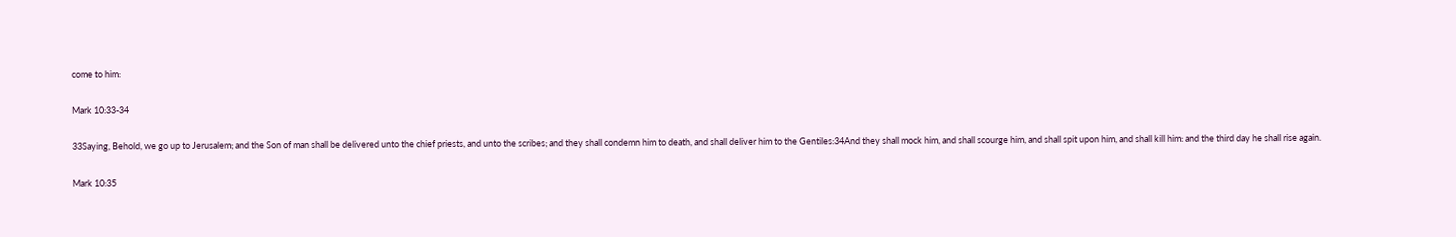come to him:

Mark 10:33-34

33Saying, Behold, we go up to Jerusalem; and the Son of man shall be delivered unto the chief priests, and unto the scribes; and they shall condemn him to death, and shall deliver him to the Gentiles:34And they shall mock him, and shall scourge him, and shall spit upon him, and shall kill him: and the third day he shall rise again.

Mark 10:35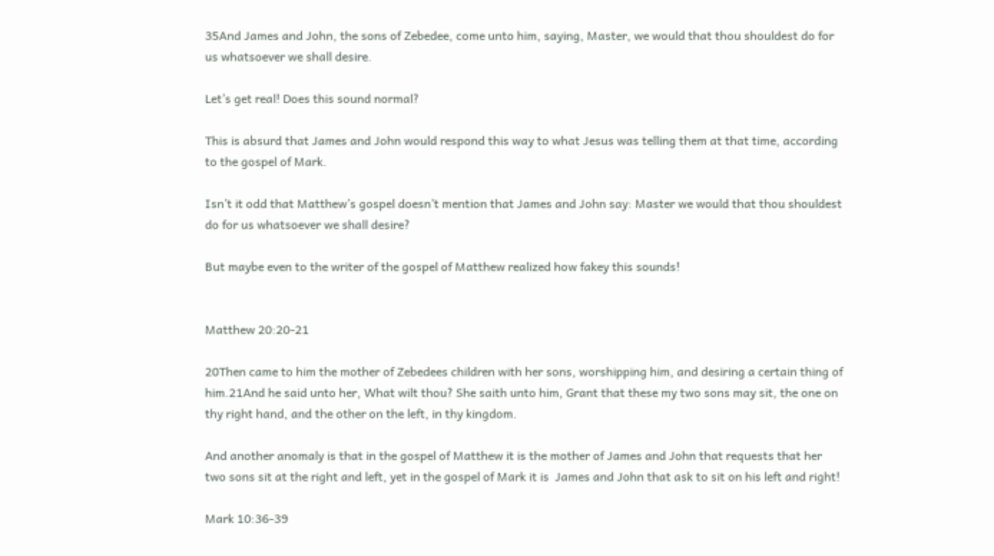35And James and John, the sons of Zebedee, come unto him, saying, Master, we would that thou shouldest do for us whatsoever we shall desire.

Let’s get real! Does this sound normal?

This is absurd that James and John would respond this way to what Jesus was telling them at that time, according to the gospel of Mark.

Isn’t it odd that Matthew’s gospel doesn’t mention that James and John say: Master we would that thou shouldest do for us whatsoever we shall desire?

But maybe even to the writer of the gospel of Matthew realized how fakey this sounds!


Matthew 20:20-21

20Then came to him the mother of Zebedees children with her sons, worshipping him, and desiring a certain thing of him.21And he said unto her, What wilt thou? She saith unto him, Grant that these my two sons may sit, the one on thy right hand, and the other on the left, in thy kingdom.

And another anomaly is that in the gospel of Matthew it is the mother of James and John that requests that her two sons sit at the right and left, yet in the gospel of Mark it is  James and John that ask to sit on his left and right!

Mark 10:36-39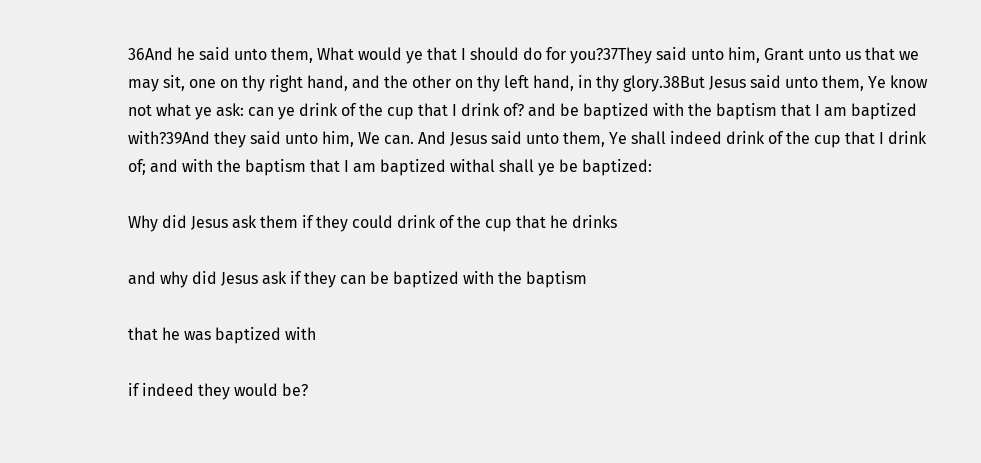36And he said unto them, What would ye that I should do for you?37They said unto him, Grant unto us that we may sit, one on thy right hand, and the other on thy left hand, in thy glory.38But Jesus said unto them, Ye know not what ye ask: can ye drink of the cup that I drink of? and be baptized with the baptism that I am baptized with?39And they said unto him, We can. And Jesus said unto them, Ye shall indeed drink of the cup that I drink of; and with the baptism that I am baptized withal shall ye be baptized:

Why did Jesus ask them if they could drink of the cup that he drinks

and why did Jesus ask if they can be baptized with the baptism

that he was baptized with

if indeed they would be?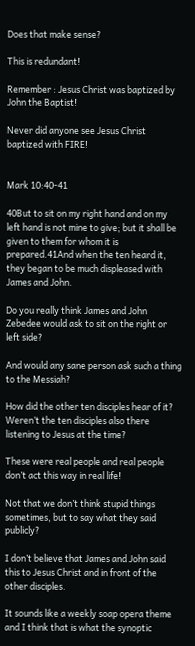Does that make sense?

This is redundant!

Remember : Jesus Christ was baptized by John the Baptist!

Never did anyone see Jesus Christ baptized with FIRE!


Mark 10:40-41

40But to sit on my right hand and on my left hand is not mine to give; but it shall be given to them for whom it is prepared.41And when the ten heard it, they began to be much displeased with James and John.

Do you really think James and John Zebedee would ask to sit on the right or left side?

And would any sane person ask such a thing to the Messiah?

How did the other ten disciples hear of it? Weren’t the ten disciples also there listening to Jesus at the time?

These were real people and real people don’t act this way in real life!

Not that we don’t think stupid things sometimes, but to say what they said publicly?

I don’t believe that James and John said this to Jesus Christ and in front of the other disciples.

It sounds like a weekly soap opera theme and I think that is what the synoptic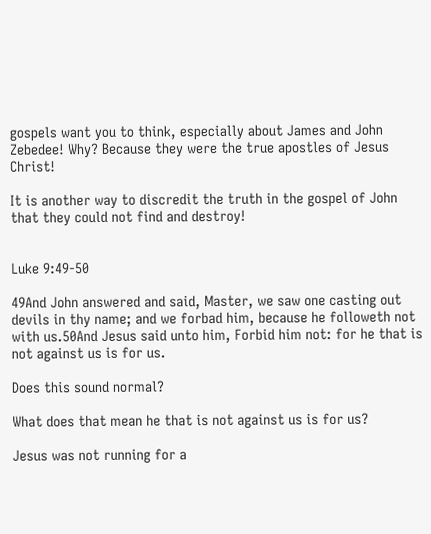gospels want you to think, especially about James and John Zebedee! Why? Because they were the true apostles of Jesus Christ!

It is another way to discredit the truth in the gospel of John that they could not find and destroy!


Luke 9:49-50

49And John answered and said, Master, we saw one casting out devils in thy name; and we forbad him, because he followeth not with us.50And Jesus said unto him, Forbid him not: for he that is not against us is for us.

Does this sound normal?

What does that mean he that is not against us is for us?

Jesus was not running for a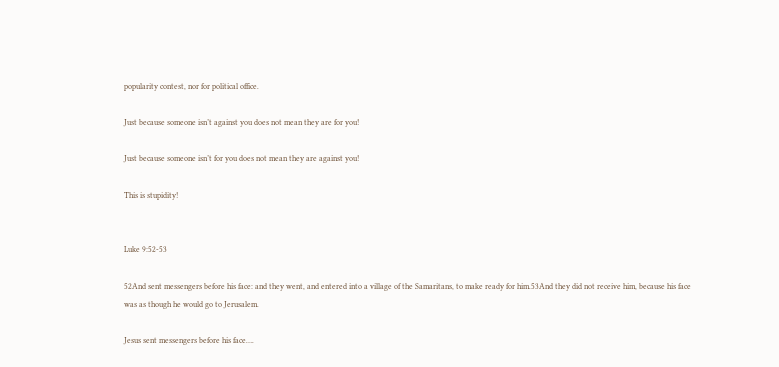popularity contest, nor for political office.

Just because someone isn’t against you does not mean they are for you!

Just because someone isn’t for you does not mean they are against you!

This is stupidity!


Luke 9:52-53

52And sent messengers before his face: and they went, and entered into a village of the Samaritans, to make ready for him.53And they did not receive him, because his face was as though he would go to Jerusalem.

Jesus sent messengers before his face….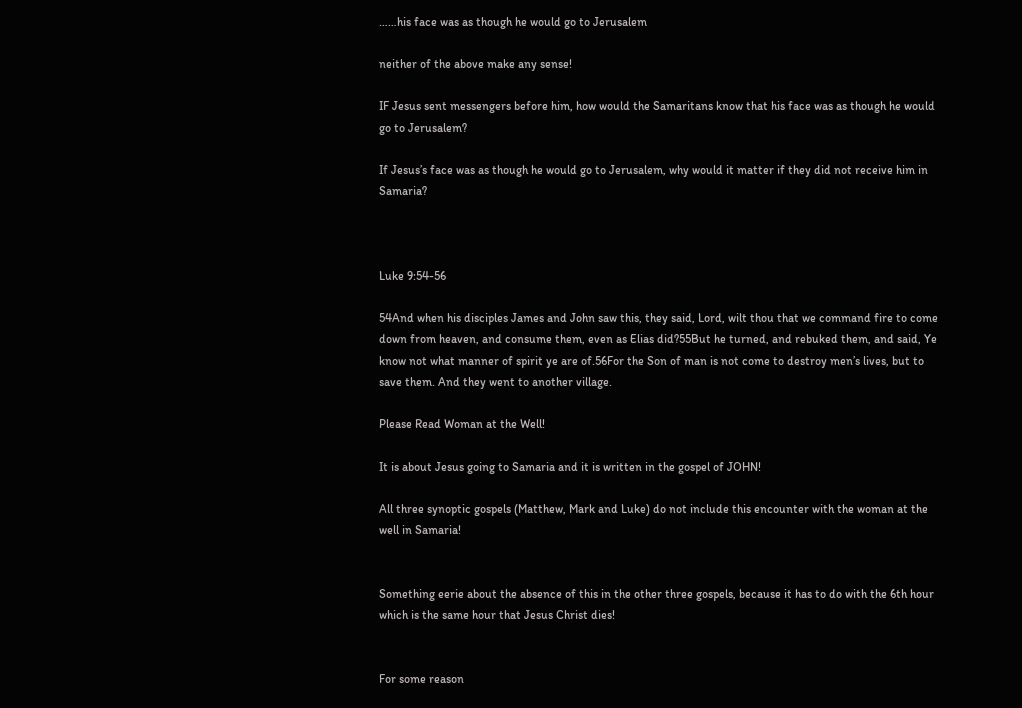……his face was as though he would go to Jerusalem

neither of the above make any sense!

IF Jesus sent messengers before him, how would the Samaritans know that his face was as though he would go to Jerusalem?

If Jesus’s face was as though he would go to Jerusalem, why would it matter if they did not receive him in Samaria?



Luke 9:54-56

54And when his disciples James and John saw this, they said, Lord, wilt thou that we command fire to come down from heaven, and consume them, even as Elias did?55But he turned, and rebuked them, and said, Ye know not what manner of spirit ye are of.56For the Son of man is not come to destroy men’s lives, but to save them. And they went to another village.

Please Read Woman at the Well!

It is about Jesus going to Samaria and it is written in the gospel of JOHN!

All three synoptic gospels (Matthew, Mark and Luke) do not include this encounter with the woman at the well in Samaria!


Something eerie about the absence of this in the other three gospels, because it has to do with the 6th hour which is the same hour that Jesus Christ dies!


For some reason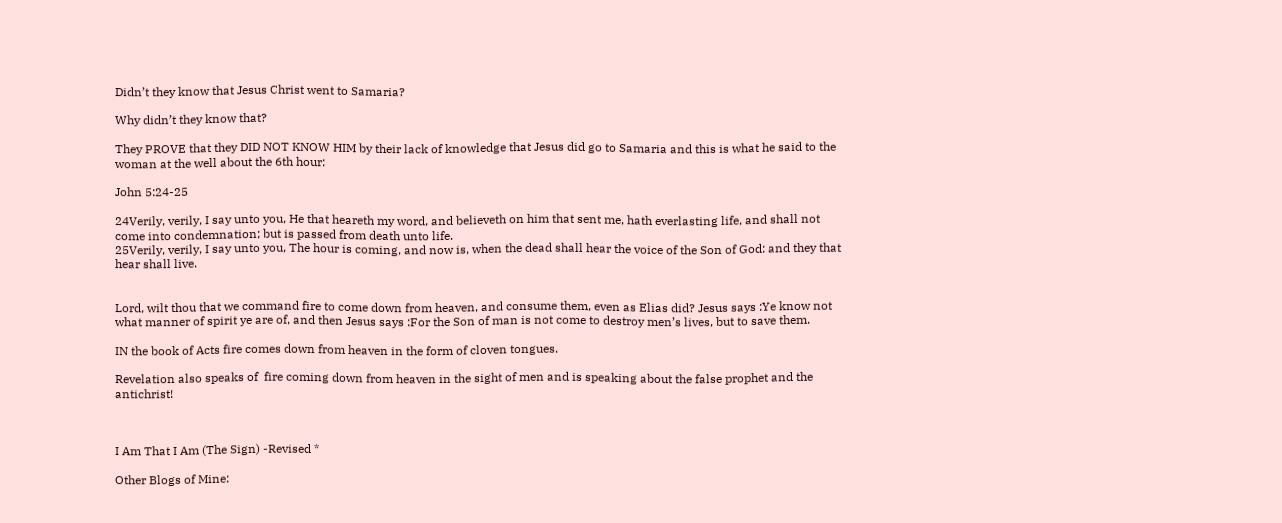Didn’t they know that Jesus Christ went to Samaria?

Why didn’t they know that?

They PROVE that they DID NOT KNOW HIM by their lack of knowledge that Jesus did go to Samaria and this is what he said to the woman at the well about the 6th hour:

John 5:24-25

24Verily, verily, I say unto you, He that heareth my word, and believeth on him that sent me, hath everlasting life, and shall not come into condemnation; but is passed from death unto life.
25Verily, verily, I say unto you, The hour is coming, and now is, when the dead shall hear the voice of the Son of God: and they that hear shall live.


Lord, wilt thou that we command fire to come down from heaven, and consume them, even as Elias did? Jesus says :Ye know not what manner of spirit ye are of, and then Jesus says :For the Son of man is not come to destroy men’s lives, but to save them.

IN the book of Acts fire comes down from heaven in the form of cloven tongues.

Revelation also speaks of  fire coming down from heaven in the sight of men and is speaking about the false prophet and the antichrist!



I Am That I Am (The Sign) -Revised *

Other Blogs of Mine: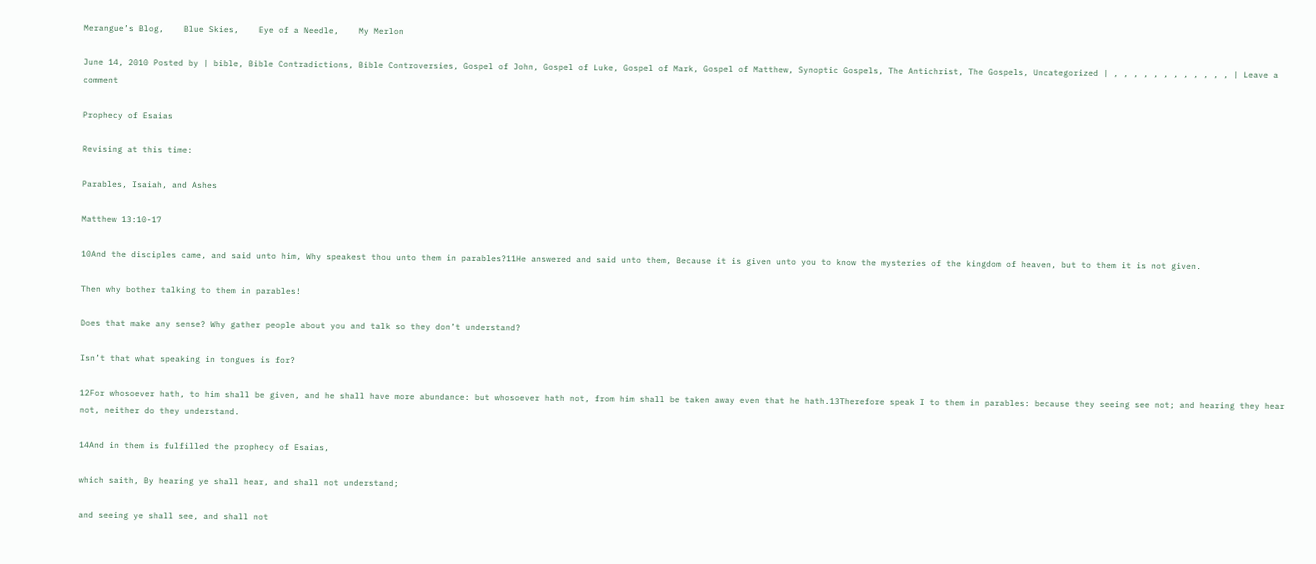Merangue’s Blog,    Blue Skies,    Eye of a Needle,    My Merlon

June 14, 2010 Posted by | bible, Bible Contradictions, Bible Controversies, Gospel of John, Gospel of Luke, Gospel of Mark, Gospel of Matthew, Synoptic Gospels, The Antichrist, The Gospels, Uncategorized | , , , , , , , , , , , , | Leave a comment

Prophecy of Esaias

Revising at this time:

Parables, Isaiah, and Ashes

Matthew 13:10-17

10And the disciples came, and said unto him, Why speakest thou unto them in parables?11He answered and said unto them, Because it is given unto you to know the mysteries of the kingdom of heaven, but to them it is not given.

Then why bother talking to them in parables!

Does that make any sense? Why gather people about you and talk so they don’t understand?

Isn’t that what speaking in tongues is for?

12For whosoever hath, to him shall be given, and he shall have more abundance: but whosoever hath not, from him shall be taken away even that he hath.13Therefore speak I to them in parables: because they seeing see not; and hearing they hear not, neither do they understand.

14And in them is fulfilled the prophecy of Esaias,

which saith, By hearing ye shall hear, and shall not understand;

and seeing ye shall see, and shall not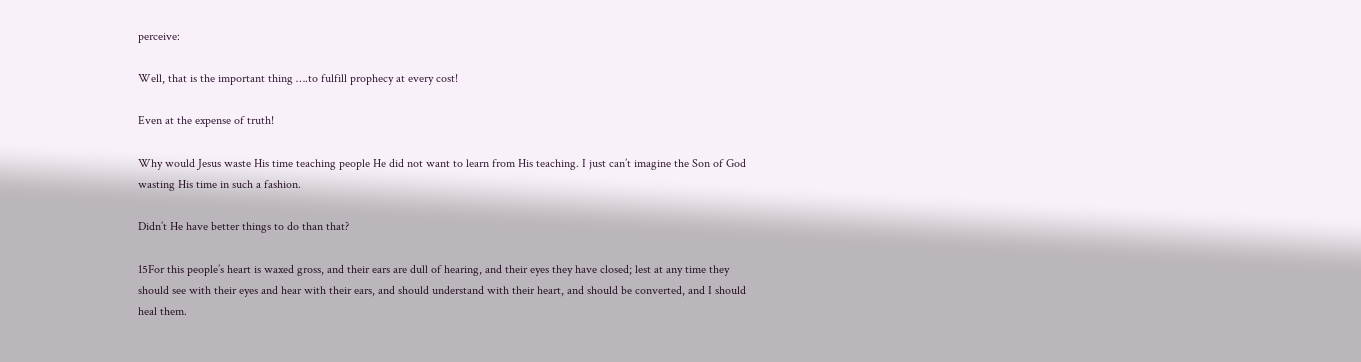perceive:

Well, that is the important thing ….to fulfill prophecy at every cost!

Even at the expense of truth!

Why would Jesus waste His time teaching people He did not want to learn from His teaching. I just can’t imagine the Son of God wasting His time in such a fashion.

Didn’t He have better things to do than that?

15For this people’s heart is waxed gross, and their ears are dull of hearing, and their eyes they have closed; lest at any time they should see with their eyes and hear with their ears, and should understand with their heart, and should be converted, and I should heal them.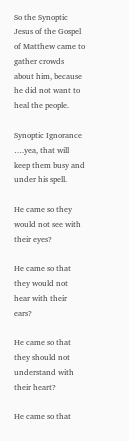So the Synoptic Jesus of the Gospel of Matthew came to gather crowds about him, because he did not want to heal the people.

Synoptic Ignorance ….yea, that will keep them busy and under his spell.

He came so they would not see with their eyes?

He came so that they would not hear with their ears?

He came so that they should not understand with their heart?

He came so that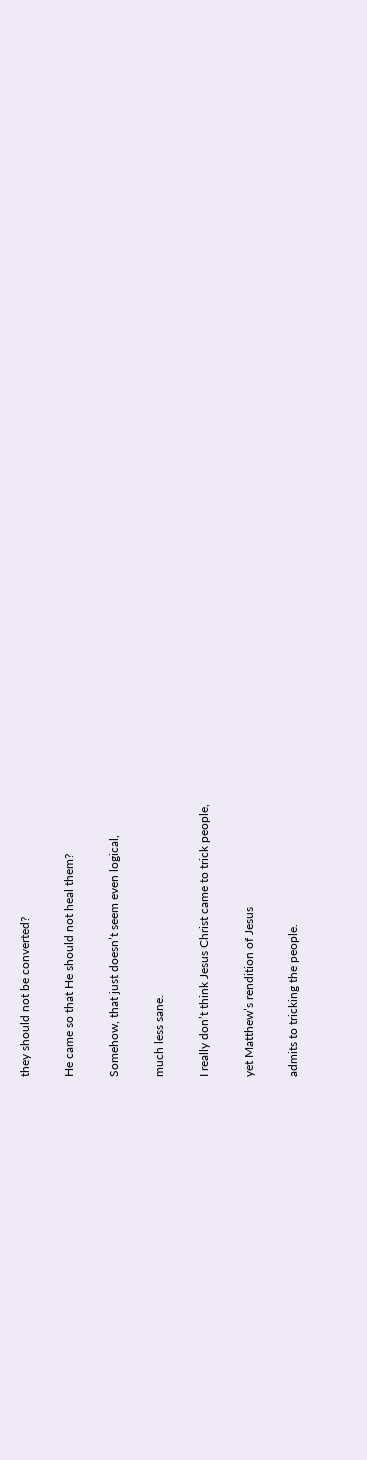they should not be converted?

He came so that He should not heal them?

Somehow, that just doesn’t seem even logical,

much less sane.

I really don’t think Jesus Christ came to trick people,

yet Matthew’s rendition of Jesus

admits to tricking the people.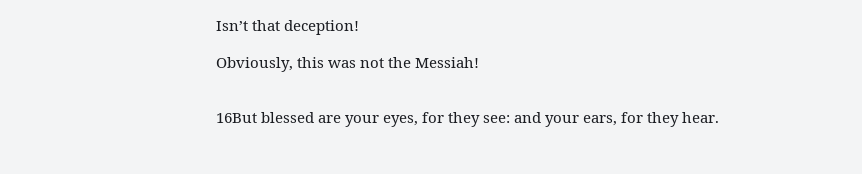Isn’t that deception!

Obviously, this was not the Messiah!


16But blessed are your eyes, for they see: and your ears, for they hear.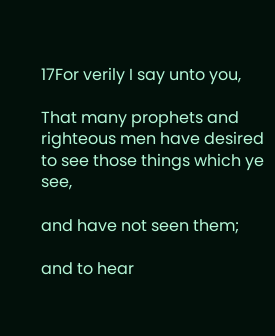17For verily I say unto you,

That many prophets and righteous men have desired to see those things which ye see,

and have not seen them;

and to hear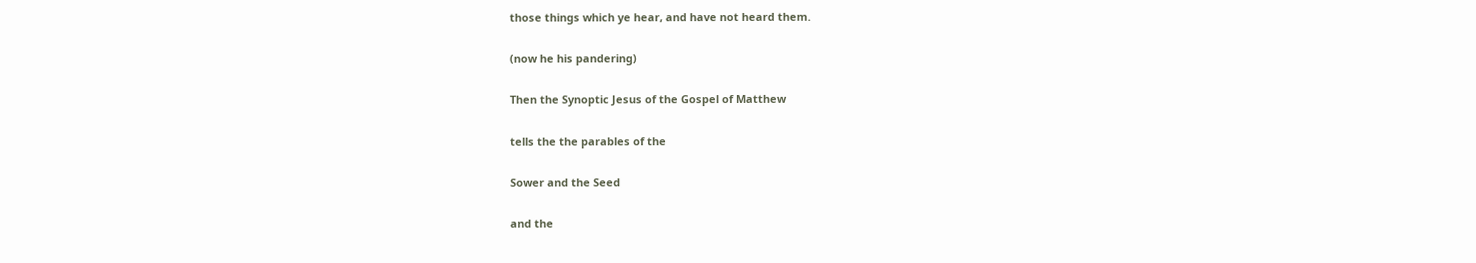those things which ye hear, and have not heard them.

(now he his pandering)

Then the Synoptic Jesus of the Gospel of Matthew

tells the the parables of the

Sower and the Seed

and the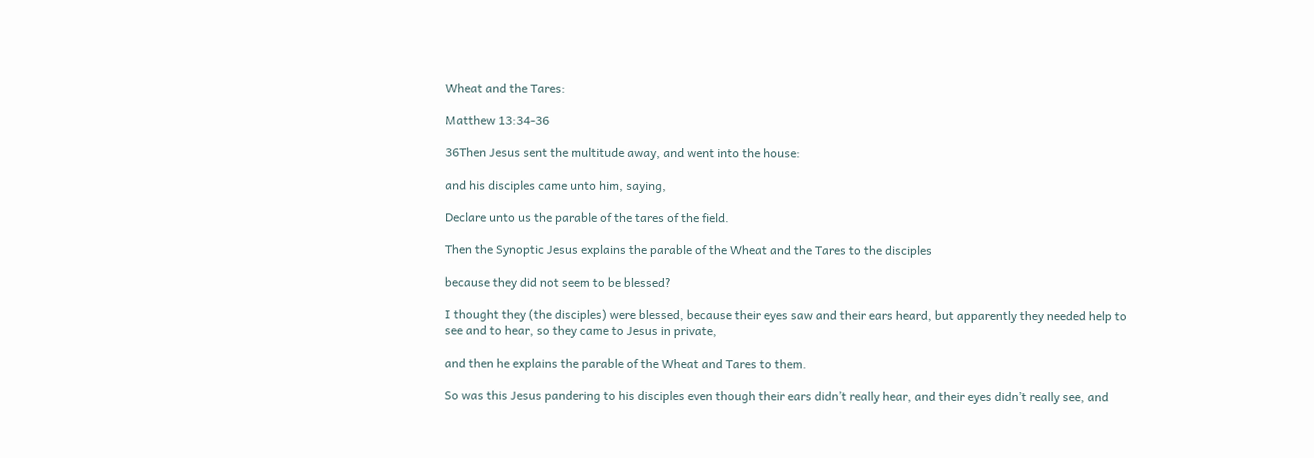Wheat and the Tares:

Matthew 13:34-36

36Then Jesus sent the multitude away, and went into the house:

and his disciples came unto him, saying,

Declare unto us the parable of the tares of the field.

Then the Synoptic Jesus explains the parable of the Wheat and the Tares to the disciples

because they did not seem to be blessed?

I thought they (the disciples) were blessed, because their eyes saw and their ears heard, but apparently they needed help to see and to hear, so they came to Jesus in private,

and then he explains the parable of the Wheat and Tares to them.

So was this Jesus pandering to his disciples even though their ears didn’t really hear, and their eyes didn’t really see, and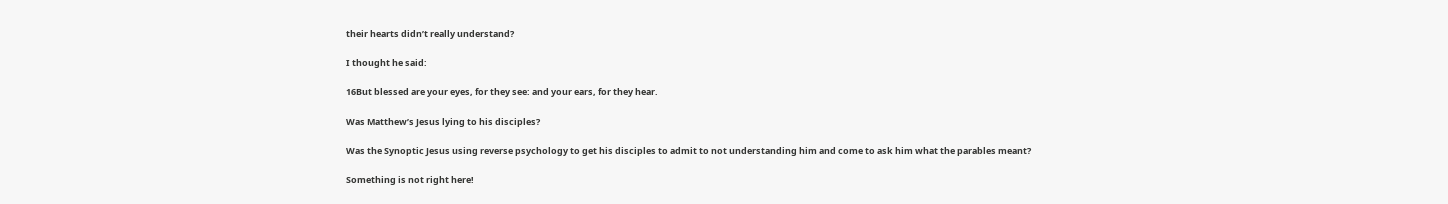their hearts didn’t really understand?

I thought he said:

16But blessed are your eyes, for they see: and your ears, for they hear.

Was Matthew’s Jesus lying to his disciples?

Was the Synoptic Jesus using reverse psychology to get his disciples to admit to not understanding him and come to ask him what the parables meant?

Something is not right here!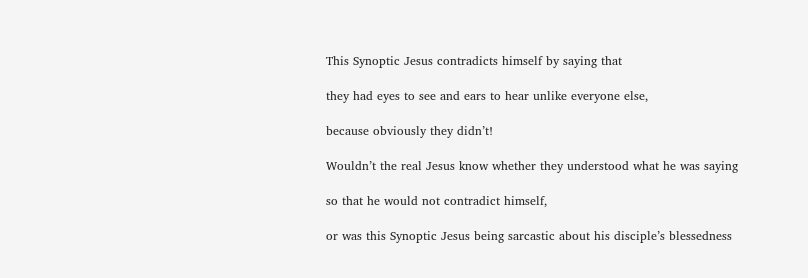This Synoptic Jesus contradicts himself by saying that

they had eyes to see and ears to hear unlike everyone else,

because obviously they didn’t!

Wouldn’t the real Jesus know whether they understood what he was saying

so that he would not contradict himself,

or was this Synoptic Jesus being sarcastic about his disciple’s blessedness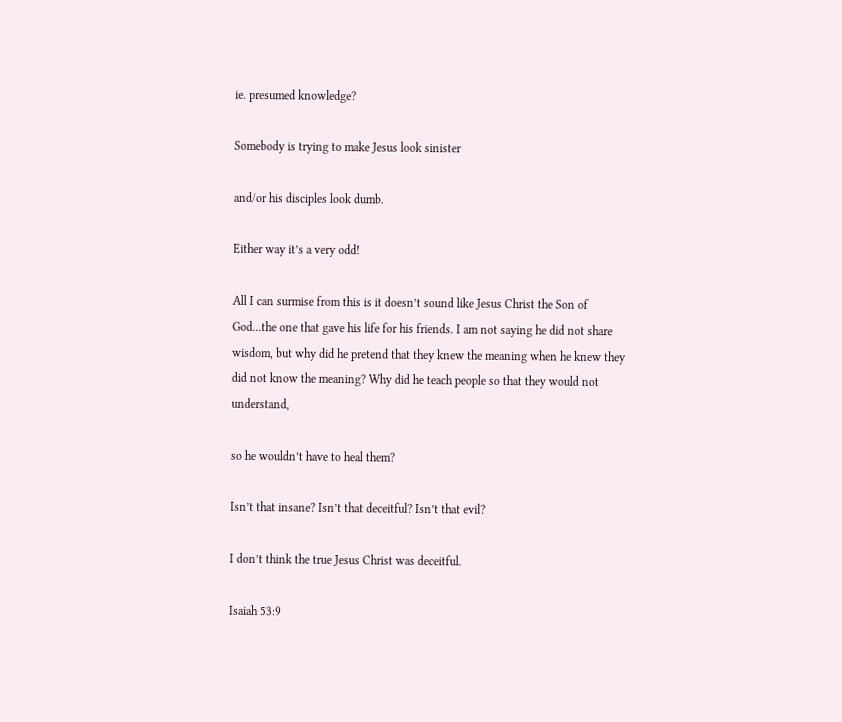ie. presumed knowledge?

Somebody is trying to make Jesus look sinister

and/or his disciples look dumb.

Either way it’s a very odd!

All I can surmise from this is it doesn’t sound like Jesus Christ the Son of God…the one that gave his life for his friends. I am not saying he did not share wisdom, but why did he pretend that they knew the meaning when he knew they did not know the meaning? Why did he teach people so that they would not understand,

so he wouldn’t have to heal them?

Isn’t that insane? Isn’t that deceitful? Isn’t that evil?

I don’t think the true Jesus Christ was deceitful.

Isaiah 53:9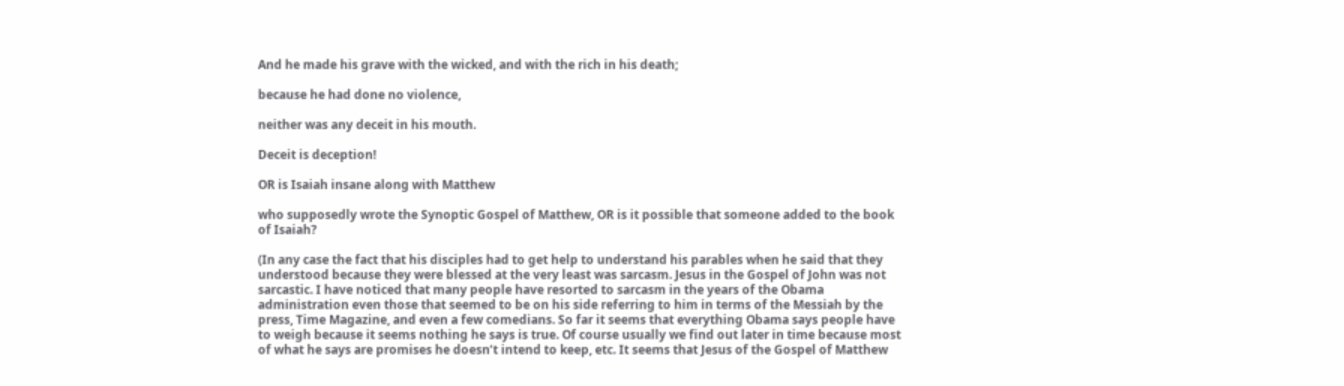And he made his grave with the wicked, and with the rich in his death;

because he had done no violence,

neither was any deceit in his mouth.

Deceit is deception!

OR is Isaiah insane along with Matthew

who supposedly wrote the Synoptic Gospel of Matthew, OR is it possible that someone added to the book of Isaiah?

(In any case the fact that his disciples had to get help to understand his parables when he said that they understood because they were blessed at the very least was sarcasm. Jesus in the Gospel of John was not sarcastic. I have noticed that many people have resorted to sarcasm in the years of the Obama administration even those that seemed to be on his side referring to him in terms of the Messiah by the press, Time Magazine, and even a few comedians. So far it seems that everything Obama says people have to weigh because it seems nothing he says is true. Of course usually we find out later in time because most of what he says are promises he doesn’t intend to keep, etc. It seems that Jesus of the Gospel of Matthew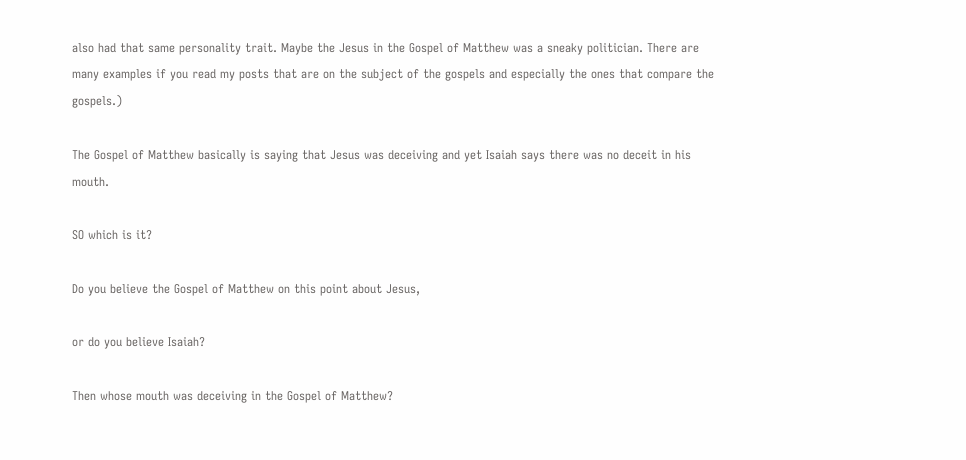also had that same personality trait. Maybe the Jesus in the Gospel of Matthew was a sneaky politician. There are many examples if you read my posts that are on the subject of the gospels and especially the ones that compare the gospels.)

The Gospel of Matthew basically is saying that Jesus was deceiving and yet Isaiah says there was no deceit in his mouth.

SO which is it?

Do you believe the Gospel of Matthew on this point about Jesus,

or do you believe Isaiah?

Then whose mouth was deceiving in the Gospel of Matthew?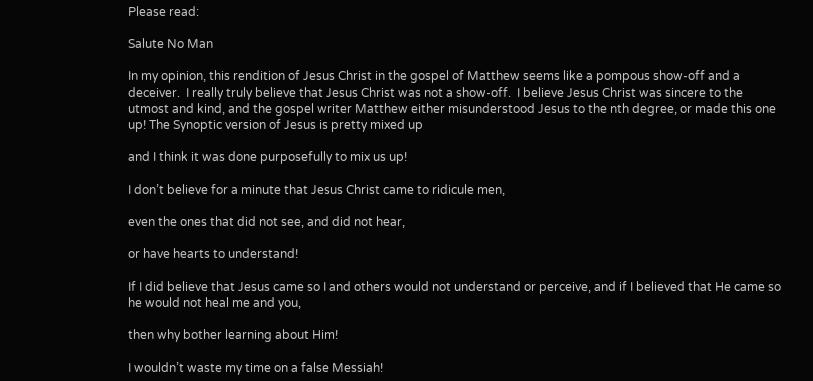Please read:

Salute No Man

In my opinion, this rendition of Jesus Christ in the gospel of Matthew seems like a pompous show-off and a deceiver.  I really truly believe that Jesus Christ was not a show-off.  I believe Jesus Christ was sincere to the utmost and kind, and the gospel writer Matthew either misunderstood Jesus to the nth degree, or made this one up! The Synoptic version of Jesus is pretty mixed up

and I think it was done purposefully to mix us up!

I don’t believe for a minute that Jesus Christ came to ridicule men,

even the ones that did not see, and did not hear,

or have hearts to understand!

If I did believe that Jesus came so I and others would not understand or perceive, and if I believed that He came so he would not heal me and you,

then why bother learning about Him!

I wouldn’t waste my time on a false Messiah!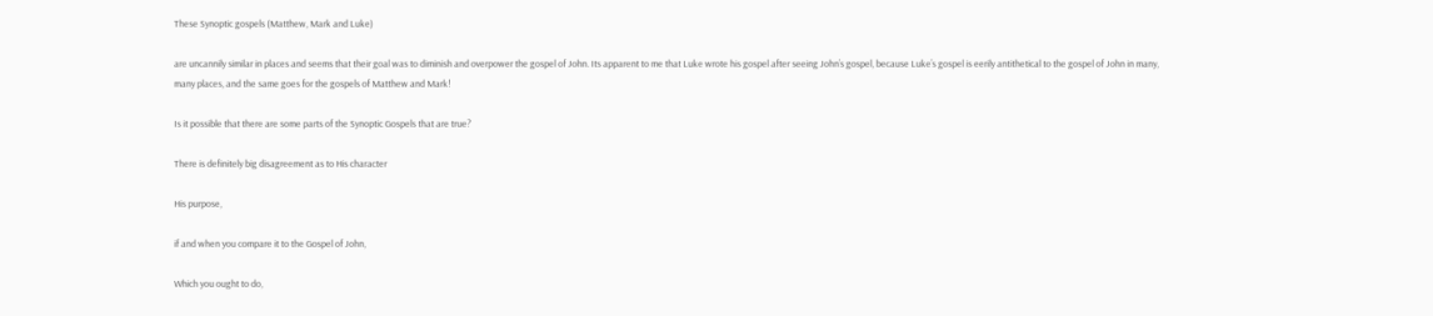These Synoptic gospels (Matthew, Mark and Luke)

are uncannily similar in places and seems that their goal was to diminish and overpower the gospel of John. Its apparent to me that Luke wrote his gospel after seeing John’s gospel, because Luke’s gospel is eerily antithetical to the gospel of John in many, many places, and the same goes for the gospels of Matthew and Mark!

Is it possible that there are some parts of the Synoptic Gospels that are true?

There is definitely big disagreement as to His character

His purpose,

if and when you compare it to the Gospel of John,

Which you ought to do,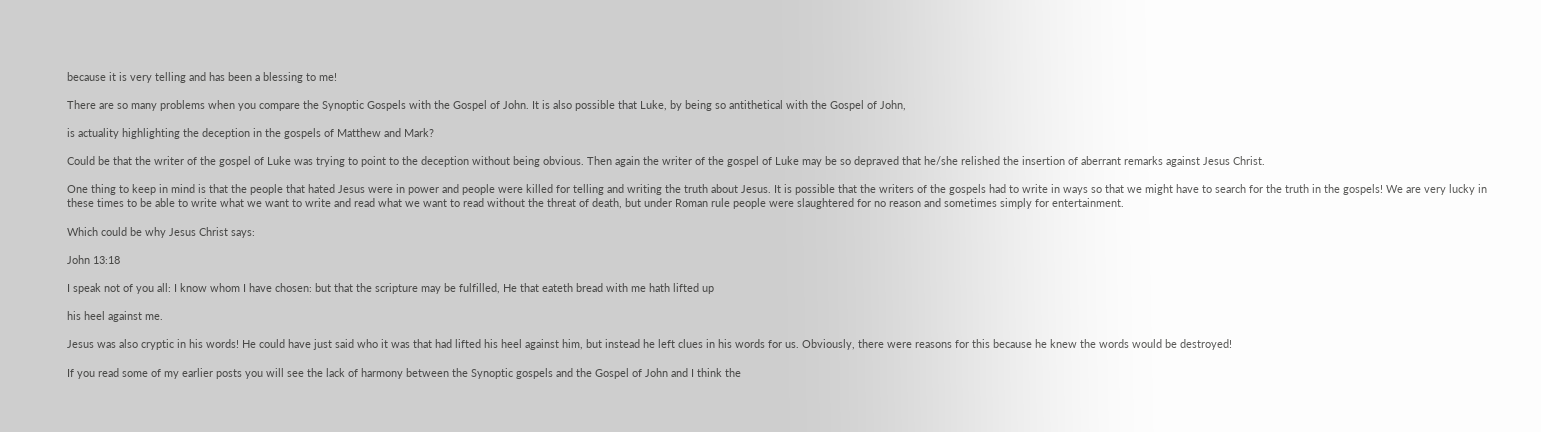because it is very telling and has been a blessing to me!

There are so many problems when you compare the Synoptic Gospels with the Gospel of John. It is also possible that Luke, by being so antithetical with the Gospel of John,

is actuality highlighting the deception in the gospels of Matthew and Mark?

Could be that the writer of the gospel of Luke was trying to point to the deception without being obvious. Then again the writer of the gospel of Luke may be so depraved that he/she relished the insertion of aberrant remarks against Jesus Christ.

One thing to keep in mind is that the people that hated Jesus were in power and people were killed for telling and writing the truth about Jesus. It is possible that the writers of the gospels had to write in ways so that we might have to search for the truth in the gospels! We are very lucky in these times to be able to write what we want to write and read what we want to read without the threat of death, but under Roman rule people were slaughtered for no reason and sometimes simply for entertainment.

Which could be why Jesus Christ says:

John 13:18

I speak not of you all: I know whom I have chosen: but that the scripture may be fulfilled, He that eateth bread with me hath lifted up

his heel against me.

Jesus was also cryptic in his words! He could have just said who it was that had lifted his heel against him, but instead he left clues in his words for us. Obviously, there were reasons for this because he knew the words would be destroyed!

If you read some of my earlier posts you will see the lack of harmony between the Synoptic gospels and the Gospel of John and I think the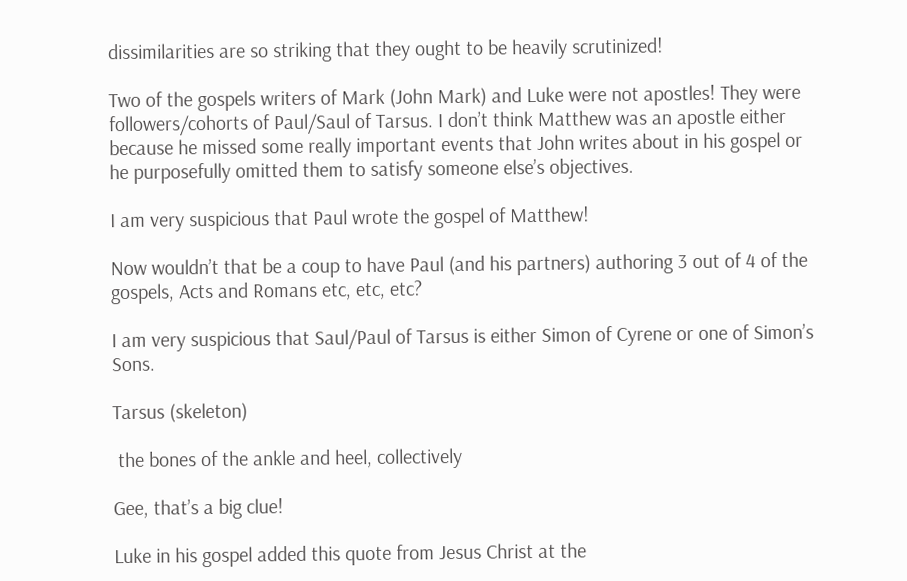dissimilarities are so striking that they ought to be heavily scrutinized!

Two of the gospels writers of Mark (John Mark) and Luke were not apostles! They were followers/cohorts of Paul/Saul of Tarsus. I don’t think Matthew was an apostle either because he missed some really important events that John writes about in his gospel or he purposefully omitted them to satisfy someone else’s objectives.

I am very suspicious that Paul wrote the gospel of Matthew!

Now wouldn’t that be a coup to have Paul (and his partners) authoring 3 out of 4 of the gospels, Acts and Romans etc, etc, etc?

I am very suspicious that Saul/Paul of Tarsus is either Simon of Cyrene or one of Simon’s Sons.

Tarsus (skeleton)

 the bones of the ankle and heel, collectively

Gee, that’s a big clue!

Luke in his gospel added this quote from Jesus Christ at the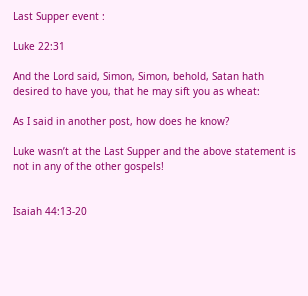Last Supper event :

Luke 22:31

And the Lord said, Simon, Simon, behold, Satan hath desired to have you, that he may sift you as wheat:

As I said in another post, how does he know?

Luke wasn’t at the Last Supper and the above statement is not in any of the other gospels!


Isaiah 44:13-20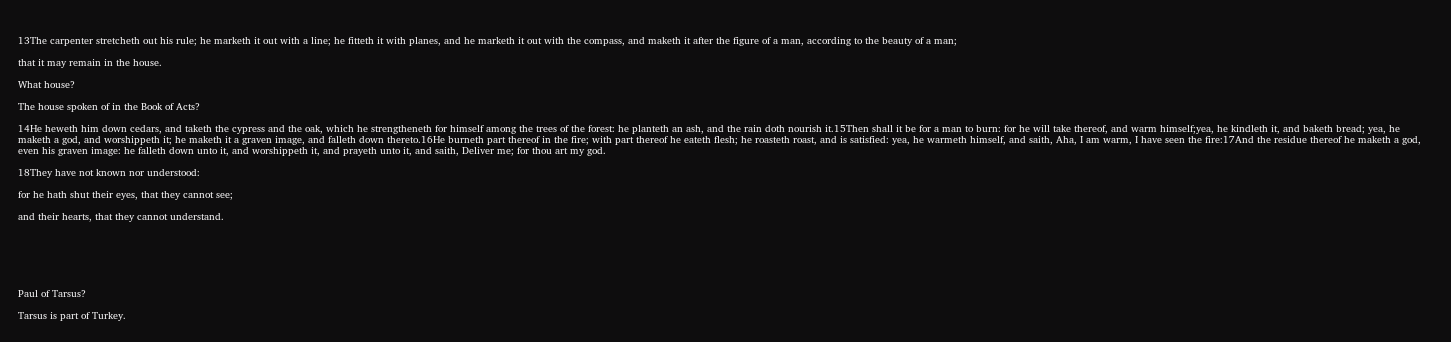13The carpenter stretcheth out his rule; he marketh it out with a line; he fitteth it with planes, and he marketh it out with the compass, and maketh it after the figure of a man, according to the beauty of a man;

that it may remain in the house.

What house?

The house spoken of in the Book of Acts?

14He heweth him down cedars, and taketh the cypress and the oak, which he strengtheneth for himself among the trees of the forest: he planteth an ash, and the rain doth nourish it.15Then shall it be for a man to burn: for he will take thereof, and warm himself;yea, he kindleth it, and baketh bread; yea, he maketh a god, and worshippeth it; he maketh it a graven image, and falleth down thereto.16He burneth part thereof in the fire; with part thereof he eateth flesh; he roasteth roast, and is satisfied: yea, he warmeth himself, and saith, Aha, I am warm, I have seen the fire:17And the residue thereof he maketh a god, even his graven image: he falleth down unto it, and worshippeth it, and prayeth unto it, and saith, Deliver me; for thou art my god.

18They have not known nor understood:

for he hath shut their eyes, that they cannot see;

and their hearts, that they cannot understand.






Paul of Tarsus?

Tarsus is part of Turkey.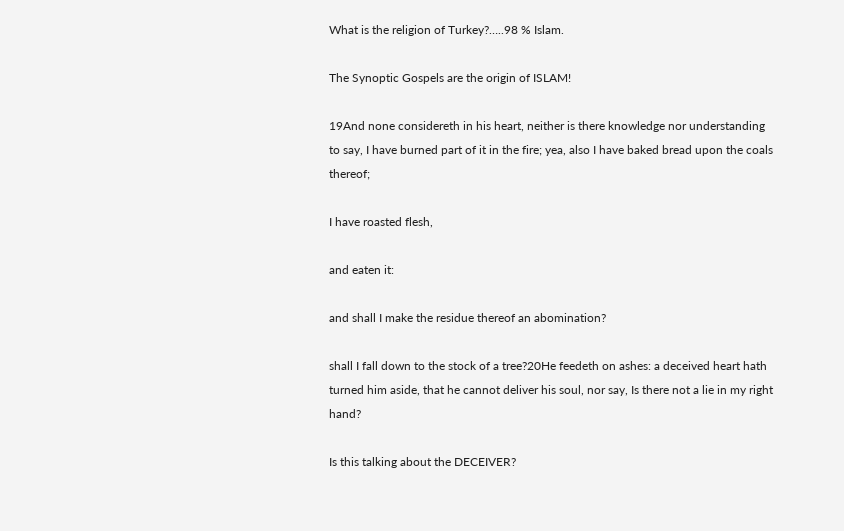What is the religion of Turkey?…..98 % Islam.

The Synoptic Gospels are the origin of ISLAM!

19And none considereth in his heart, neither is there knowledge nor understanding to say, I have burned part of it in the fire; yea, also I have baked bread upon the coals thereof;

I have roasted flesh,

and eaten it:

and shall I make the residue thereof an abomination?

shall I fall down to the stock of a tree?20He feedeth on ashes: a deceived heart hath turned him aside, that he cannot deliver his soul, nor say, Is there not a lie in my right hand?

Is this talking about the DECEIVER?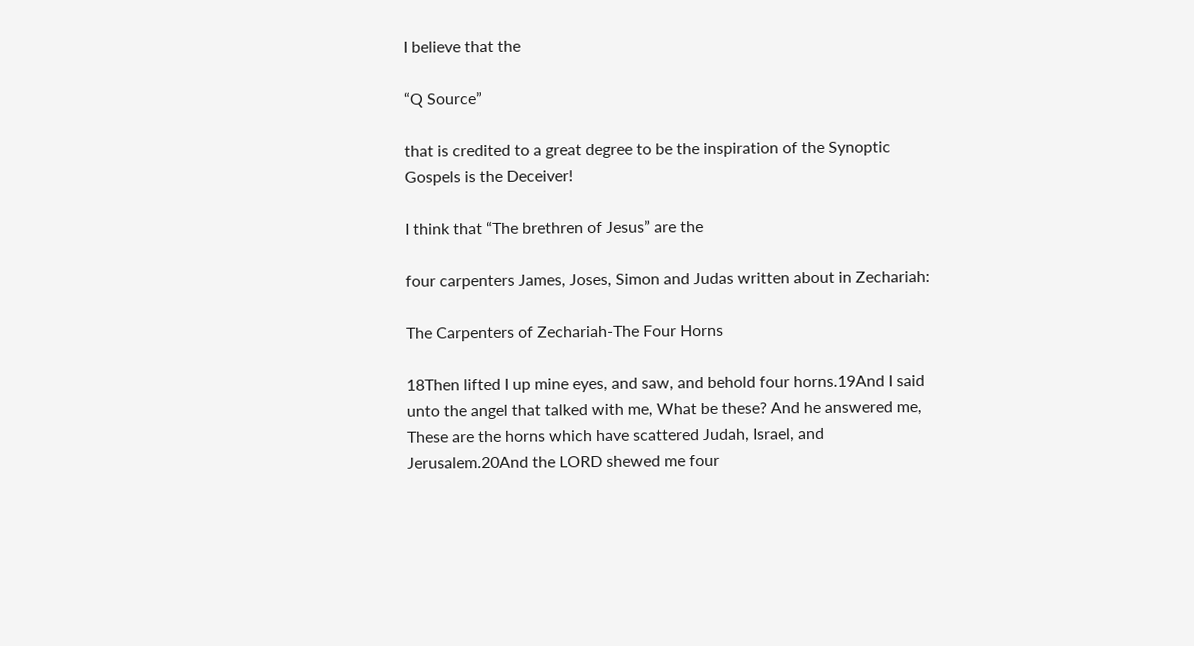I believe that the

“Q Source”

that is credited to a great degree to be the inspiration of the Synoptic Gospels is the Deceiver!

I think that “The brethren of Jesus” are the

four carpenters James, Joses, Simon and Judas written about in Zechariah:

The Carpenters of Zechariah-The Four Horns

18Then lifted I up mine eyes, and saw, and behold four horns.19And I said unto the angel that talked with me, What be these? And he answered me, These are the horns which have scattered Judah, Israel, and Jerusalem.20And the LORD shewed me four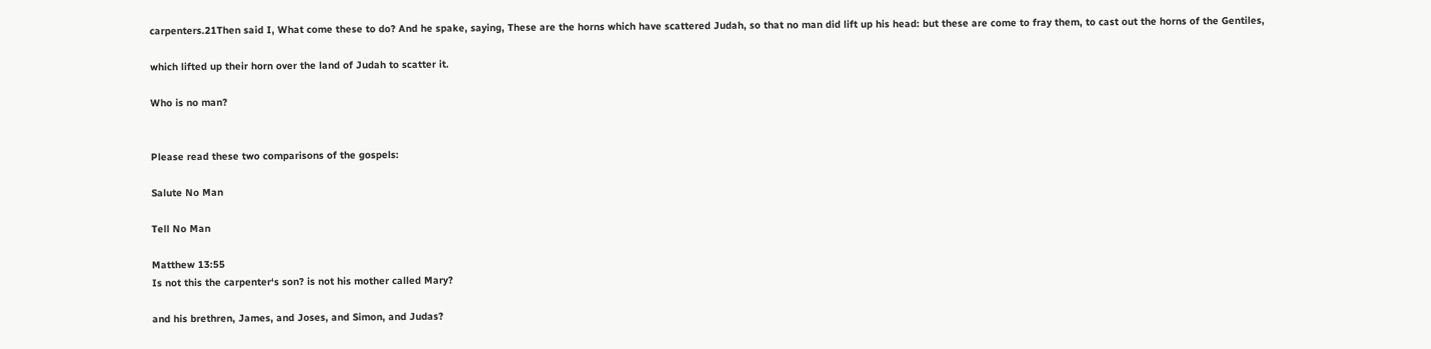carpenters.21Then said I, What come these to do? And he spake, saying, These are the horns which have scattered Judah, so that no man did lift up his head: but these are come to fray them, to cast out the horns of the Gentiles,

which lifted up their horn over the land of Judah to scatter it.

Who is no man?


Please read these two comparisons of the gospels:

Salute No Man

Tell No Man

Matthew 13:55
Is not this the carpenter‘s son? is not his mother called Mary?

and his brethren, James, and Joses, and Simon, and Judas?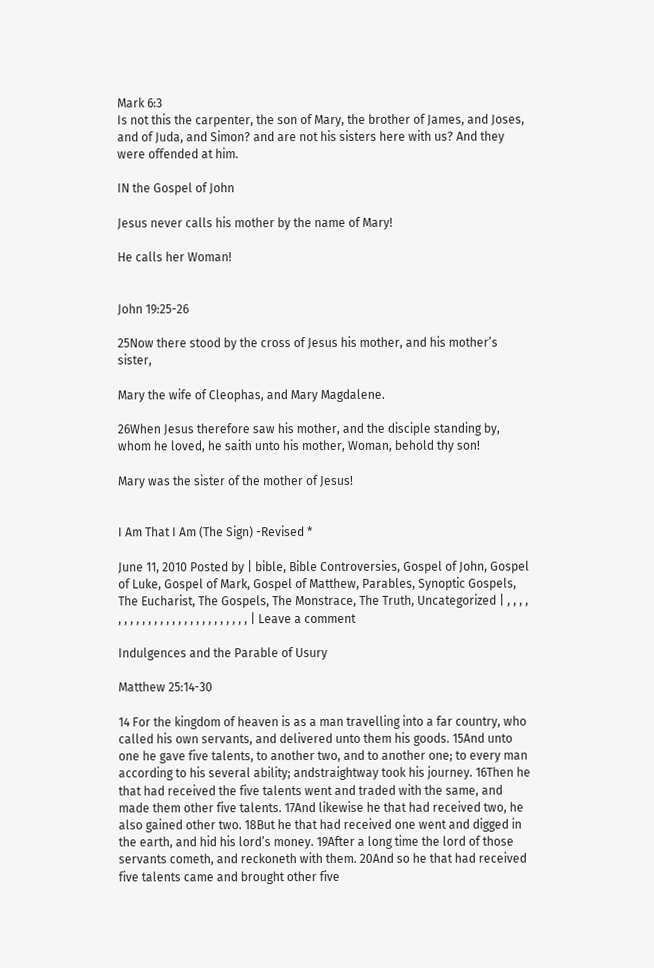Mark 6:3
Is not this the carpenter, the son of Mary, the brother of James, and Joses, and of Juda, and Simon? and are not his sisters here with us? And they were offended at him.

IN the Gospel of John

Jesus never calls his mother by the name of Mary!

He calls her Woman!


John 19:25-26

25Now there stood by the cross of Jesus his mother, and his mother’s sister,

Mary the wife of Cleophas, and Mary Magdalene.

26When Jesus therefore saw his mother, and the disciple standing by, whom he loved, he saith unto his mother, Woman, behold thy son!

Mary was the sister of the mother of Jesus!


I Am That I Am (The Sign) -Revised *

June 11, 2010 Posted by | bible, Bible Controversies, Gospel of John, Gospel of Luke, Gospel of Mark, Gospel of Matthew, Parables, Synoptic Gospels, The Eucharist, The Gospels, The Monstrace, The Truth, Uncategorized | , , , , , , , , , , , , , , , , , , , , , , , , , , | Leave a comment

Indulgences and the Parable of Usury

Matthew 25:14-30

14 For the kingdom of heaven is as a man travelling into a far country, who called his own servants, and delivered unto them his goods. 15And unto one he gave five talents, to another two, and to another one; to every man according to his several ability; andstraightway took his journey. 16Then he that had received the five talents went and traded with the same, and made them other five talents. 17And likewise he that had received two, he also gained other two. 18But he that had received one went and digged in the earth, and hid his lord’s money. 19After a long time the lord of those servants cometh, and reckoneth with them. 20And so he that had received five talents came and brought other five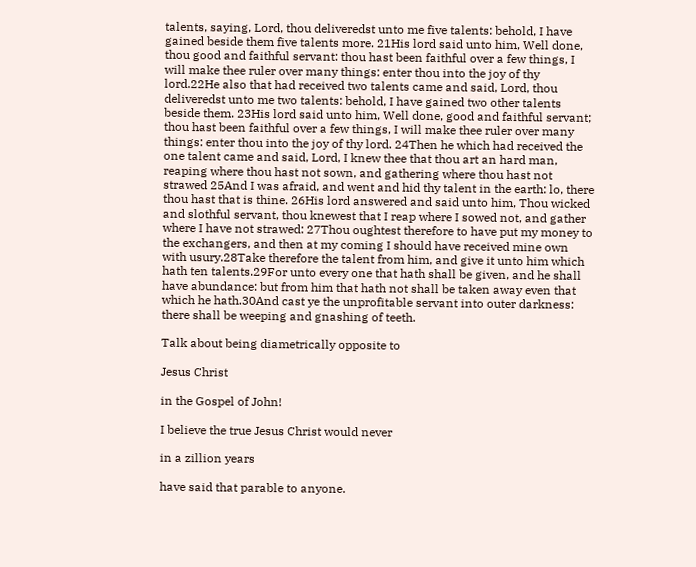talents, saying, Lord, thou deliveredst unto me five talents: behold, I have gained beside them five talents more. 21His lord said unto him, Well done, thou good and faithful servant: thou hast been faithful over a few things, I will make thee ruler over many things: enter thou into the joy of thy lord.22He also that had received two talents came and said, Lord, thou deliveredst unto me two talents: behold, I have gained two other talents beside them. 23His lord said unto him, Well done, good and faithful servant; thou hast been faithful over a few things, I will make thee ruler over many things: enter thou into the joy of thy lord. 24Then he which had received the one talent came and said, Lord, I knew thee that thou art an hard man, reaping where thou hast not sown, and gathering where thou hast not strawed 25And I was afraid, and went and hid thy talent in the earth: lo, there thou hast that is thine. 26His lord answered and said unto him, Thou wicked and slothful servant, thou knewest that I reap where I sowed not, and gather where I have not strawed: 27Thou oughtest therefore to have put my money to the exchangers, and then at my coming I should have received mine own with usury.28Take therefore the talent from him, and give it unto him which hath ten talents.29For unto every one that hath shall be given, and he shall have abundance: but from him that hath not shall be taken away even that which he hath.30And cast ye the unprofitable servant into outer darkness: there shall be weeping and gnashing of teeth.

Talk about being diametrically opposite to

Jesus Christ

in the Gospel of John!

I believe the true Jesus Christ would never

in a zillion years

have said that parable to anyone.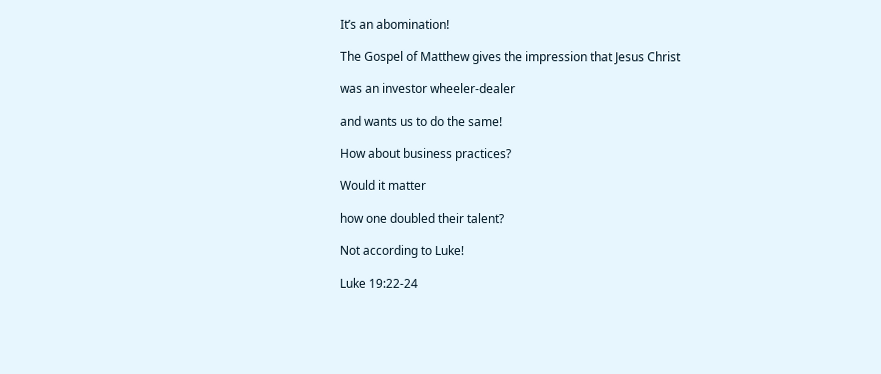It’s an abomination!

The Gospel of Matthew gives the impression that Jesus Christ

was an investor wheeler-dealer

and wants us to do the same!

How about business practices?

Would it matter

how one doubled their talent?

Not according to Luke!

Luke 19:22-24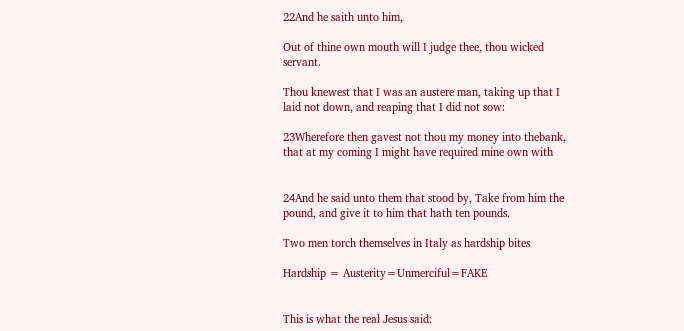22And he saith unto him,

Out of thine own mouth will I judge thee, thou wicked servant.

Thou knewest that I was an austere man, taking up that I laid not down, and reaping that I did not sow:

23Wherefore then gavest not thou my money into thebank, that at my coming I might have required mine own with


24And he said unto them that stood by, Take from him the pound, and give it to him that hath ten pounds.

Two men torch themselves in Italy as hardship bites

Hardship = Austerity=Unmerciful=FAKE


This is what the real Jesus said: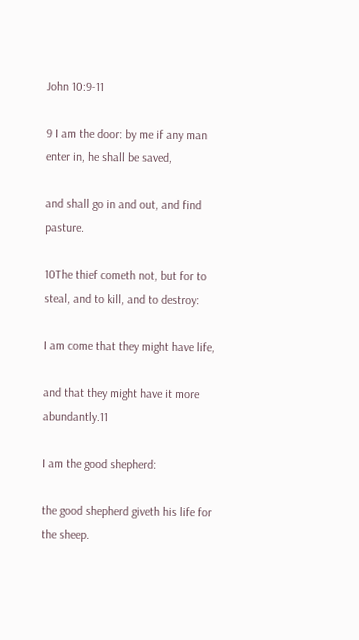John 10:9-11

9 I am the door: by me if any man enter in, he shall be saved,

and shall go in and out, and find pasture.

10The thief cometh not, but for to steal, and to kill, and to destroy:

I am come that they might have life,

and that they might have it more abundantly.11

I am the good shepherd:

the good shepherd giveth his life for the sheep.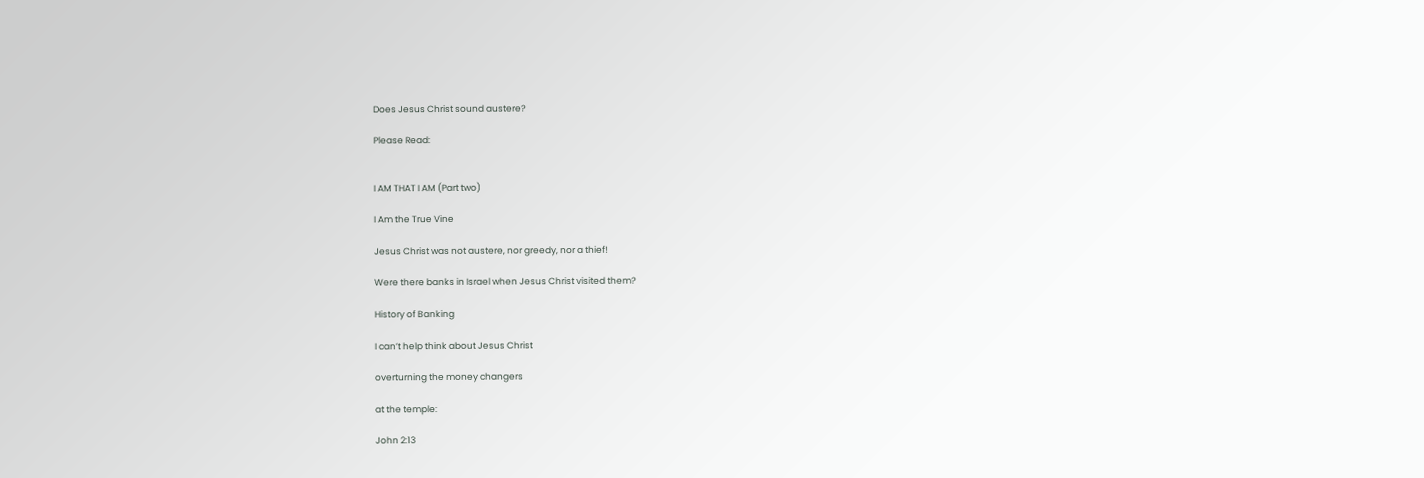Does Jesus Christ sound austere?

Please Read:


I AM THAT I AM (Part two)

I Am the True Vine

Jesus Christ was not austere, nor greedy, nor a thief!

Were there banks in Israel when Jesus Christ visited them?

History of Banking

I can’t help think about Jesus Christ

overturning the money changers

at the temple:

John 2:13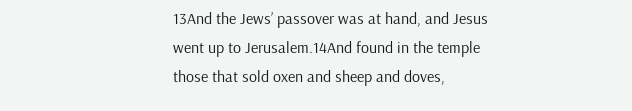13And the Jews’ passover was at hand, and Jesus went up to Jerusalem.14And found in the temple those that sold oxen and sheep and doves,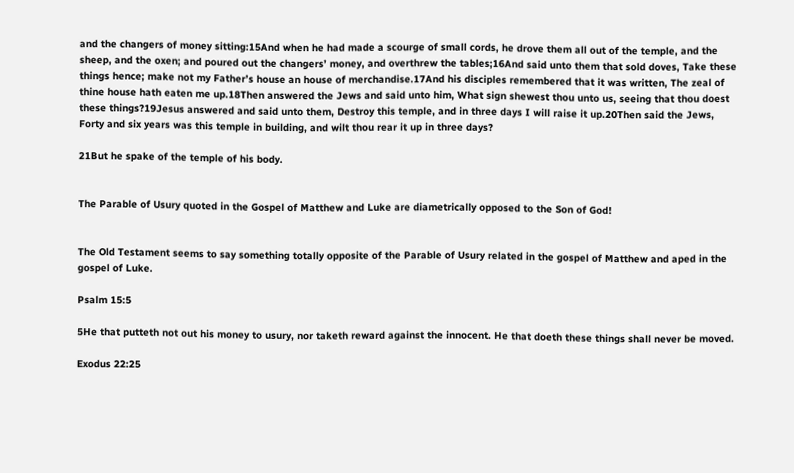and the changers of money sitting:15And when he had made a scourge of small cords, he drove them all out of the temple, and the sheep, and the oxen; and poured out the changers’ money, and overthrew the tables;16And said unto them that sold doves, Take these things hence; make not my Father’s house an house of merchandise.17And his disciples remembered that it was written, The zeal of thine house hath eaten me up.18Then answered the Jews and said unto him, What sign shewest thou unto us, seeing that thou doest these things?19Jesus answered and said unto them, Destroy this temple, and in three days I will raise it up.20Then said the Jews, Forty and six years was this temple in building, and wilt thou rear it up in three days?

21But he spake of the temple of his body.


The Parable of Usury quoted in the Gospel of Matthew and Luke are diametrically opposed to the Son of God!


The Old Testament seems to say something totally opposite of the Parable of Usury related in the gospel of Matthew and aped in the gospel of Luke.

Psalm 15:5

5He that putteth not out his money to usury, nor taketh reward against the innocent. He that doeth these things shall never be moved.

Exodus 22:25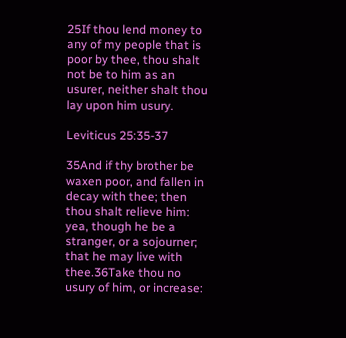25If thou lend money to any of my people that is poor by thee, thou shalt not be to him as an usurer, neither shalt thou lay upon him usury.

Leviticus 25:35-37

35And if thy brother be waxen poor, and fallen in decay with thee; then thou shalt relieve him: yea, though he be a stranger, or a sojourner; that he may live with thee.36Take thou no usury of him, or increase: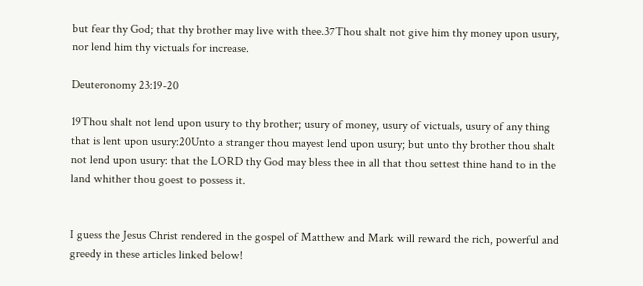but fear thy God; that thy brother may live with thee.37Thou shalt not give him thy money upon usury, nor lend him thy victuals for increase.

Deuteronomy 23:19-20

19Thou shalt not lend upon usury to thy brother; usury of money, usury of victuals, usury of any thing that is lent upon usury:20Unto a stranger thou mayest lend upon usury; but unto thy brother thou shalt not lend upon usury: that the LORD thy God may bless thee in all that thou settest thine hand to in the land whither thou goest to possess it.


I guess the Jesus Christ rendered in the gospel of Matthew and Mark will reward the rich, powerful and greedy in these articles linked below!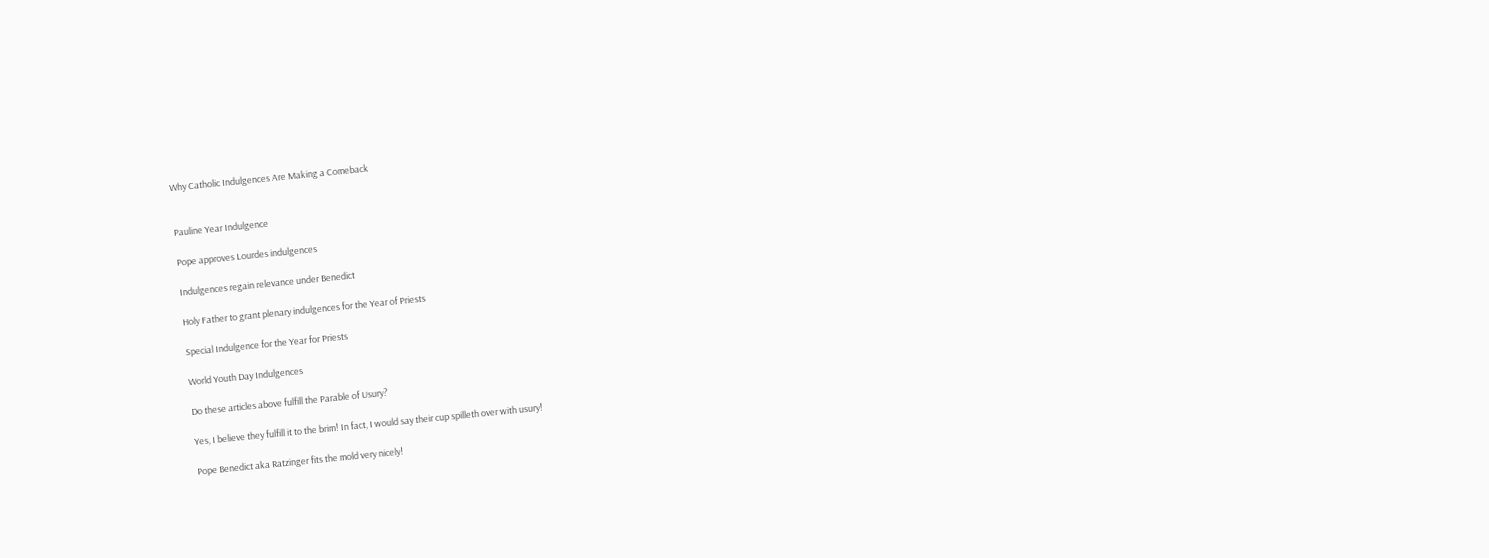Why Catholic Indulgences Are Making a Comeback


Pauline Year Indulgence

Pope approves Lourdes indulgences

Indulgences regain relevance under Benedict

Holy Father to grant plenary indulgences for the Year of Priests

Special Indulgence for the Year for Priests

World Youth Day Indulgences

Do these articles above fulfill the Parable of Usury?

Yes, I believe they fulfill it to the brim! In fact, I would say their cup spilleth over with usury!

Pope Benedict aka Ratzinger fits the mold very nicely!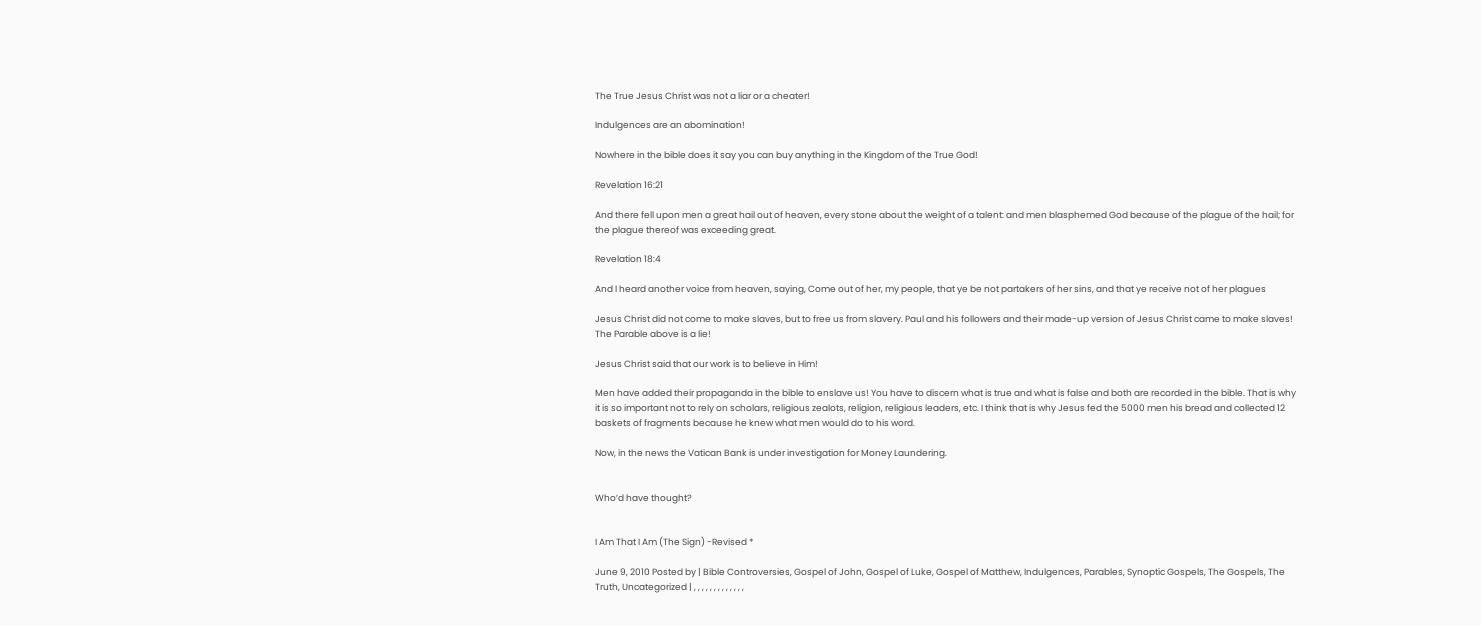The True Jesus Christ was not a liar or a cheater!

Indulgences are an abomination!

Nowhere in the bible does it say you can buy anything in the Kingdom of the True God!

Revelation 16:21

And there fell upon men a great hail out of heaven, every stone about the weight of a talent: and men blasphemed God because of the plague of the hail; for the plague thereof was exceeding great.

Revelation 18:4

And I heard another voice from heaven, saying, Come out of her, my people, that ye be not partakers of her sins, and that ye receive not of her plagues

Jesus Christ did not come to make slaves, but to free us from slavery. Paul and his followers and their made-up version of Jesus Christ came to make slaves! The Parable above is a lie!

Jesus Christ said that our work is to believe in Him!

Men have added their propaganda in the bible to enslave us! You have to discern what is true and what is false and both are recorded in the bible. That is why it is so important not to rely on scholars, religious zealots, religion, religious leaders, etc. I think that is why Jesus fed the 5000 men his bread and collected 12 baskets of fragments because he knew what men would do to his word.

Now, in the news the Vatican Bank is under investigation for Money Laundering.


Who’d have thought?


I Am That I Am (The Sign) -Revised *

June 9, 2010 Posted by | Bible Controversies, Gospel of John, Gospel of Luke, Gospel of Matthew, Indulgences, Parables, Synoptic Gospels, The Gospels, The Truth, Uncategorized | , , , , , , , , , , , , ,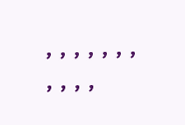, , , , , , , , , , ,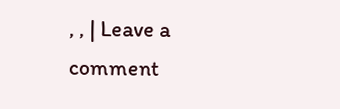, , | Leave a comment